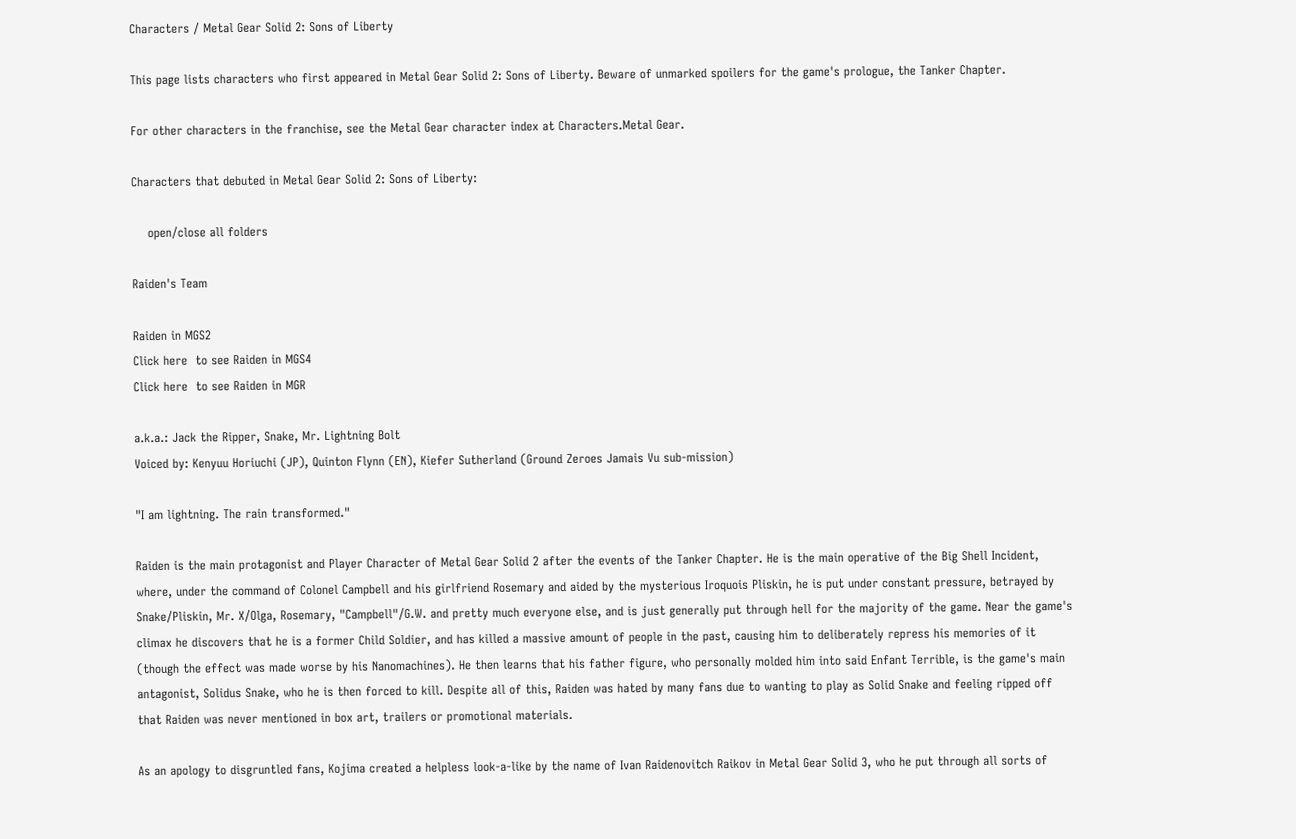Characters / Metal Gear Solid 2: Sons of Liberty

This page lists characters who first appeared in Metal Gear Solid 2: Sons of Liberty. Beware of unmarked spoilers for the game's prologue, the Tanker Chapter.

For other characters in the franchise, see the Metal Gear character index at Characters.Metal Gear.

Characters that debuted in Metal Gear Solid 2: Sons of Liberty:

    open/close all folders

Raiden's Team

Raiden in MGS2
Click here  to see Raiden in MGS4
Click here  to see Raiden in MGR

a.k.a.: Jack the Ripper, Snake, Mr. Lightning Bolt
Voiced by: Kenyuu Horiuchi (JP), Quinton Flynn (EN), Kiefer Sutherland (Ground Zeroes Jamais Vu sub-mission)

"I am lightning. The rain transformed."

Raiden is the main protagonist and Player Character of Metal Gear Solid 2 after the events of the Tanker Chapter. He is the main operative of the Big Shell Incident, where, under the command of Colonel Campbell and his girlfriend Rosemary and aided by the mysterious Iroquois Pliskin, he is put under constant pressure, betrayed by Snake/Pliskin, Mr. X/Olga, Rosemary, "Campbell"/G.W. and pretty much everyone else, and is just generally put through hell for the majority of the game. Near the game's climax he discovers that he is a former Child Soldier, and has killed a massive amount of people in the past, causing him to deliberately repress his memories of it (though the effect was made worse by his Nanomachines). He then learns that his father figure, who personally molded him into said Enfant Terrible, is the game's main antagonist, Solidus Snake, who he is then forced to kill. Despite all of this, Raiden was hated by many fans due to wanting to play as Solid Snake and feeling ripped off that Raiden was never mentioned in box art, trailers or promotional materials.

As an apology to disgruntled fans, Kojima created a helpless look-a-like by the name of Ivan Raidenovitch Raikov in Metal Gear Solid 3, who he put through all sorts of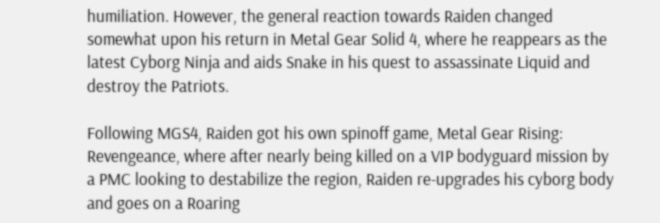humiliation. However, the general reaction towards Raiden changed somewhat upon his return in Metal Gear Solid 4, where he reappears as the latest Cyborg Ninja and aids Snake in his quest to assassinate Liquid and destroy the Patriots.

Following MGS4, Raiden got his own spinoff game, Metal Gear Rising: Revengeance, where after nearly being killed on a VIP bodyguard mission by a PMC looking to destabilize the region, Raiden re-upgrades his cyborg body and goes on a Roaring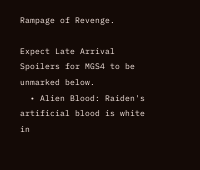Rampage of Revenge.

Expect Late Arrival Spoilers for MGS4 to be unmarked below.
  • Alien Blood: Raiden's artificial blood is white in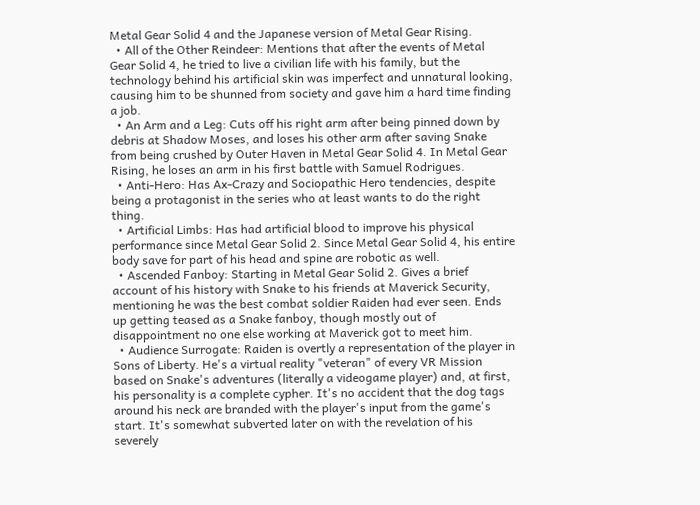Metal Gear Solid 4 and the Japanese version of Metal Gear Rising.
  • All of the Other Reindeer: Mentions that after the events of Metal Gear Solid 4, he tried to live a civilian life with his family, but the technology behind his artificial skin was imperfect and unnatural looking, causing him to be shunned from society and gave him a hard time finding a job.
  • An Arm and a Leg: Cuts off his right arm after being pinned down by debris at Shadow Moses, and loses his other arm after saving Snake from being crushed by Outer Haven in Metal Gear Solid 4. In Metal Gear Rising, he loses an arm in his first battle with Samuel Rodrigues.
  • Anti-Hero: Has Ax-Crazy and Sociopathic Hero tendencies, despite being a protagonist in the series who at least wants to do the right thing.
  • Artificial Limbs: Has had artificial blood to improve his physical performance since Metal Gear Solid 2. Since Metal Gear Solid 4, his entire body save for part of his head and spine are robotic as well.
  • Ascended Fanboy: Starting in Metal Gear Solid 2. Gives a brief account of his history with Snake to his friends at Maverick Security, mentioning he was the best combat soldier Raiden had ever seen. Ends up getting teased as a Snake fanboy, though mostly out of disappointment no one else working at Maverick got to meet him.
  • Audience Surrogate: Raiden is overtly a representation of the player in Sons of Liberty. He's a virtual reality "veteran" of every VR Mission based on Snake's adventures (literally a videogame player) and, at first, his personality is a complete cypher. It's no accident that the dog tags around his neck are branded with the player's input from the game's start. It's somewhat subverted later on with the revelation of his severely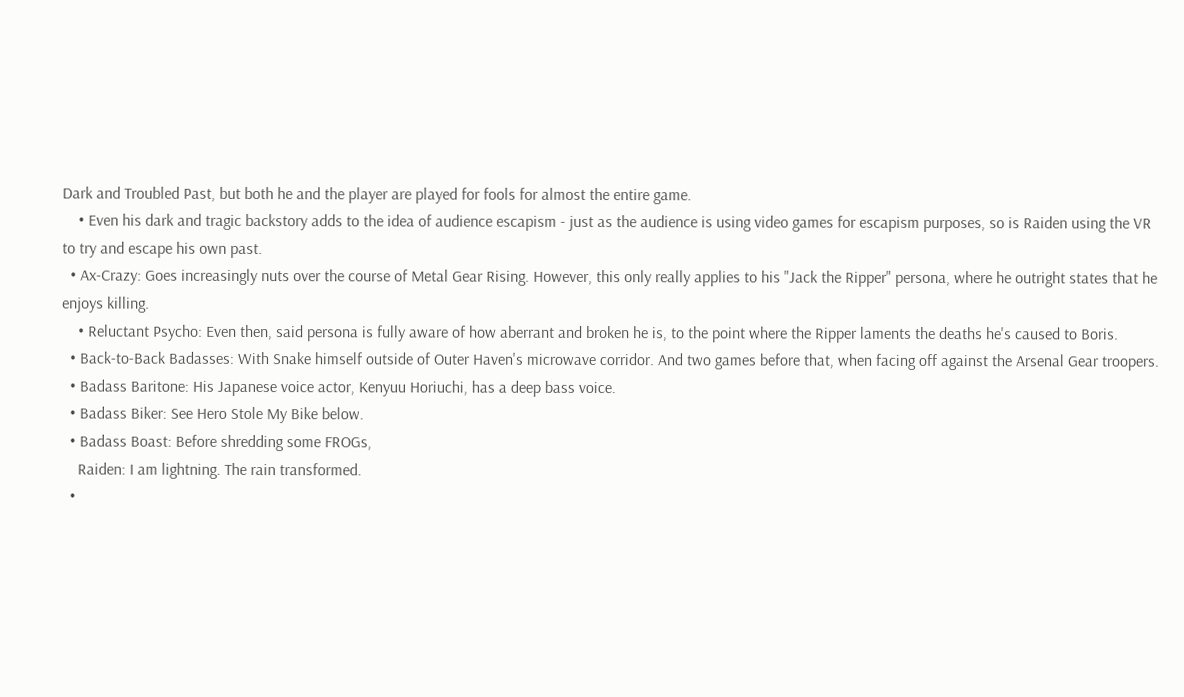Dark and Troubled Past, but both he and the player are played for fools for almost the entire game.
    • Even his dark and tragic backstory adds to the idea of audience escapism - just as the audience is using video games for escapism purposes, so is Raiden using the VR to try and escape his own past.
  • Ax-Crazy: Goes increasingly nuts over the course of Metal Gear Rising. However, this only really applies to his "Jack the Ripper" persona, where he outright states that he enjoys killing.
    • Reluctant Psycho: Even then, said persona is fully aware of how aberrant and broken he is, to the point where the Ripper laments the deaths he's caused to Boris.
  • Back-to-Back Badasses: With Snake himself outside of Outer Haven's microwave corridor. And two games before that, when facing off against the Arsenal Gear troopers.
  • Badass Baritone: His Japanese voice actor, Kenyuu Horiuchi, has a deep bass voice.
  • Badass Biker: See Hero Stole My Bike below.
  • Badass Boast: Before shredding some FROGs,
    Raiden: I am lightning. The rain transformed.
  •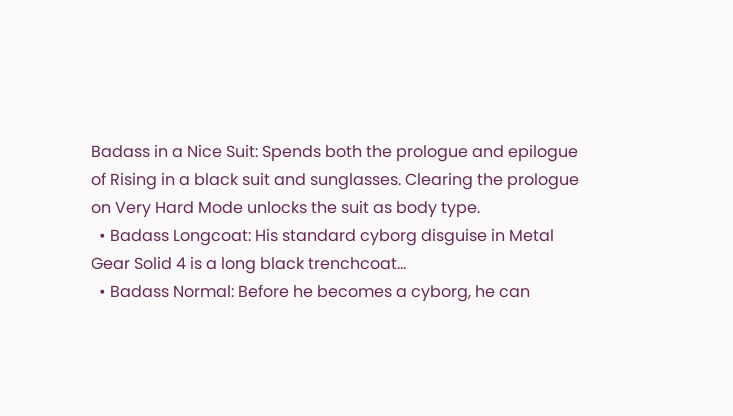Badass in a Nice Suit: Spends both the prologue and epilogue of Rising in a black suit and sunglasses. Clearing the prologue on Very Hard Mode unlocks the suit as body type.
  • Badass Longcoat: His standard cyborg disguise in Metal Gear Solid 4 is a long black trenchcoat...
  • Badass Normal: Before he becomes a cyborg, he can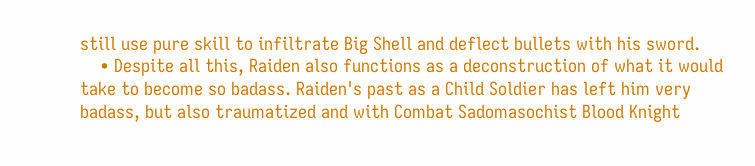still use pure skill to infiltrate Big Shell and deflect bullets with his sword.
    • Despite all this, Raiden also functions as a deconstruction of what it would take to become so badass. Raiden's past as a Child Soldier has left him very badass, but also traumatized and with Combat Sadomasochist Blood Knight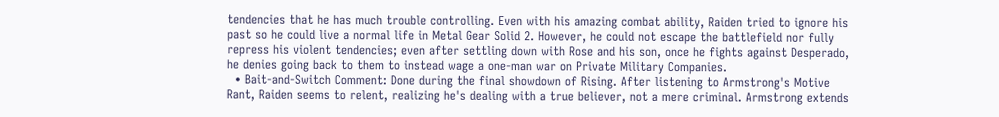tendencies that he has much trouble controlling. Even with his amazing combat ability, Raiden tried to ignore his past so he could live a normal life in Metal Gear Solid 2. However, he could not escape the battlefield nor fully repress his violent tendencies; even after settling down with Rose and his son, once he fights against Desperado, he denies going back to them to instead wage a one-man war on Private Military Companies.
  • Bait-and-Switch Comment: Done during the final showdown of Rising. After listening to Armstrong's Motive Rant, Raiden seems to relent, realizing he's dealing with a true believer, not a mere criminal. Armstrong extends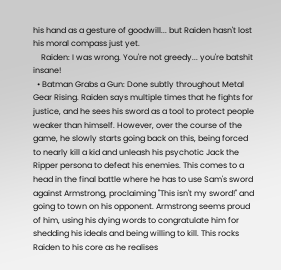his hand as a gesture of goodwill... but Raiden hasn't lost his moral compass just yet.
    Raiden: I was wrong. You're not greedy... you're batshit insane!
  • Batman Grabs a Gun: Done subtly throughout Metal Gear Rising. Raiden says multiple times that he fights for justice, and he sees his sword as a tool to protect people weaker than himself. However, over the course of the game, he slowly starts going back on this, being forced to nearly kill a kid and unleash his psychotic Jack the Ripper persona to defeat his enemies. This comes to a head in the final battle where he has to use Sam's sword against Armstrong, proclaiming "This isn't my sword!" and going to town on his opponent. Armstrong seems proud of him, using his dying words to congratulate him for shedding his ideals and being willing to kill. This rocks Raiden to his core as he realises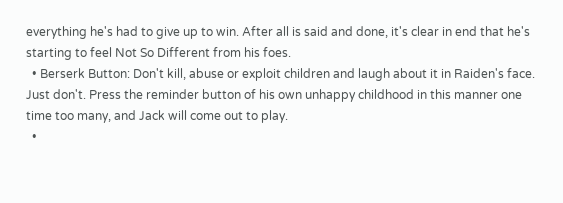everything he's had to give up to win. After all is said and done, it's clear in end that he's starting to feel Not So Different from his foes.
  • Berserk Button: Don't kill, abuse or exploit children and laugh about it in Raiden's face. Just don't. Press the reminder button of his own unhappy childhood in this manner one time too many, and Jack will come out to play.
  •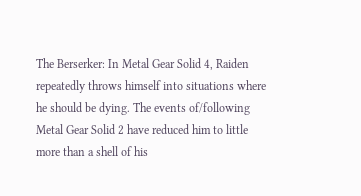The Berserker: In Metal Gear Solid 4, Raiden repeatedly throws himself into situations where he should be dying. The events of/following Metal Gear Solid 2 have reduced him to little more than a shell of his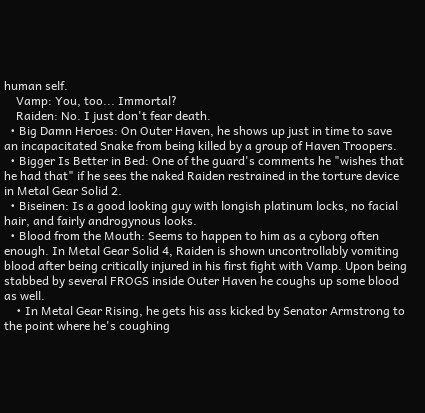human self.
    Vamp: You, too... Immortal?
    Raiden: No. I just don't fear death.
  • Big Damn Heroes: On Outer Haven, he shows up just in time to save an incapacitated Snake from being killed by a group of Haven Troopers.
  • Bigger Is Better in Bed: One of the guard's comments he "wishes that he had that" if he sees the naked Raiden restrained in the torture device in Metal Gear Solid 2.
  • Biseinen: Is a good looking guy with longish platinum locks, no facial hair, and fairly androgynous looks.
  • Blood from the Mouth: Seems to happen to him as a cyborg often enough. In Metal Gear Solid 4, Raiden is shown uncontrollably vomiting blood after being critically injured in his first fight with Vamp. Upon being stabbed by several FROGS inside Outer Haven he coughs up some blood as well.
    • In Metal Gear Rising, he gets his ass kicked by Senator Armstrong to the point where he's coughing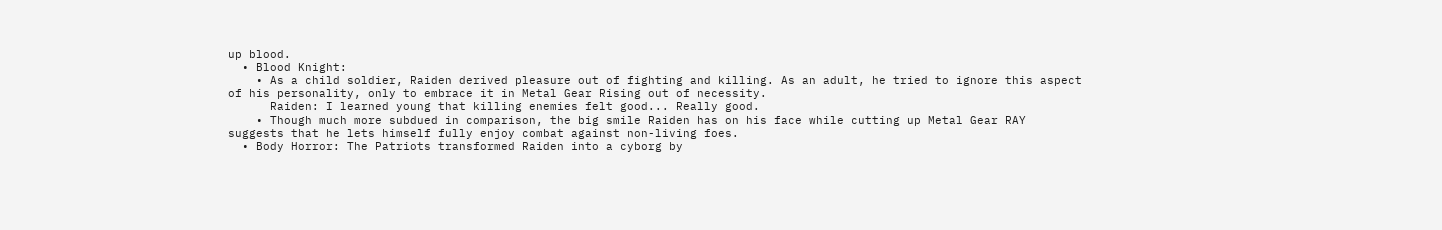up blood.
  • Blood Knight:
    • As a child soldier, Raiden derived pleasure out of fighting and killing. As an adult, he tried to ignore this aspect of his personality, only to embrace it in Metal Gear Rising out of necessity.
      Raiden: I learned young that killing enemies felt good... Really good.
    • Though much more subdued in comparison, the big smile Raiden has on his face while cutting up Metal Gear RAY suggests that he lets himself fully enjoy combat against non-living foes.
  • Body Horror: The Patriots transformed Raiden into a cyborg by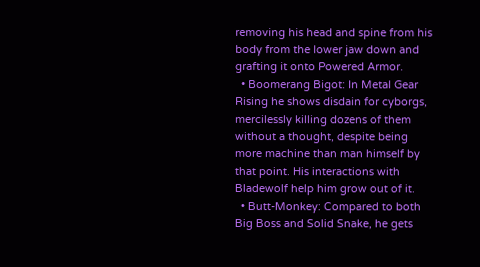removing his head and spine from his body from the lower jaw down and grafting it onto Powered Armor.
  • Boomerang Bigot: In Metal Gear Rising he shows disdain for cyborgs, mercilessly killing dozens of them without a thought, despite being more machine than man himself by that point. His interactions with Bladewolf help him grow out of it.
  • Butt-Monkey: Compared to both Big Boss and Solid Snake, he gets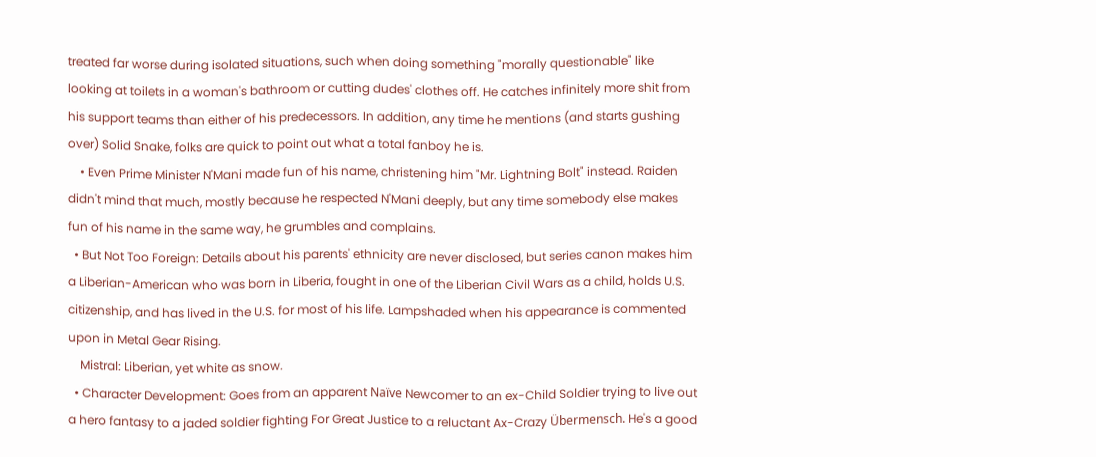treated far worse during isolated situations, such when doing something "morally questionable" like looking at toilets in a woman's bathroom or cutting dudes' clothes off. He catches infinitely more shit from his support teams than either of his predecessors. In addition, any time he mentions (and starts gushing over) Solid Snake, folks are quick to point out what a total fanboy he is.
    • Even Prime Minister N'Mani made fun of his name, christening him "Mr. Lightning Bolt" instead. Raiden didn't mind that much, mostly because he respected N'Mani deeply, but any time somebody else makes fun of his name in the same way, he grumbles and complains.
  • But Not Too Foreign: Details about his parents' ethnicity are never disclosed, but series canon makes him a Liberian-American who was born in Liberia, fought in one of the Liberian Civil Wars as a child, holds U.S. citizenship, and has lived in the U.S. for most of his life. Lampshaded when his appearance is commented upon in Metal Gear Rising.
    Mistral: Liberian, yet white as snow.
  • Character Development: Goes from an apparent Naïve Newcomer to an ex-Child Soldier trying to live out a hero fantasy to a jaded soldier fighting For Great Justice to a reluctant Ax-Crazy Übermensch. He's a good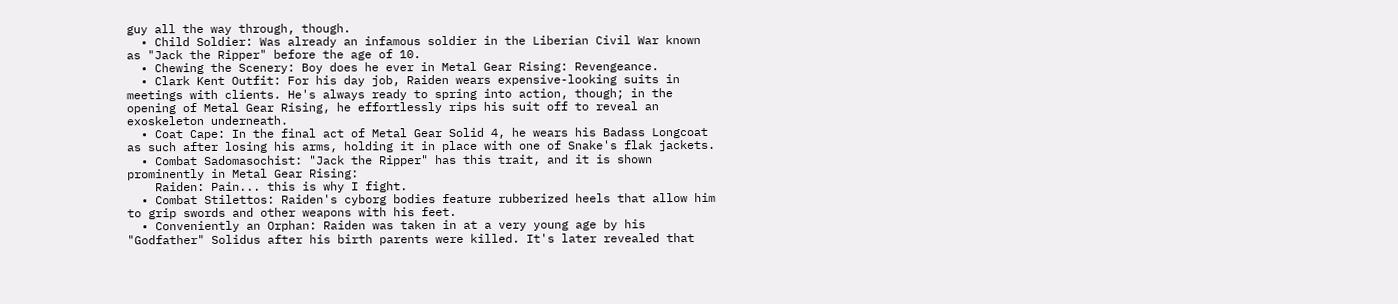guy all the way through, though.
  • Child Soldier: Was already an infamous soldier in the Liberian Civil War known as "Jack the Ripper" before the age of 10.
  • Chewing the Scenery: Boy does he ever in Metal Gear Rising: Revengeance.
  • Clark Kent Outfit: For his day job, Raiden wears expensive-looking suits in meetings with clients. He's always ready to spring into action, though; in the opening of Metal Gear Rising, he effortlessly rips his suit off to reveal an exoskeleton underneath.
  • Coat Cape: In the final act of Metal Gear Solid 4, he wears his Badass Longcoat as such after losing his arms, holding it in place with one of Snake's flak jackets.
  • Combat Sadomasochist: "Jack the Ripper" has this trait, and it is shown prominently in Metal Gear Rising:
    Raiden: Pain... this is why I fight.
  • Combat Stilettos: Raiden's cyborg bodies feature rubberized heels that allow him to grip swords and other weapons with his feet.
  • Conveniently an Orphan: Raiden was taken in at a very young age by his "Godfather" Solidus after his birth parents were killed. It's later revealed that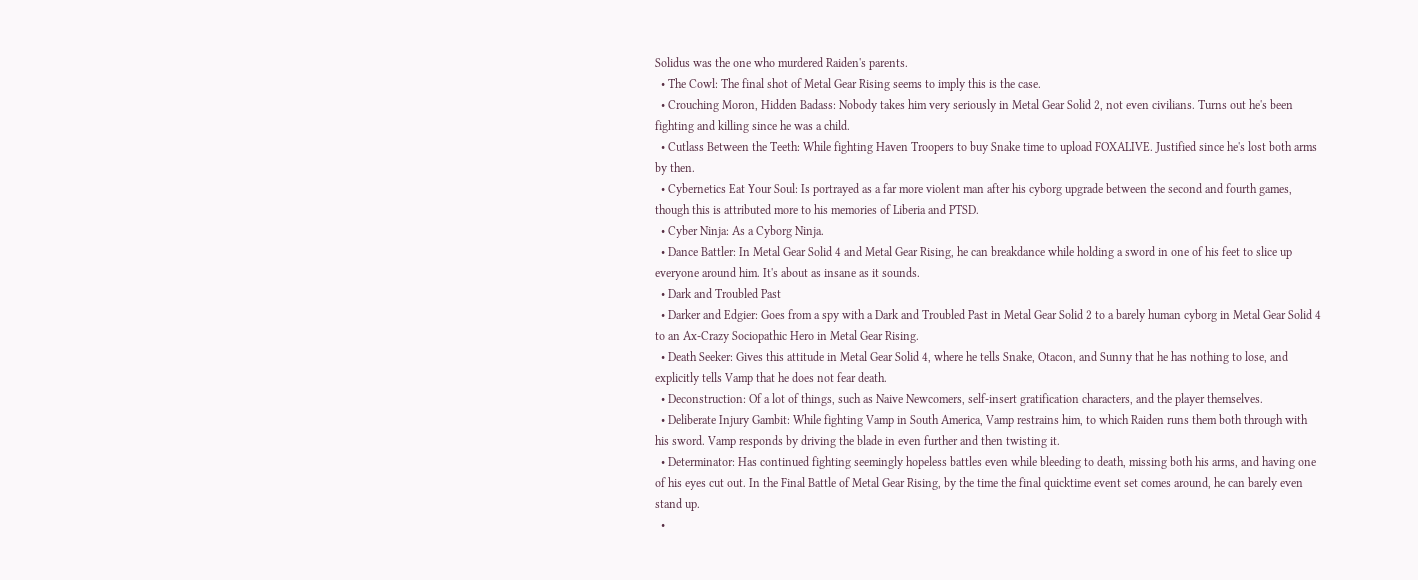Solidus was the one who murdered Raiden's parents.
  • The Cowl: The final shot of Metal Gear Rising seems to imply this is the case.
  • Crouching Moron, Hidden Badass: Nobody takes him very seriously in Metal Gear Solid 2, not even civilians. Turns out he's been fighting and killing since he was a child.
  • Cutlass Between the Teeth: While fighting Haven Troopers to buy Snake time to upload FOXALIVE. Justified since he's lost both arms by then.
  • Cybernetics Eat Your Soul: Is portrayed as a far more violent man after his cyborg upgrade between the second and fourth games, though this is attributed more to his memories of Liberia and PTSD.
  • Cyber Ninja: As a Cyborg Ninja.
  • Dance Battler: In Metal Gear Solid 4 and Metal Gear Rising, he can breakdance while holding a sword in one of his feet to slice up everyone around him. It's about as insane as it sounds.
  • Dark and Troubled Past
  • Darker and Edgier: Goes from a spy with a Dark and Troubled Past in Metal Gear Solid 2 to a barely human cyborg in Metal Gear Solid 4 to an Ax-Crazy Sociopathic Hero in Metal Gear Rising.
  • Death Seeker: Gives this attitude in Metal Gear Solid 4, where he tells Snake, Otacon, and Sunny that he has nothing to lose, and explicitly tells Vamp that he does not fear death.
  • Deconstruction: Of a lot of things, such as Naive Newcomers, self-insert gratification characters, and the player themselves.
  • Deliberate Injury Gambit: While fighting Vamp in South America, Vamp restrains him, to which Raiden runs them both through with his sword. Vamp responds by driving the blade in even further and then twisting it.
  • Determinator: Has continued fighting seemingly hopeless battles even while bleeding to death, missing both his arms, and having one of his eyes cut out. In the Final Battle of Metal Gear Rising, by the time the final quicktime event set comes around, he can barely even stand up.
  •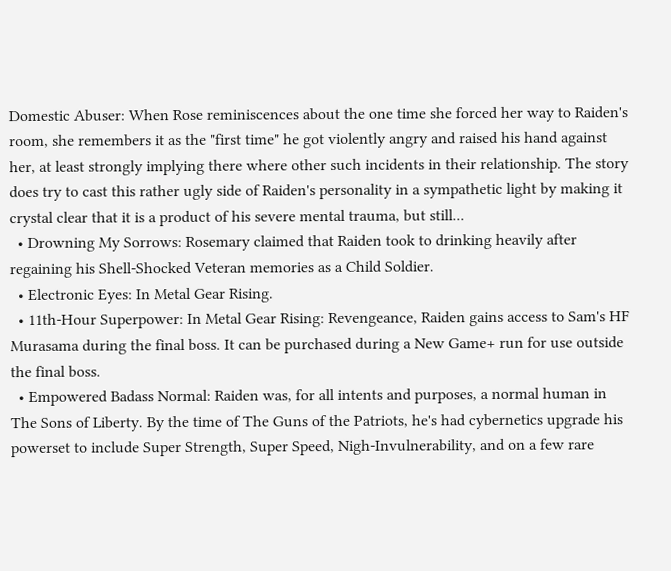Domestic Abuser: When Rose reminiscences about the one time she forced her way to Raiden's room, she remembers it as the "first time" he got violently angry and raised his hand against her, at least strongly implying there where other such incidents in their relationship. The story does try to cast this rather ugly side of Raiden's personality in a sympathetic light by making it crystal clear that it is a product of his severe mental trauma, but still...
  • Drowning My Sorrows: Rosemary claimed that Raiden took to drinking heavily after regaining his Shell-Shocked Veteran memories as a Child Soldier.
  • Electronic Eyes: In Metal Gear Rising.
  • 11th-Hour Superpower: In Metal Gear Rising: Revengeance, Raiden gains access to Sam's HF Murasama during the final boss. It can be purchased during a New Game+ run for use outside the final boss.
  • Empowered Badass Normal: Raiden was, for all intents and purposes, a normal human in The Sons of Liberty. By the time of The Guns of the Patriots, he's had cybernetics upgrade his powerset to include Super Strength, Super Speed, Nigh-Invulnerability, and on a few rare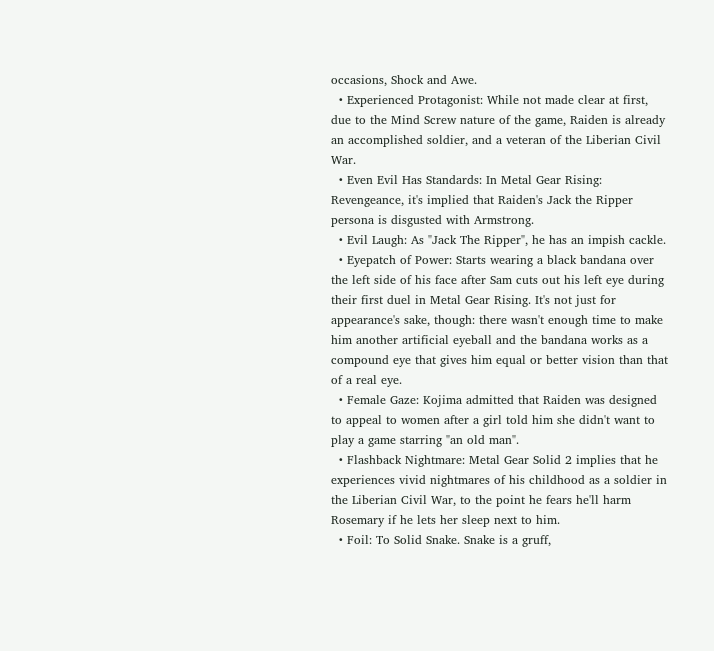occasions, Shock and Awe.
  • Experienced Protagonist: While not made clear at first, due to the Mind Screw nature of the game, Raiden is already an accomplished soldier, and a veteran of the Liberian Civil War.
  • Even Evil Has Standards: In Metal Gear Rising: Revengeance, it's implied that Raiden's Jack the Ripper persona is disgusted with Armstrong.
  • Evil Laugh: As "Jack The Ripper", he has an impish cackle.
  • Eyepatch of Power: Starts wearing a black bandana over the left side of his face after Sam cuts out his left eye during their first duel in Metal Gear Rising. It's not just for appearance's sake, though: there wasn't enough time to make him another artificial eyeball and the bandana works as a compound eye that gives him equal or better vision than that of a real eye.
  • Female Gaze: Kojima admitted that Raiden was designed to appeal to women after a girl told him she didn't want to play a game starring "an old man".
  • Flashback Nightmare: Metal Gear Solid 2 implies that he experiences vivid nightmares of his childhood as a soldier in the Liberian Civil War, to the point he fears he'll harm Rosemary if he lets her sleep next to him.
  • Foil: To Solid Snake. Snake is a gruff,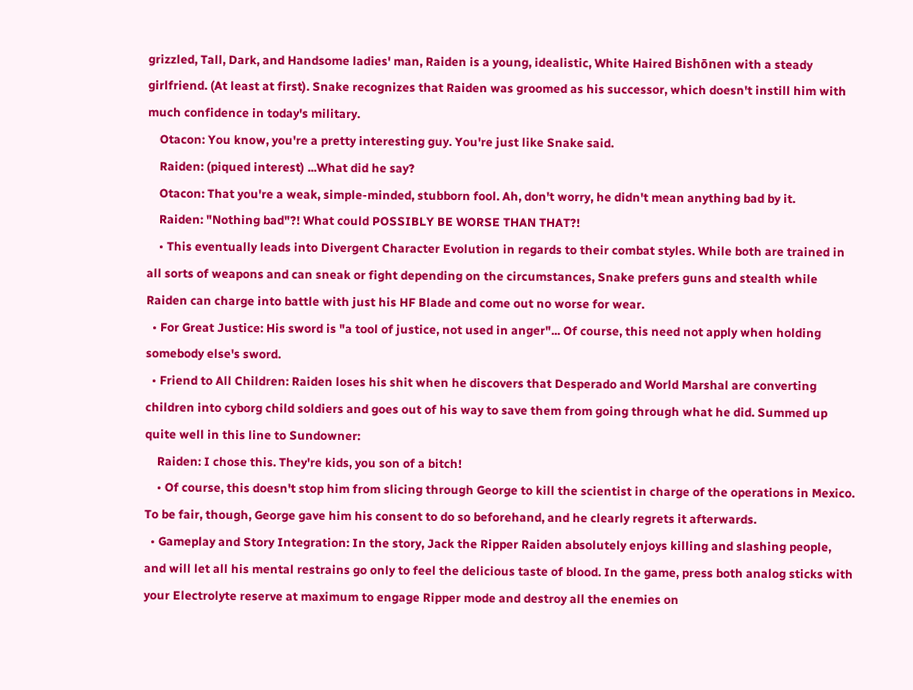grizzled, Tall, Dark, and Handsome ladies' man, Raiden is a young, idealistic, White Haired Bishōnen with a steady girlfriend. (At least at first). Snake recognizes that Raiden was groomed as his successor, which doesn't instill him with much confidence in today's military.
    Otacon: You know, you're a pretty interesting guy. You're just like Snake said.
    Raiden: (piqued interest) ...What did he say?
    Otacon: That you're a weak, simple-minded, stubborn fool. Ah, don't worry, he didn't mean anything bad by it.
    Raiden: "Nothing bad"?! What could POSSIBLY BE WORSE THAN THAT?!
    • This eventually leads into Divergent Character Evolution in regards to their combat styles. While both are trained in all sorts of weapons and can sneak or fight depending on the circumstances, Snake prefers guns and stealth while Raiden can charge into battle with just his HF Blade and come out no worse for wear.
  • For Great Justice: His sword is "a tool of justice, not used in anger"... Of course, this need not apply when holding somebody else's sword.
  • Friend to All Children: Raiden loses his shit when he discovers that Desperado and World Marshal are converting children into cyborg child soldiers and goes out of his way to save them from going through what he did. Summed up quite well in this line to Sundowner:
    Raiden: I chose this. They're kids, you son of a bitch!
    • Of course, this doesn't stop him from slicing through George to kill the scientist in charge of the operations in Mexico. To be fair, though, George gave him his consent to do so beforehand, and he clearly regrets it afterwards.
  • Gameplay and Story Integration: In the story, Jack the Ripper Raiden absolutely enjoys killing and slashing people, and will let all his mental restrains go only to feel the delicious taste of blood. In the game, press both analog sticks with your Electrolyte reserve at maximum to engage Ripper mode and destroy all the enemies on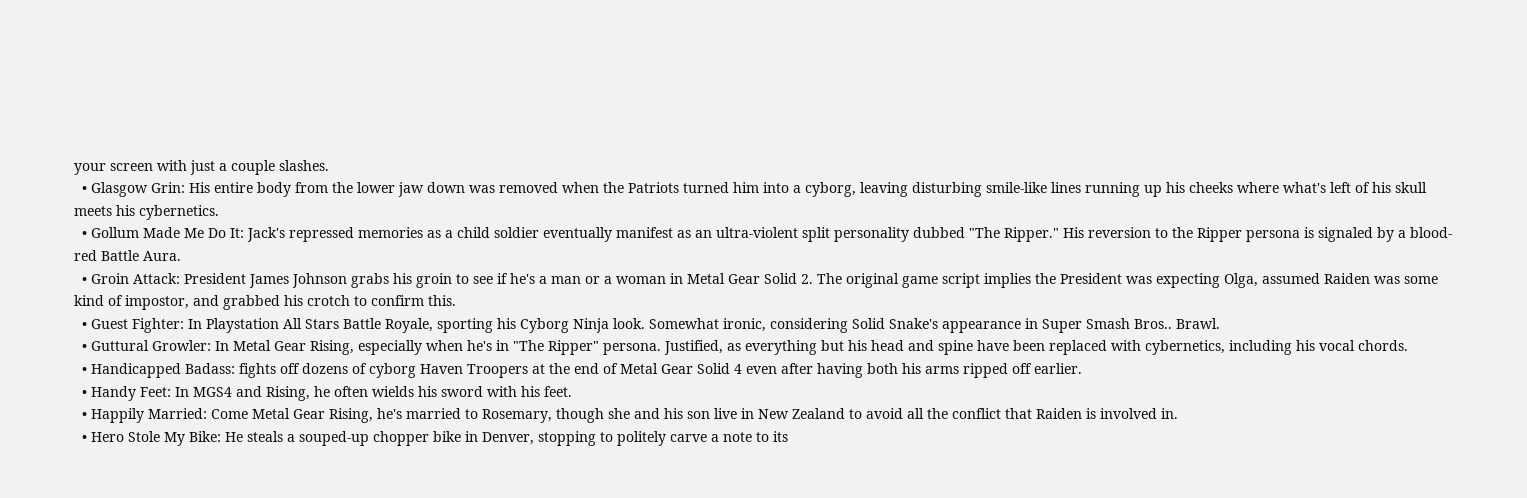your screen with just a couple slashes.
  • Glasgow Grin: His entire body from the lower jaw down was removed when the Patriots turned him into a cyborg, leaving disturbing smile-like lines running up his cheeks where what's left of his skull meets his cybernetics.
  • Gollum Made Me Do It: Jack's repressed memories as a child soldier eventually manifest as an ultra-violent split personality dubbed "The Ripper." His reversion to the Ripper persona is signaled by a blood-red Battle Aura.
  • Groin Attack: President James Johnson grabs his groin to see if he's a man or a woman in Metal Gear Solid 2. The original game script implies the President was expecting Olga, assumed Raiden was some kind of impostor, and grabbed his crotch to confirm this.
  • Guest Fighter: In Playstation All Stars Battle Royale, sporting his Cyborg Ninja look. Somewhat ironic, considering Solid Snake's appearance in Super Smash Bros.. Brawl.
  • Guttural Growler: In Metal Gear Rising, especially when he's in "The Ripper" persona. Justified, as everything but his head and spine have been replaced with cybernetics, including his vocal chords.
  • Handicapped Badass: fights off dozens of cyborg Haven Troopers at the end of Metal Gear Solid 4 even after having both his arms ripped off earlier.
  • Handy Feet: In MGS4 and Rising, he often wields his sword with his feet.
  • Happily Married: Come Metal Gear Rising, he's married to Rosemary, though she and his son live in New Zealand to avoid all the conflict that Raiden is involved in.
  • Hero Stole My Bike: He steals a souped-up chopper bike in Denver, stopping to politely carve a note to its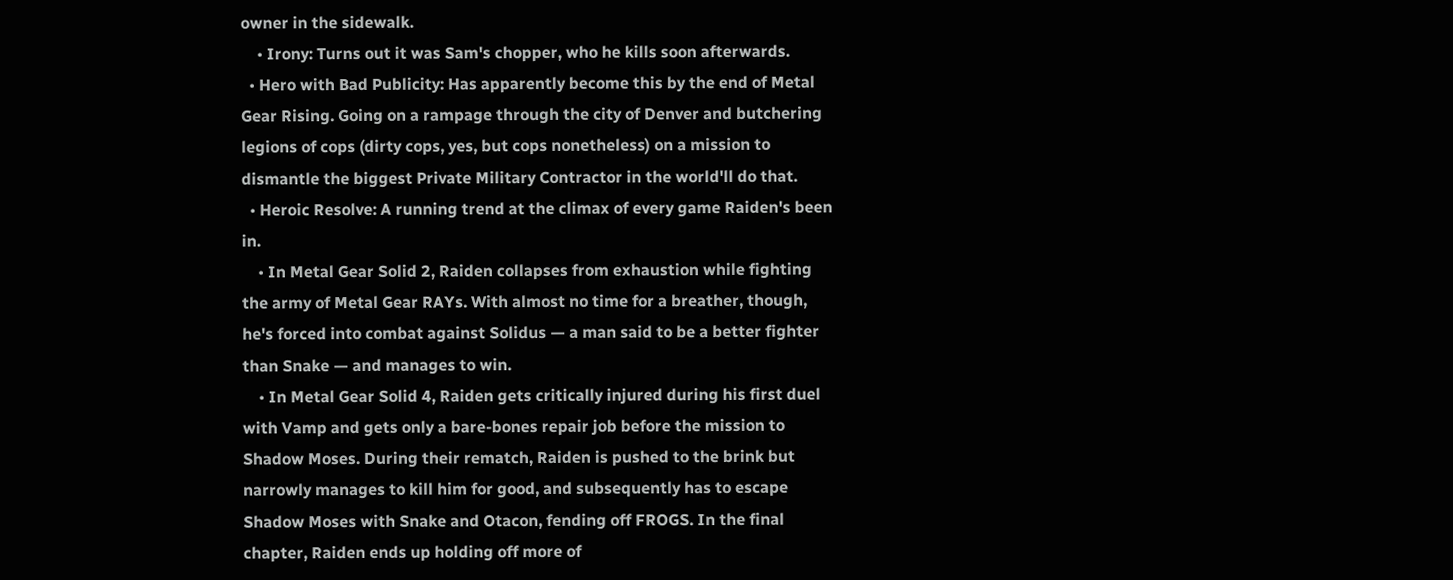owner in the sidewalk.
    • Irony: Turns out it was Sam's chopper, who he kills soon afterwards.
  • Hero with Bad Publicity: Has apparently become this by the end of Metal Gear Rising. Going on a rampage through the city of Denver and butchering legions of cops (dirty cops, yes, but cops nonetheless) on a mission to dismantle the biggest Private Military Contractor in the world'll do that.
  • Heroic Resolve: A running trend at the climax of every game Raiden's been in.
    • In Metal Gear Solid 2, Raiden collapses from exhaustion while fighting the army of Metal Gear RAYs. With almost no time for a breather, though, he's forced into combat against Solidus — a man said to be a better fighter than Snake — and manages to win.
    • In Metal Gear Solid 4, Raiden gets critically injured during his first duel with Vamp and gets only a bare-bones repair job before the mission to Shadow Moses. During their rematch, Raiden is pushed to the brink but narrowly manages to kill him for good, and subsequently has to escape Shadow Moses with Snake and Otacon, fending off FROGS. In the final chapter, Raiden ends up holding off more of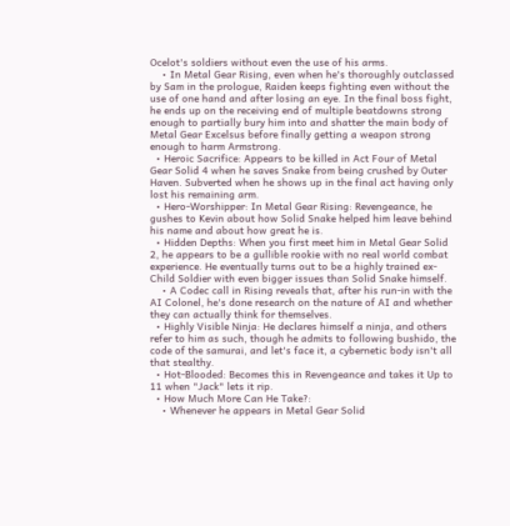Ocelot's soldiers without even the use of his arms.
    • In Metal Gear Rising, even when he's thoroughly outclassed by Sam in the prologue, Raiden keeps fighting even without the use of one hand and after losing an eye. In the final boss fight, he ends up on the receiving end of multiple beatdowns strong enough to partially bury him into and shatter the main body of Metal Gear Excelsus before finally getting a weapon strong enough to harm Armstrong.
  • Heroic Sacrifice: Appears to be killed in Act Four of Metal Gear Solid 4 when he saves Snake from being crushed by Outer Haven. Subverted when he shows up in the final act having only lost his remaining arm.
  • Hero-Worshipper: In Metal Gear Rising: Revengeance, he gushes to Kevin about how Solid Snake helped him leave behind his name and about how great he is.
  • Hidden Depths: When you first meet him in Metal Gear Solid 2, he appears to be a gullible rookie with no real world combat experience. He eventually turns out to be a highly trained ex-Child Soldier with even bigger issues than Solid Snake himself.
    • A Codec call in Rising reveals that, after his run-in with the AI Colonel, he's done research on the nature of AI and whether they can actually think for themselves.
  • Highly Visible Ninja: He declares himself a ninja, and others refer to him as such, though he admits to following bushido, the code of the samurai, and let's face it, a cybernetic body isn't all that stealthy.
  • Hot-Blooded: Becomes this in Revengeance and takes it Up to 11 when "Jack" lets it rip.
  • How Much More Can He Take?:
    • Whenever he appears in Metal Gear Solid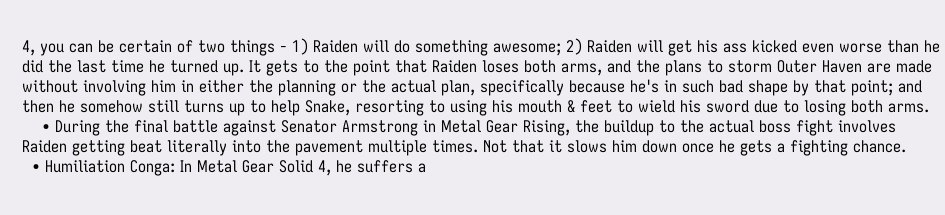4, you can be certain of two things - 1) Raiden will do something awesome; 2) Raiden will get his ass kicked even worse than he did the last time he turned up. It gets to the point that Raiden loses both arms, and the plans to storm Outer Haven are made without involving him in either the planning or the actual plan, specifically because he's in such bad shape by that point; and then he somehow still turns up to help Snake, resorting to using his mouth & feet to wield his sword due to losing both arms.
    • During the final battle against Senator Armstrong in Metal Gear Rising, the buildup to the actual boss fight involves Raiden getting beat literally into the pavement multiple times. Not that it slows him down once he gets a fighting chance.
  • Humiliation Conga: In Metal Gear Solid 4, he suffers a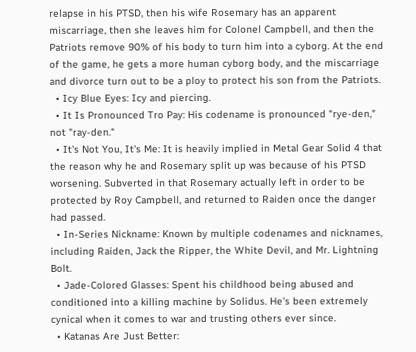relapse in his PTSD, then his wife Rosemary has an apparent miscarriage, then she leaves him for Colonel Campbell, and then the Patriots remove 90% of his body to turn him into a cyborg. At the end of the game, he gets a more human cyborg body, and the miscarriage and divorce turn out to be a ploy to protect his son from the Patriots.
  • Icy Blue Eyes: Icy and piercing.
  • It Is Pronounced Tro Pay: His codename is pronounced "rye-den," not "ray-den."
  • It's Not You, It's Me: It is heavily implied in Metal Gear Solid 4 that the reason why he and Rosemary split up was because of his PTSD worsening. Subverted in that Rosemary actually left in order to be protected by Roy Campbell, and returned to Raiden once the danger had passed.
  • In-Series Nickname: Known by multiple codenames and nicknames, including Raiden, Jack the Ripper, the White Devil, and Mr. Lightning Bolt.
  • Jade-Colored Glasses: Spent his childhood being abused and conditioned into a killing machine by Solidus. He's been extremely cynical when it comes to war and trusting others ever since.
  • Katanas Are Just Better: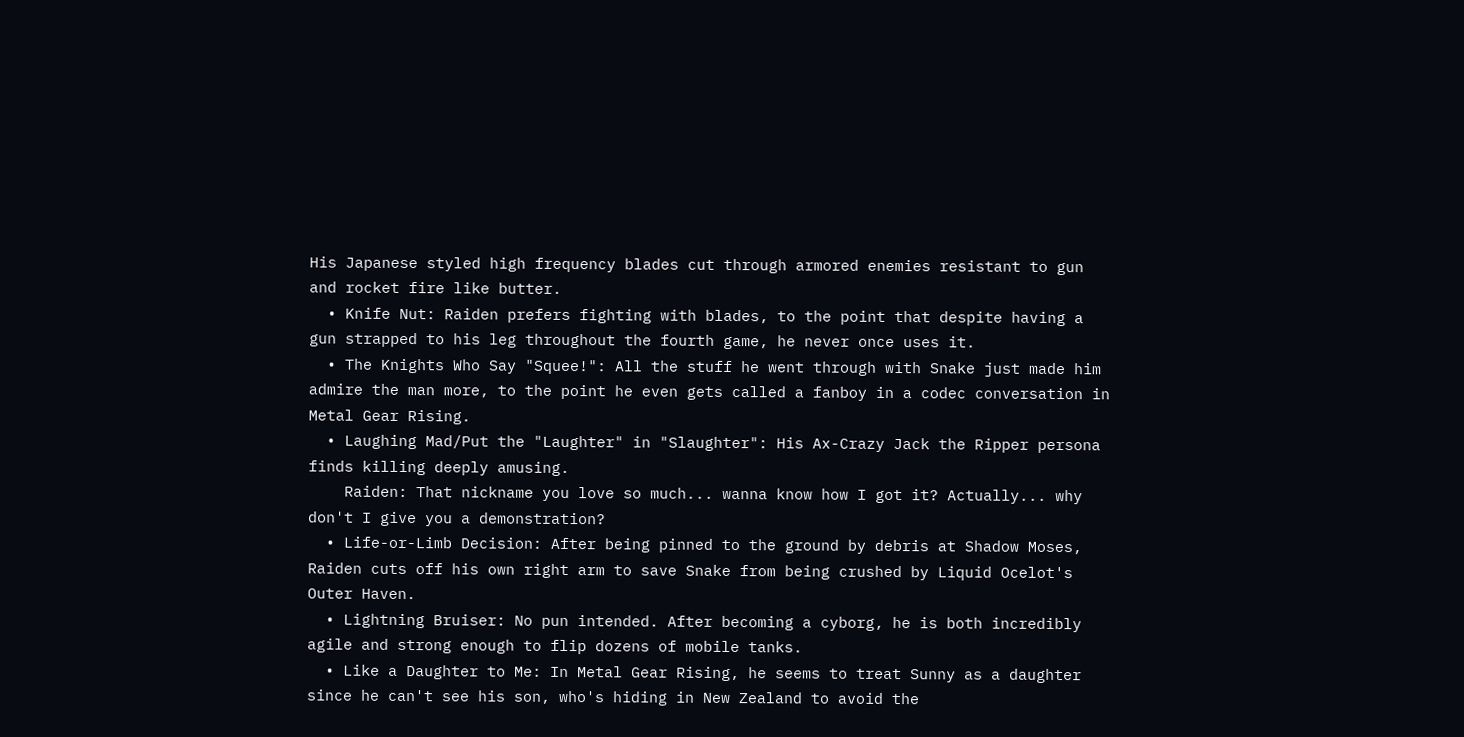His Japanese styled high frequency blades cut through armored enemies resistant to gun and rocket fire like butter.
  • Knife Nut: Raiden prefers fighting with blades, to the point that despite having a gun strapped to his leg throughout the fourth game, he never once uses it.
  • The Knights Who Say "Squee!": All the stuff he went through with Snake just made him admire the man more, to the point he even gets called a fanboy in a codec conversation in Metal Gear Rising.
  • Laughing Mad/Put the "Laughter" in "Slaughter": His Ax-Crazy Jack the Ripper persona finds killing deeply amusing.
    Raiden: That nickname you love so much... wanna know how I got it? Actually... why don't I give you a demonstration?
  • Life-or-Limb Decision: After being pinned to the ground by debris at Shadow Moses, Raiden cuts off his own right arm to save Snake from being crushed by Liquid Ocelot's Outer Haven.
  • Lightning Bruiser: No pun intended. After becoming a cyborg, he is both incredibly agile and strong enough to flip dozens of mobile tanks.
  • Like a Daughter to Me: In Metal Gear Rising, he seems to treat Sunny as a daughter since he can't see his son, who's hiding in New Zealand to avoid the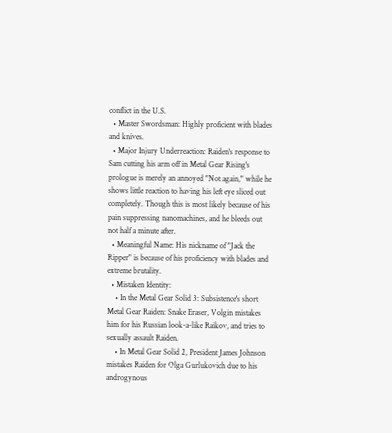conflict in the U.S.
  • Master Swordsman: Highly proficient with blades and knives.
  • Major Injury Underreaction: Raiden's response to Sam cutting his arm off in Metal Gear Rising's prologue is merely an annoyed "Not again," while he shows little reaction to having his left eye sliced out completely. Though this is most likely because of his pain suppressing nanomachines, and he bleeds out not half a minute after.
  • Meaningful Name: His nickname of "Jack the Ripper" is because of his proficiency with blades and extreme brutality.
  • Mistaken Identity:
    • In the Metal Gear Solid 3: Subsistence's short Metal Gear Raiden: Snake Eraser, Volgin mistakes him for his Russian look-a-like Raikov, and tries to sexually assault Raiden.
    • In Metal Gear Solid 2, President James Johnson mistakes Raiden for Olga Gurlukovich due to his androgynous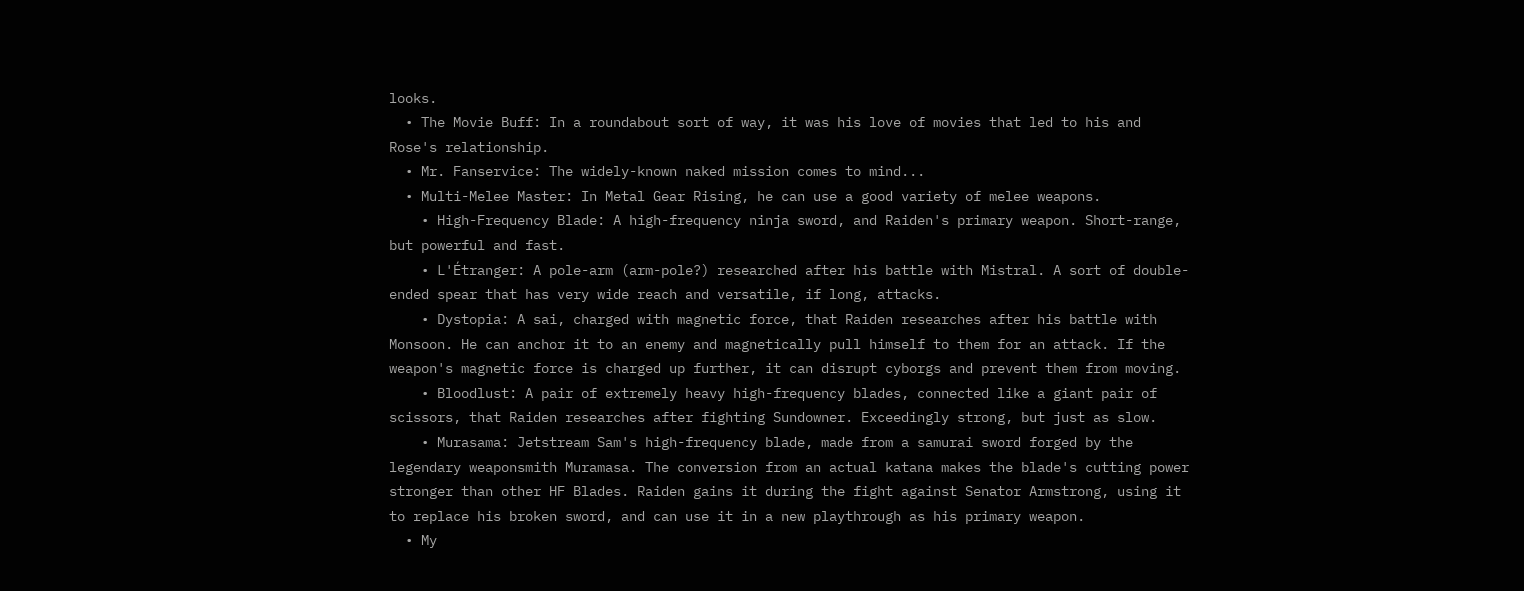looks.
  • The Movie Buff: In a roundabout sort of way, it was his love of movies that led to his and Rose's relationship.
  • Mr. Fanservice: The widely-known naked mission comes to mind...
  • Multi-Melee Master: In Metal Gear Rising, he can use a good variety of melee weapons.
    • High-Frequency Blade: A high-frequency ninja sword, and Raiden's primary weapon. Short-range, but powerful and fast.
    • L'Étranger: A pole-arm (arm-pole?) researched after his battle with Mistral. A sort of double-ended spear that has very wide reach and versatile, if long, attacks.
    • Dystopia: A sai, charged with magnetic force, that Raiden researches after his battle with Monsoon. He can anchor it to an enemy and magnetically pull himself to them for an attack. If the weapon's magnetic force is charged up further, it can disrupt cyborgs and prevent them from moving.
    • Bloodlust: A pair of extremely heavy high-frequency blades, connected like a giant pair of scissors, that Raiden researches after fighting Sundowner. Exceedingly strong, but just as slow.
    • Murasama: Jetstream Sam's high-frequency blade, made from a samurai sword forged by the legendary weaponsmith Muramasa. The conversion from an actual katana makes the blade's cutting power stronger than other HF Blades. Raiden gains it during the fight against Senator Armstrong, using it to replace his broken sword, and can use it in a new playthrough as his primary weapon.
  • My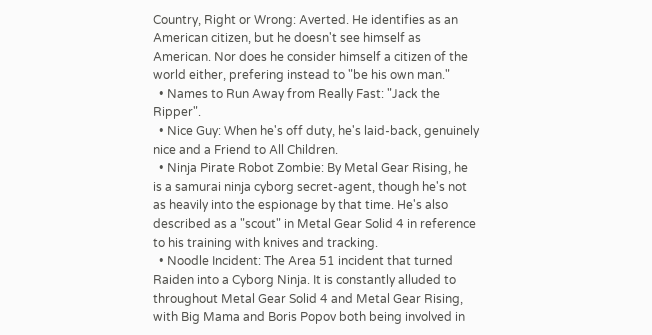Country, Right or Wrong: Averted. He identifies as an American citizen, but he doesn't see himself as American. Nor does he consider himself a citizen of the world either, prefering instead to "be his own man."
  • Names to Run Away from Really Fast: "Jack the Ripper".
  • Nice Guy: When he's off duty, he's laid-back, genuinely nice and a Friend to All Children.
  • Ninja Pirate Robot Zombie: By Metal Gear Rising, he is a samurai ninja cyborg secret-agent, though he's not as heavily into the espionage by that time. He's also described as a "scout" in Metal Gear Solid 4 in reference to his training with knives and tracking.
  • Noodle Incident: The Area 51 incident that turned Raiden into a Cyborg Ninja. It is constantly alluded to throughout Metal Gear Solid 4 and Metal Gear Rising, with Big Mama and Boris Popov both being involved in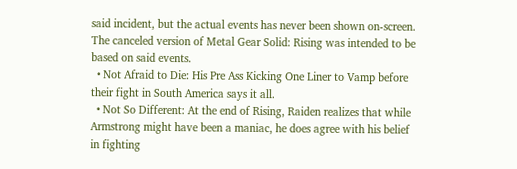said incident, but the actual events has never been shown on-screen. The canceled version of Metal Gear Solid: Rising was intended to be based on said events.
  • Not Afraid to Die: His Pre Ass Kicking One Liner to Vamp before their fight in South America says it all.
  • Not So Different: At the end of Rising, Raiden realizes that while Armstrong might have been a maniac, he does agree with his belief in fighting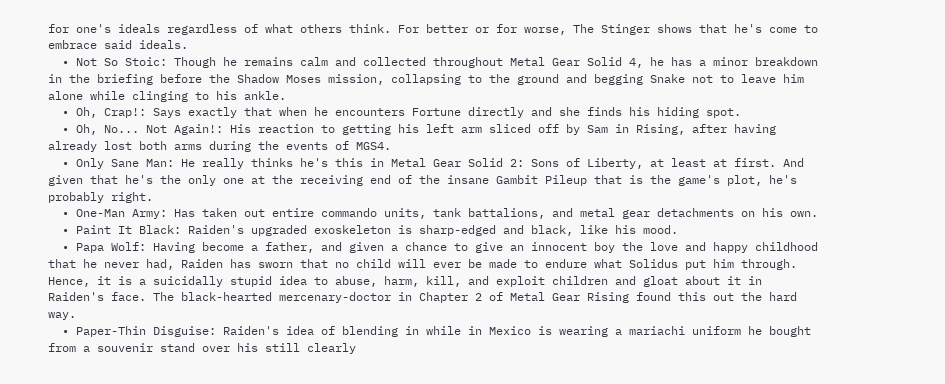for one's ideals regardless of what others think. For better or for worse, The Stinger shows that he's come to embrace said ideals.
  • Not So Stoic: Though he remains calm and collected throughout Metal Gear Solid 4, he has a minor breakdown in the briefing before the Shadow Moses mission, collapsing to the ground and begging Snake not to leave him alone while clinging to his ankle.
  • Oh, Crap!: Says exactly that when he encounters Fortune directly and she finds his hiding spot.
  • Oh, No... Not Again!: His reaction to getting his left arm sliced off by Sam in Rising, after having already lost both arms during the events of MGS4.
  • Only Sane Man: He really thinks he's this in Metal Gear Solid 2: Sons of Liberty, at least at first. And given that he's the only one at the receiving end of the insane Gambit Pileup that is the game's plot, he's probably right.
  • One-Man Army: Has taken out entire commando units, tank battalions, and metal gear detachments on his own.
  • Paint It Black: Raiden's upgraded exoskeleton is sharp-edged and black, like his mood.
  • Papa Wolf: Having become a father, and given a chance to give an innocent boy the love and happy childhood that he never had, Raiden has sworn that no child will ever be made to endure what Solidus put him through. Hence, it is a suicidally stupid idea to abuse, harm, kill, and exploit children and gloat about it in Raiden's face. The black-hearted mercenary-doctor in Chapter 2 of Metal Gear Rising found this out the hard way.
  • Paper-Thin Disguise: Raiden's idea of blending in while in Mexico is wearing a mariachi uniform he bought from a souvenir stand over his still clearly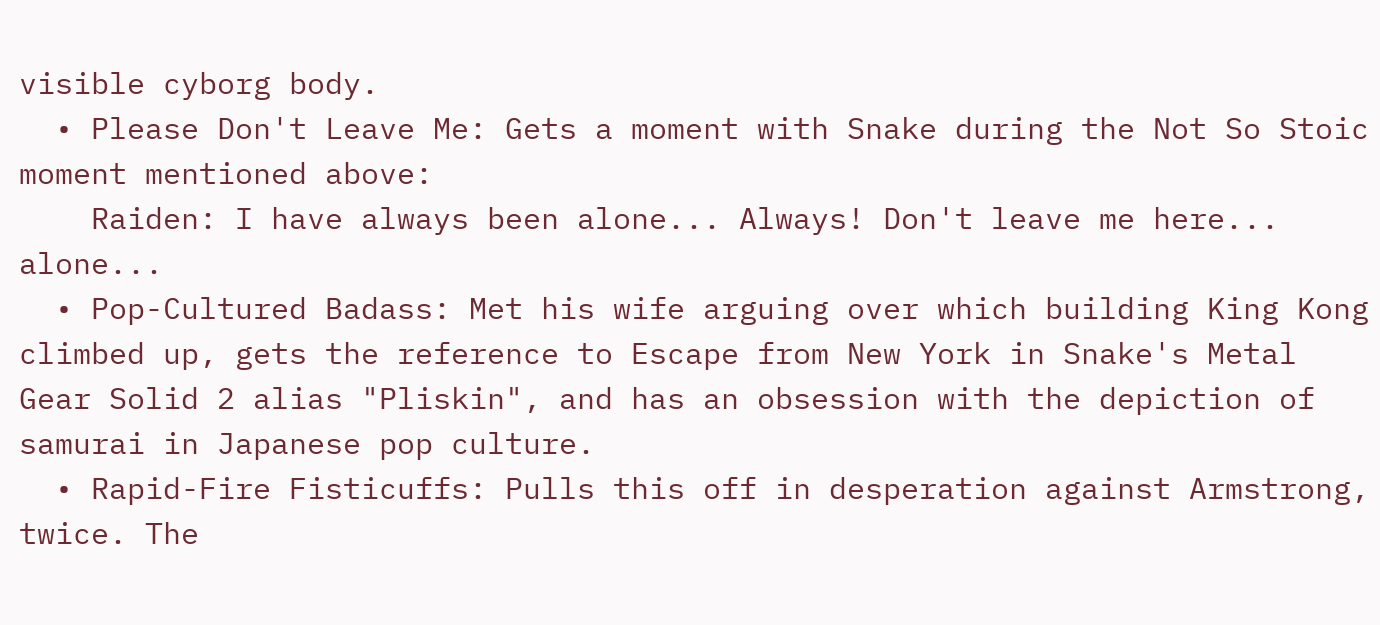visible cyborg body.
  • Please Don't Leave Me: Gets a moment with Snake during the Not So Stoic moment mentioned above:
    Raiden: I have always been alone... Always! Don't leave me here... alone...
  • Pop-Cultured Badass: Met his wife arguing over which building King Kong climbed up, gets the reference to Escape from New York in Snake's Metal Gear Solid 2 alias "Pliskin", and has an obsession with the depiction of samurai in Japanese pop culture.
  • Rapid-Fire Fisticuffs: Pulls this off in desperation against Armstrong, twice. The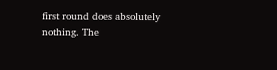first round does absolutely nothing. The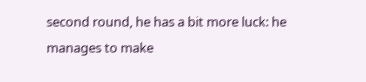second round, he has a bit more luck: he manages to make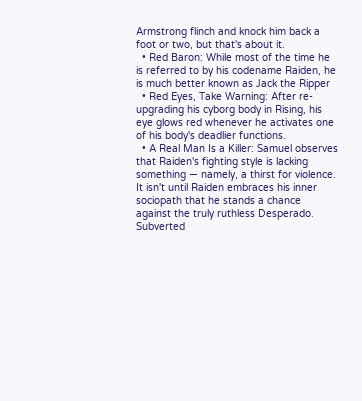Armstrong flinch and knock him back a foot or two, but that's about it.
  • Red Baron: While most of the time he is referred to by his codename Raiden, he is much better known as Jack the Ripper
  • Red Eyes, Take Warning: After re-upgrading his cyborg body in Rising, his eye glows red whenever he activates one of his body's deadlier functions.
  • A Real Man Is a Killer: Samuel observes that Raiden's fighting style is lacking something — namely, a thirst for violence. It isn't until Raiden embraces his inner sociopath that he stands a chance against the truly ruthless Desperado. Subverted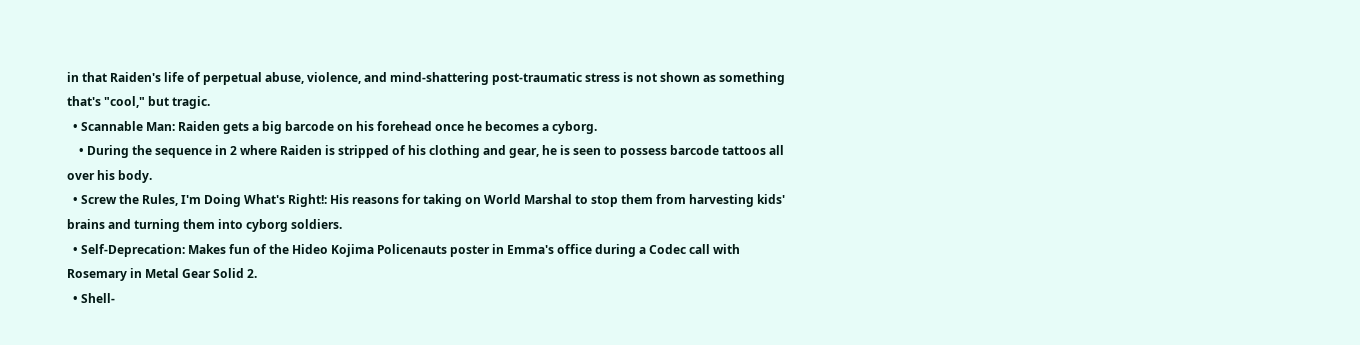in that Raiden's life of perpetual abuse, violence, and mind-shattering post-traumatic stress is not shown as something that's "cool," but tragic.
  • Scannable Man: Raiden gets a big barcode on his forehead once he becomes a cyborg.
    • During the sequence in 2 where Raiden is stripped of his clothing and gear, he is seen to possess barcode tattoos all over his body.
  • Screw the Rules, I'm Doing What's Right!: His reasons for taking on World Marshal to stop them from harvesting kids' brains and turning them into cyborg soldiers.
  • Self-Deprecation: Makes fun of the Hideo Kojima Policenauts poster in Emma's office during a Codec call with Rosemary in Metal Gear Solid 2.
  • Shell-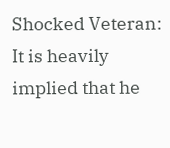Shocked Veteran: It is heavily implied that he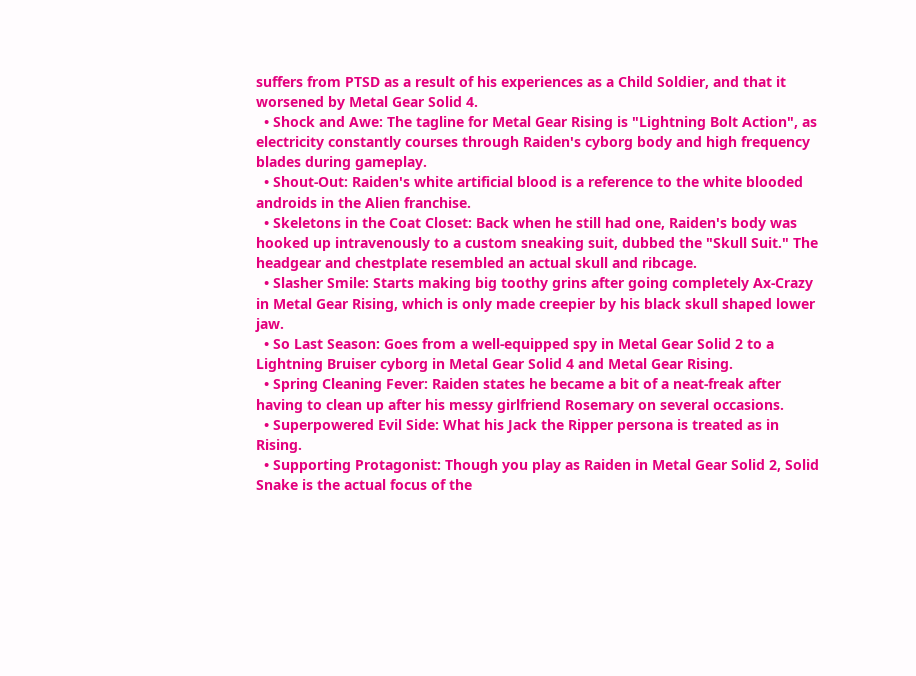suffers from PTSD as a result of his experiences as a Child Soldier, and that it worsened by Metal Gear Solid 4.
  • Shock and Awe: The tagline for Metal Gear Rising is "Lightning Bolt Action", as electricity constantly courses through Raiden's cyborg body and high frequency blades during gameplay.
  • Shout-Out: Raiden's white artificial blood is a reference to the white blooded androids in the Alien franchise.
  • Skeletons in the Coat Closet: Back when he still had one, Raiden's body was hooked up intravenously to a custom sneaking suit, dubbed the "Skull Suit." The headgear and chestplate resembled an actual skull and ribcage.
  • Slasher Smile: Starts making big toothy grins after going completely Ax-Crazy in Metal Gear Rising, which is only made creepier by his black skull shaped lower jaw.
  • So Last Season: Goes from a well-equipped spy in Metal Gear Solid 2 to a Lightning Bruiser cyborg in Metal Gear Solid 4 and Metal Gear Rising.
  • Spring Cleaning Fever: Raiden states he became a bit of a neat-freak after having to clean up after his messy girlfriend Rosemary on several occasions.
  • Superpowered Evil Side: What his Jack the Ripper persona is treated as in Rising.
  • Supporting Protagonist: Though you play as Raiden in Metal Gear Solid 2, Solid Snake is the actual focus of the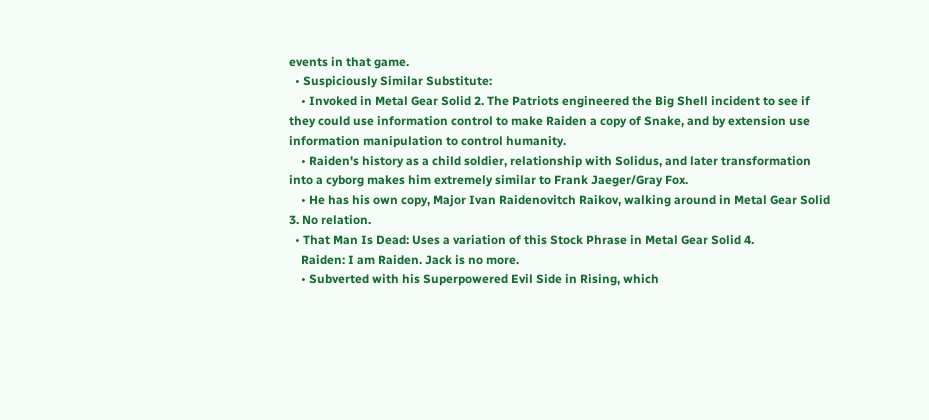events in that game.
  • Suspiciously Similar Substitute:
    • Invoked in Metal Gear Solid 2. The Patriots engineered the Big Shell incident to see if they could use information control to make Raiden a copy of Snake, and by extension use information manipulation to control humanity.
    • Raiden's history as a child soldier, relationship with Solidus, and later transformation into a cyborg makes him extremely similar to Frank Jaeger/Gray Fox.
    • He has his own copy, Major Ivan Raidenovitch Raikov, walking around in Metal Gear Solid 3. No relation.
  • That Man Is Dead: Uses a variation of this Stock Phrase in Metal Gear Solid 4.
    Raiden: I am Raiden. Jack is no more.
    • Subverted with his Superpowered Evil Side in Rising, which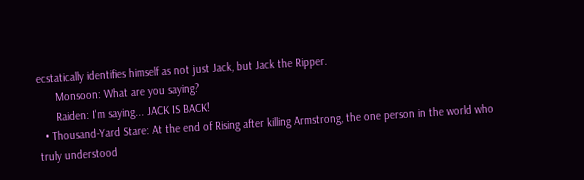ecstatically identifies himself as not just Jack, but Jack the Ripper.
      Monsoon: What are you saying?
      Raiden: I'm saying... JACK IS BACK!
  • Thousand-Yard Stare: At the end of Rising after killing Armstrong, the one person in the world who truly understood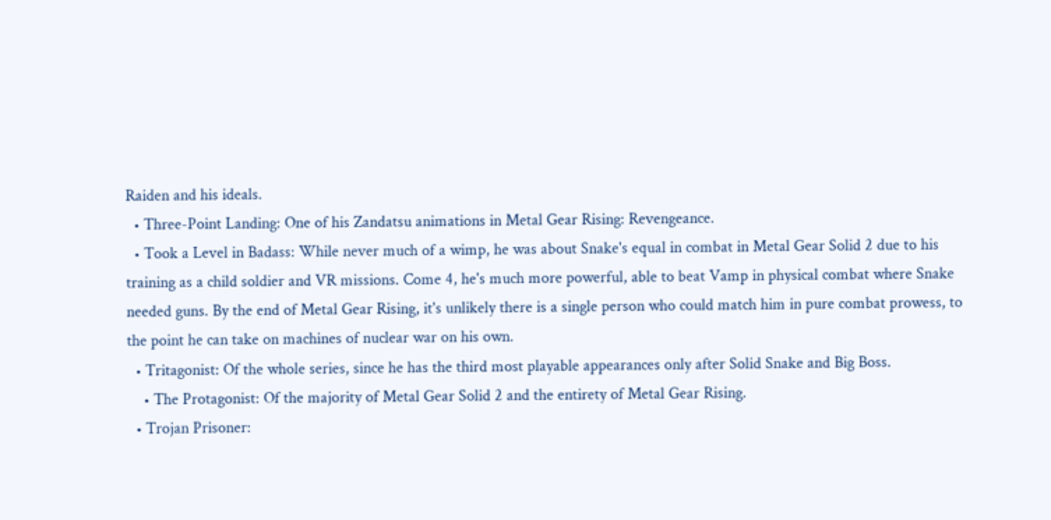Raiden and his ideals.
  • Three-Point Landing: One of his Zandatsu animations in Metal Gear Rising: Revengeance.
  • Took a Level in Badass: While never much of a wimp, he was about Snake's equal in combat in Metal Gear Solid 2 due to his training as a child soldier and VR missions. Come 4, he's much more powerful, able to beat Vamp in physical combat where Snake needed guns. By the end of Metal Gear Rising, it's unlikely there is a single person who could match him in pure combat prowess, to the point he can take on machines of nuclear war on his own.
  • Tritagonist: Of the whole series, since he has the third most playable appearances only after Solid Snake and Big Boss.
    • The Protagonist: Of the majority of Metal Gear Solid 2 and the entirety of Metal Gear Rising.
  • Trojan Prisoner: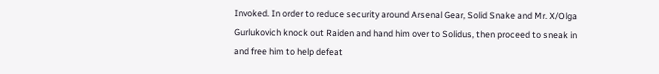Invoked. In order to reduce security around Arsenal Gear, Solid Snake and Mr. X/Olga Gurlukovich knock out Raiden and hand him over to Solidus, then proceed to sneak in and free him to help defeat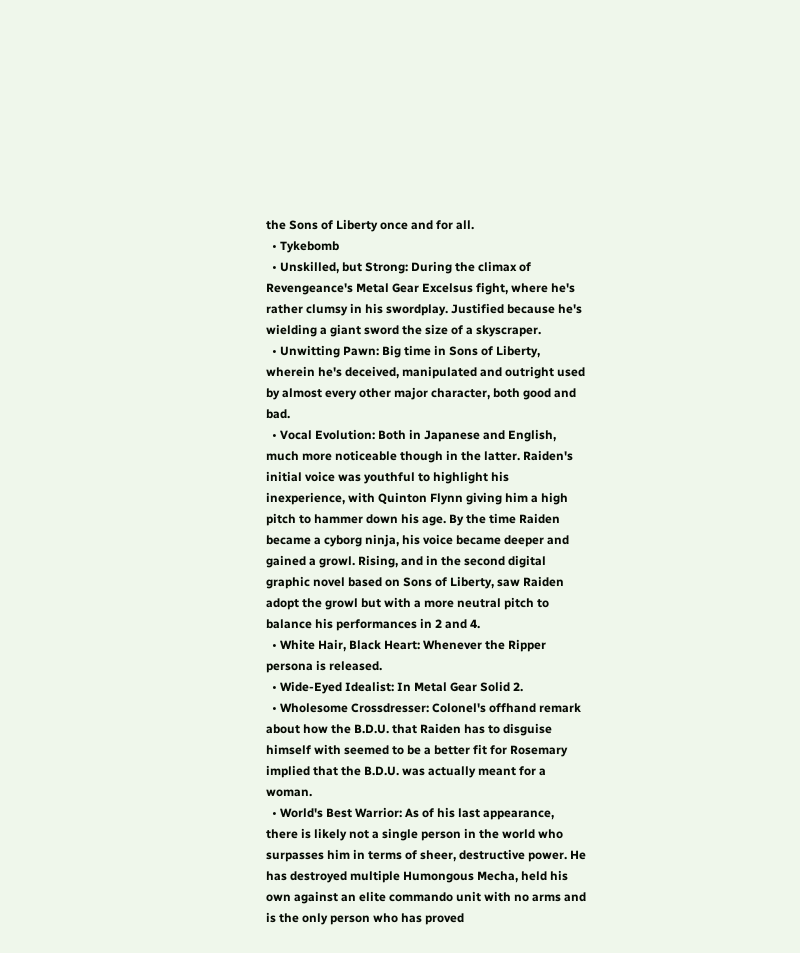the Sons of Liberty once and for all.
  • Tykebomb
  • Unskilled, but Strong: During the climax of Revengeance's Metal Gear Excelsus fight, where he's rather clumsy in his swordplay. Justified because he's wielding a giant sword the size of a skyscraper.
  • Unwitting Pawn: Big time in Sons of Liberty, wherein he's deceived, manipulated and outright used by almost every other major character, both good and bad.
  • Vocal Evolution: Both in Japanese and English, much more noticeable though in the latter. Raiden's initial voice was youthful to highlight his inexperience, with Quinton Flynn giving him a high pitch to hammer down his age. By the time Raiden became a cyborg ninja, his voice became deeper and gained a growl. Rising, and in the second digital graphic novel based on Sons of Liberty, saw Raiden adopt the growl but with a more neutral pitch to balance his performances in 2 and 4.
  • White Hair, Black Heart: Whenever the Ripper persona is released.
  • Wide-Eyed Idealist: In Metal Gear Solid 2.
  • Wholesome Crossdresser: Colonel's offhand remark about how the B.D.U. that Raiden has to disguise himself with seemed to be a better fit for Rosemary implied that the B.D.U. was actually meant for a woman.
  • World's Best Warrior: As of his last appearance, there is likely not a single person in the world who surpasses him in terms of sheer, destructive power. He has destroyed multiple Humongous Mecha, held his own against an elite commando unit with no arms and is the only person who has proved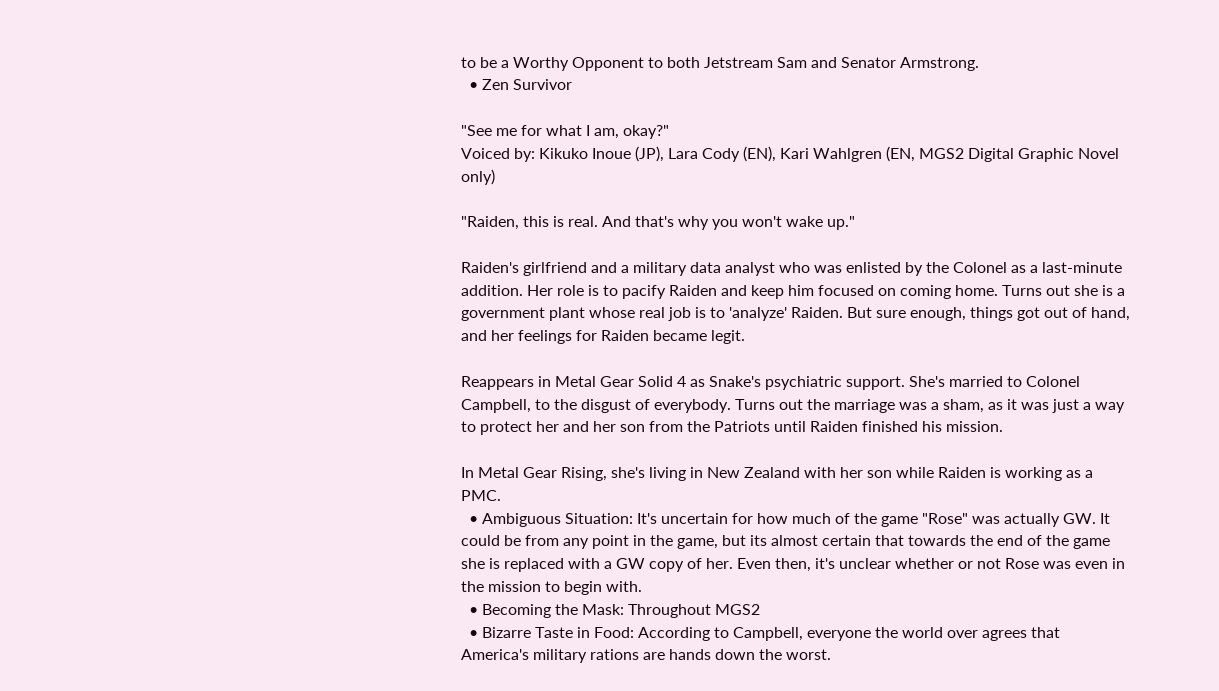to be a Worthy Opponent to both Jetstream Sam and Senator Armstrong.
  • Zen Survivor

"See me for what I am, okay?"
Voiced by: Kikuko Inoue (JP), Lara Cody (EN), Kari Wahlgren (EN, MGS2 Digital Graphic Novel only)

"Raiden, this is real. And that's why you won't wake up."

Raiden's girlfriend and a military data analyst who was enlisted by the Colonel as a last-minute addition. Her role is to pacify Raiden and keep him focused on coming home. Turns out she is a government plant whose real job is to 'analyze' Raiden. But sure enough, things got out of hand, and her feelings for Raiden became legit.

Reappears in Metal Gear Solid 4 as Snake's psychiatric support. She's married to Colonel Campbell, to the disgust of everybody. Turns out the marriage was a sham, as it was just a way to protect her and her son from the Patriots until Raiden finished his mission.

In Metal Gear Rising, she's living in New Zealand with her son while Raiden is working as a PMC.
  • Ambiguous Situation: It's uncertain for how much of the game "Rose" was actually GW. It could be from any point in the game, but its almost certain that towards the end of the game she is replaced with a GW copy of her. Even then, it's unclear whether or not Rose was even in the mission to begin with.
  • Becoming the Mask: Throughout MGS2
  • Bizarre Taste in Food: According to Campbell, everyone the world over agrees that America's military rations are hands down the worst.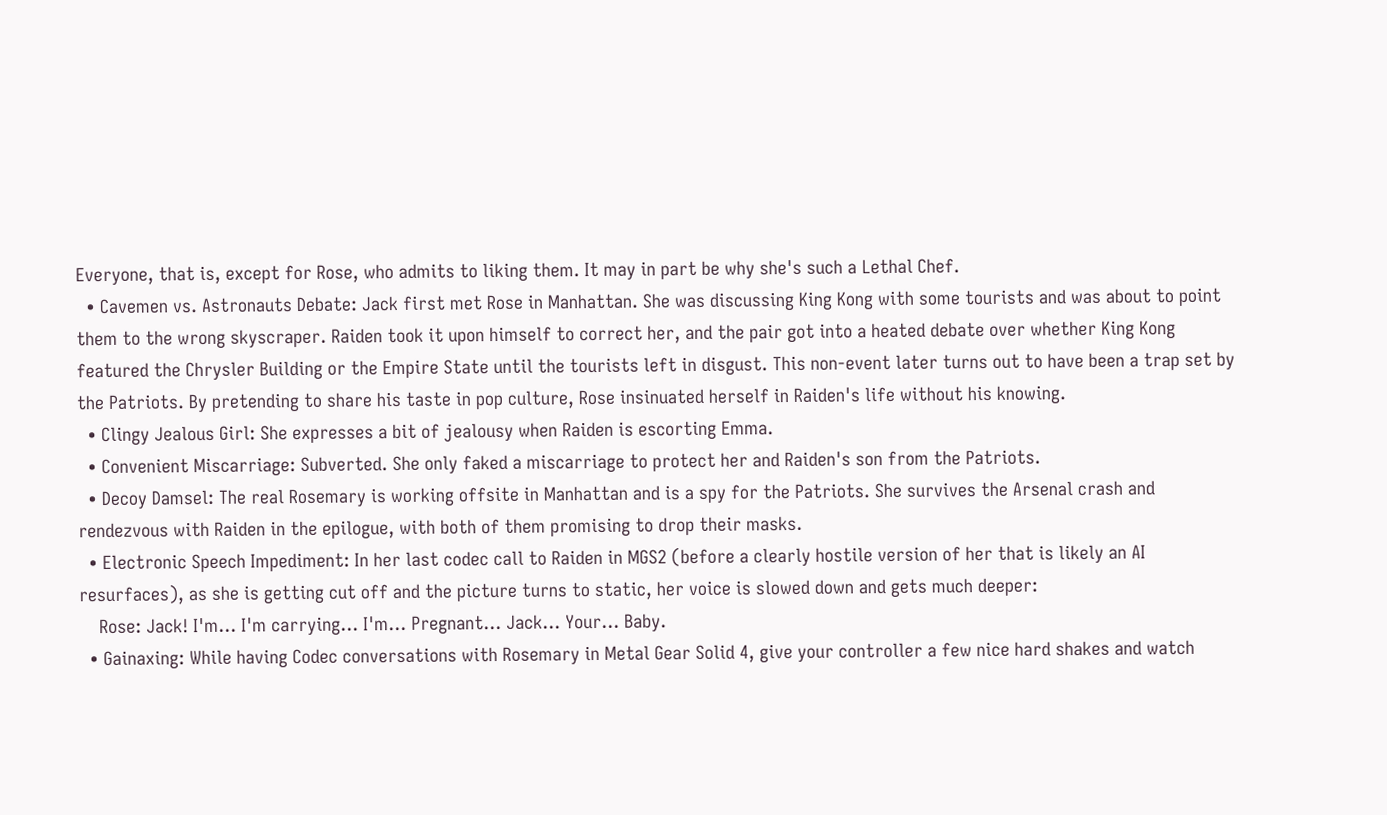Everyone, that is, except for Rose, who admits to liking them. It may in part be why she's such a Lethal Chef.
  • Cavemen vs. Astronauts Debate: Jack first met Rose in Manhattan. She was discussing King Kong with some tourists and was about to point them to the wrong skyscraper. Raiden took it upon himself to correct her, and the pair got into a heated debate over whether King Kong featured the Chrysler Building or the Empire State until the tourists left in disgust. This non-event later turns out to have been a trap set by the Patriots. By pretending to share his taste in pop culture, Rose insinuated herself in Raiden's life without his knowing.
  • Clingy Jealous Girl: She expresses a bit of jealousy when Raiden is escorting Emma.
  • Convenient Miscarriage: Subverted. She only faked a miscarriage to protect her and Raiden's son from the Patriots.
  • Decoy Damsel: The real Rosemary is working offsite in Manhattan and is a spy for the Patriots. She survives the Arsenal crash and rendezvous with Raiden in the epilogue, with both of them promising to drop their masks.
  • Electronic Speech Impediment: In her last codec call to Raiden in MGS2 (before a clearly hostile version of her that is likely an AI resurfaces), as she is getting cut off and the picture turns to static, her voice is slowed down and gets much deeper:
    Rose: Jack! I'm... I'm carrying... I'm... Pregnant... Jack... Your... Baby.
  • Gainaxing: While having Codec conversations with Rosemary in Metal Gear Solid 4, give your controller a few nice hard shakes and watch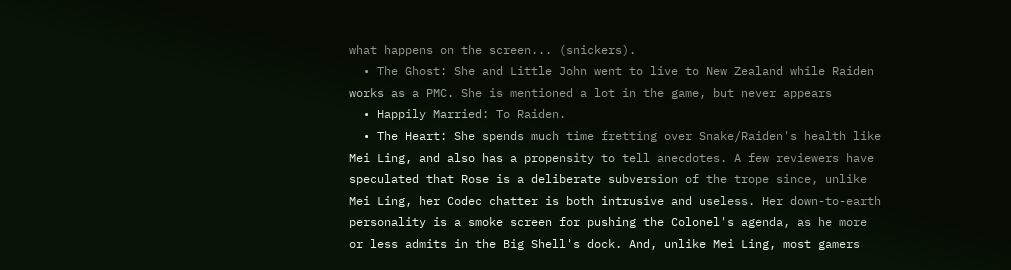what happens on the screen... (snickers).
  • The Ghost: She and Little John went to live to New Zealand while Raiden works as a PMC. She is mentioned a lot in the game, but never appears
  • Happily Married: To Raiden.
  • The Heart: She spends much time fretting over Snake/Raiden's health like Mei Ling, and also has a propensity to tell anecdotes. A few reviewers have speculated that Rose is a deliberate subversion of the trope since, unlike Mei Ling, her Codec chatter is both intrusive and useless. Her down-to-earth personality is a smoke screen for pushing the Colonel's agenda, as he more or less admits in the Big Shell's dock. And, unlike Mei Ling, most gamers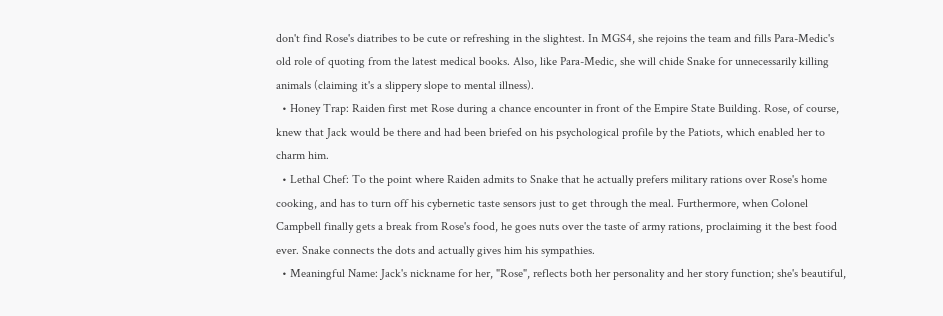don't find Rose's diatribes to be cute or refreshing in the slightest. In MGS4, she rejoins the team and fills Para-Medic's old role of quoting from the latest medical books. Also, like Para-Medic, she will chide Snake for unnecessarily killing animals (claiming it's a slippery slope to mental illness).
  • Honey Trap: Raiden first met Rose during a chance encounter in front of the Empire State Building. Rose, of course, knew that Jack would be there and had been briefed on his psychological profile by the Patiots, which enabled her to charm him.
  • Lethal Chef: To the point where Raiden admits to Snake that he actually prefers military rations over Rose's home cooking, and has to turn off his cybernetic taste sensors just to get through the meal. Furthermore, when Colonel Campbell finally gets a break from Rose's food, he goes nuts over the taste of army rations, proclaiming it the best food ever. Snake connects the dots and actually gives him his sympathies.
  • Meaningful Name: Jack's nickname for her, "Rose", reflects both her personality and her story function; she's beautiful,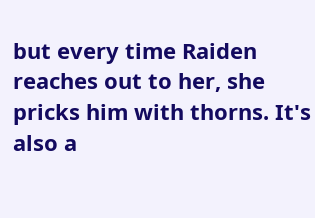but every time Raiden reaches out to her, she pricks him with thorns. It's also a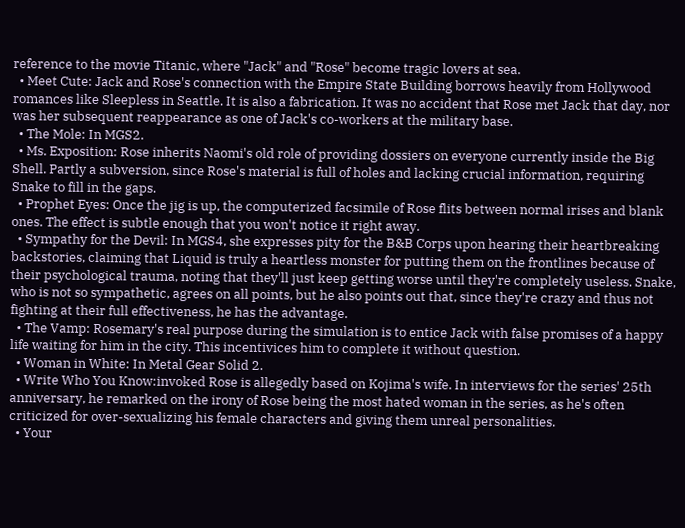reference to the movie Titanic, where "Jack" and "Rose" become tragic lovers at sea.
  • Meet Cute: Jack and Rose's connection with the Empire State Building borrows heavily from Hollywood romances like Sleepless in Seattle. It is also a fabrication. It was no accident that Rose met Jack that day, nor was her subsequent reappearance as one of Jack's co-workers at the military base.
  • The Mole: In MGS2.
  • Ms. Exposition: Rose inherits Naomi's old role of providing dossiers on everyone currently inside the Big Shell. Partly a subversion, since Rose's material is full of holes and lacking crucial information, requiring Snake to fill in the gaps.
  • Prophet Eyes: Once the jig is up, the computerized facsimile of Rose flits between normal irises and blank ones. The effect is subtle enough that you won't notice it right away.
  • Sympathy for the Devil: In MGS4, she expresses pity for the B&B Corps upon hearing their heartbreaking backstories, claiming that Liquid is truly a heartless monster for putting them on the frontlines because of their psychological trauma, noting that they'll just keep getting worse until they're completely useless. Snake, who is not so sympathetic, agrees on all points, but he also points out that, since they're crazy and thus not fighting at their full effectiveness, he has the advantage.
  • The Vamp: Rosemary's real purpose during the simulation is to entice Jack with false promises of a happy life waiting for him in the city. This incentivices him to complete it without question.
  • Woman in White: In Metal Gear Solid 2.
  • Write Who You Know:invoked Rose is allegedly based on Kojima's wife. In interviews for the series' 25th anniversary, he remarked on the irony of Rose being the most hated woman in the series, as he's often criticized for over-sexualizing his female characters and giving them unreal personalities.
  • Your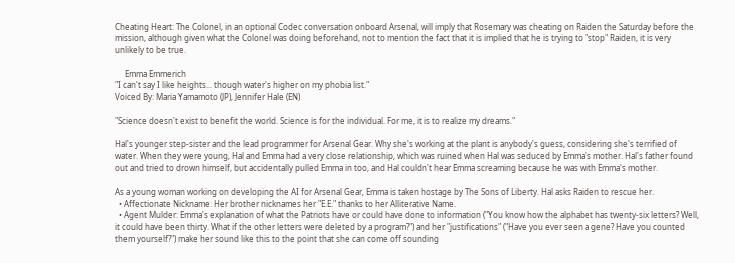Cheating Heart: The Colonel, in an optional Codec conversation onboard Arsenal, will imply that Rosemary was cheating on Raiden the Saturday before the mission, although given what the Colonel was doing beforehand, not to mention the fact that it is implied that he is trying to "stop" Raiden, it is very unlikely to be true.

     Emma Emmerich
"I can't say I like heights... though water's higher on my phobia list."
Voiced By: Maria Yamamoto (JP), Jennifer Hale (EN)

"Science doesn't exist to benefit the world. Science is for the individual. For me, it is to realize my dreams."

Hal's younger step-sister and the lead programmer for Arsenal Gear. Why she's working at the plant is anybody's guess, considering she's terrified of water. When they were young, Hal and Emma had a very close relationship, which was ruined when Hal was seduced by Emma's mother. Hal's father found out and tried to drown himself, but accidentally pulled Emma in too, and Hal couldn't hear Emma screaming because he was with Emma's mother.

As a young woman working on developing the AI for Arsenal Gear, Emma is taken hostage by The Sons of Liberty. Hal asks Raiden to rescue her.
  • Affectionate Nickname: Her brother nicknames her "E.E." thanks to her Alliterative Name.
  • Agent Mulder: Emma's explanation of what the Patriots have or could have done to information ("You know how the alphabet has twenty-six letters? Well, it could have been thirty. What if the other letters were deleted by a program?") and her "justifications" ("Have you ever seen a gene? Have you counted them yourself?") make her sound like this to the point that she can come off sounding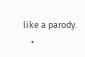like a parody.
    •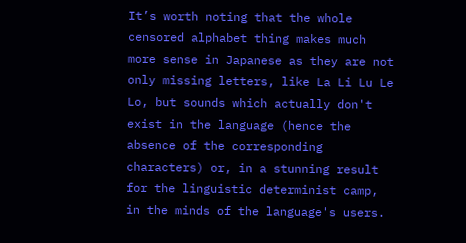It’s worth noting that the whole censored alphabet thing makes much more sense in Japanese as they are not only missing letters, like La Li Lu Le Lo, but sounds which actually don't exist in the language (hence the absence of the corresponding characters) or, in a stunning result for the linguistic determinist camp, in the minds of the language's users.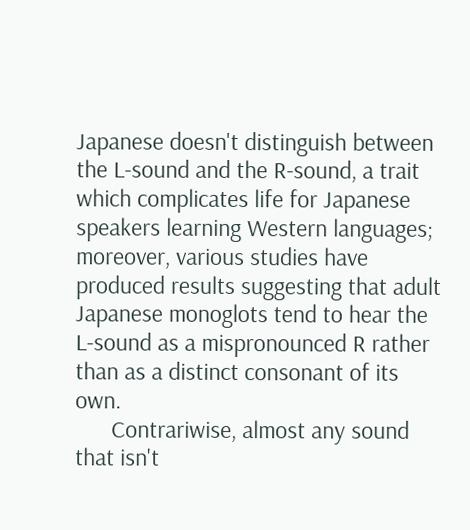Japanese doesn't distinguish between the L-sound and the R-sound, a trait which complicates life for Japanese speakers learning Western languages; moreover, various studies have produced results suggesting that adult Japanese monoglots tend to hear the L-sound as a mispronounced R rather than as a distinct consonant of its own.
      Contrariwise, almost any sound that isn't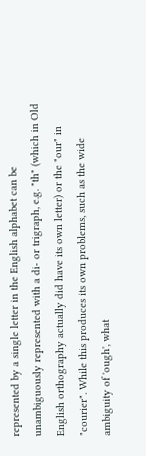represented by a single letter in the English alphabet can be unambiguously represented with a di- or trigraph, e.g. "th" (which in Old English orthography actually did have its own letter) or the "our" in "courier". While this produces its own problems, such as the wide ambiguity of 'ough', what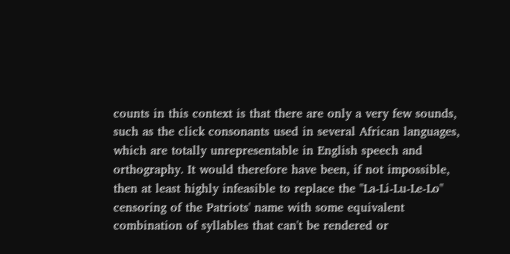counts in this context is that there are only a very few sounds, such as the click consonants used in several African languages, which are totally unrepresentable in English speech and orthography. It would therefore have been, if not impossible, then at least highly infeasible to replace the "La-Li-Lu-Le-Lo" censoring of the Patriots' name with some equivalent combination of syllables that can't be rendered or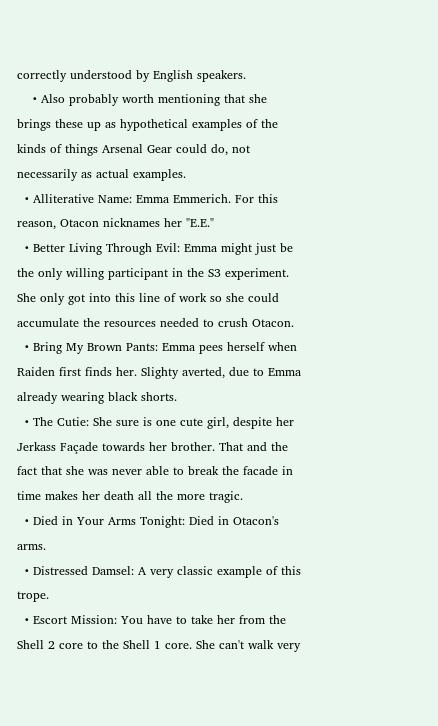correctly understood by English speakers.
    • Also probably worth mentioning that she brings these up as hypothetical examples of the kinds of things Arsenal Gear could do, not necessarily as actual examples.
  • Alliterative Name: Emma Emmerich. For this reason, Otacon nicknames her "E.E."
  • Better Living Through Evil: Emma might just be the only willing participant in the S3 experiment. She only got into this line of work so she could accumulate the resources needed to crush Otacon.
  • Bring My Brown Pants: Emma pees herself when Raiden first finds her. Slighty averted, due to Emma already wearing black shorts.
  • The Cutie: She sure is one cute girl, despite her Jerkass Façade towards her brother. That and the fact that she was never able to break the facade in time makes her death all the more tragic.
  • Died in Your Arms Tonight: Died in Otacon's arms.
  • Distressed Damsel: A very classic example of this trope.
  • Escort Mission: You have to take her from the Shell 2 core to the Shell 1 core. She can't walk very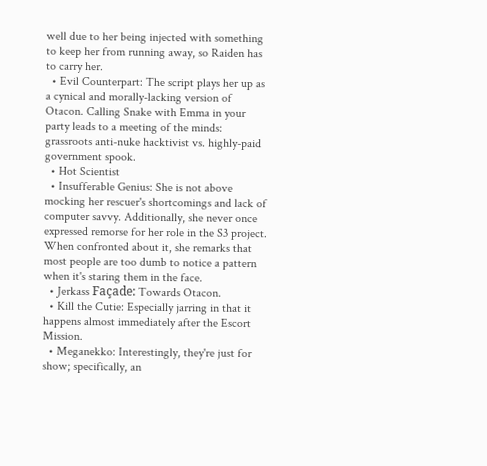well due to her being injected with something to keep her from running away, so Raiden has to carry her.
  • Evil Counterpart: The script plays her up as a cynical and morally-lacking version of Otacon. Calling Snake with Emma in your party leads to a meeting of the minds: grassroots anti-nuke hacktivist vs. highly-paid government spook.
  • Hot Scientist
  • Insufferable Genius: She is not above mocking her rescuer's shortcomings and lack of computer savvy. Additionally, she never once expressed remorse for her role in the S3 project. When confronted about it, she remarks that most people are too dumb to notice a pattern when it's staring them in the face.
  • Jerkass Façade: Towards Otacon.
  • Kill the Cutie: Especially jarring in that it happens almost immediately after the Escort Mission.
  • Meganekko: Interestingly, they're just for show; specifically, an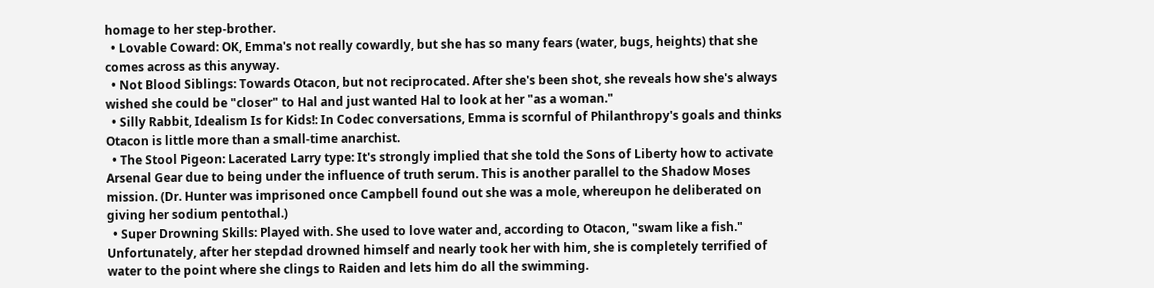homage to her step-brother.
  • Lovable Coward: OK, Emma's not really cowardly, but she has so many fears (water, bugs, heights) that she comes across as this anyway.
  • Not Blood Siblings: Towards Otacon, but not reciprocated. After she's been shot, she reveals how she's always wished she could be "closer" to Hal and just wanted Hal to look at her "as a woman."
  • Silly Rabbit, Idealism Is for Kids!: In Codec conversations, Emma is scornful of Philanthropy's goals and thinks Otacon is little more than a small-time anarchist.
  • The Stool Pigeon: Lacerated Larry type: It's strongly implied that she told the Sons of Liberty how to activate Arsenal Gear due to being under the influence of truth serum. This is another parallel to the Shadow Moses mission. (Dr. Hunter was imprisoned once Campbell found out she was a mole, whereupon he deliberated on giving her sodium pentothal.)
  • Super Drowning Skills: Played with. She used to love water and, according to Otacon, "swam like a fish." Unfortunately, after her stepdad drowned himself and nearly took her with him, she is completely terrified of water to the point where she clings to Raiden and lets him do all the swimming.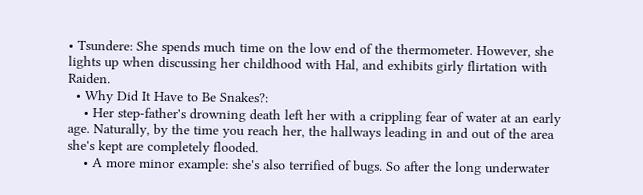• Tsundere: She spends much time on the low end of the thermometer. However, she lights up when discussing her childhood with Hal, and exhibits girly flirtation with Raiden.
  • Why Did It Have to Be Snakes?:
    • Her step-father's drowning death left her with a crippling fear of water at an early age. Naturally, by the time you reach her, the hallways leading in and out of the area she's kept are completely flooded.
    • A more minor example: she's also terrified of bugs. So after the long underwater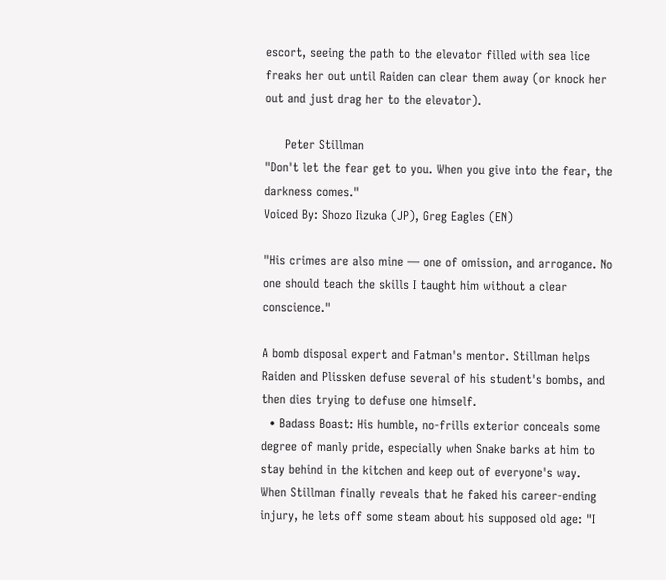escort, seeing the path to the elevator filled with sea lice freaks her out until Raiden can clear them away (or knock her out and just drag her to the elevator).

     Peter Stillman
"Don't let the fear get to you. When you give into the fear, the darkness comes."
Voiced By: Shozo Iizuka (JP), Greg Eagles (EN)

"His crimes are also mine — one of omission, and arrogance. No one should teach the skills I taught him without a clear conscience."

A bomb disposal expert and Fatman's mentor. Stillman helps Raiden and Plissken defuse several of his student's bombs, and then dies trying to defuse one himself.
  • Badass Boast: His humble, no-frills exterior conceals some degree of manly pride, especially when Snake barks at him to stay behind in the kitchen and keep out of everyone's way. When Stillman finally reveals that he faked his career-ending injury, he lets off some steam about his supposed old age: "I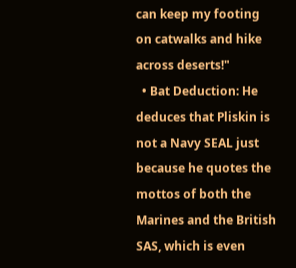can keep my footing on catwalks and hike across deserts!"
  • Bat Deduction: He deduces that Pliskin is not a Navy SEAL just because he quotes the mottos of both the Marines and the British SAS, which is even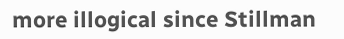more illogical since Stillman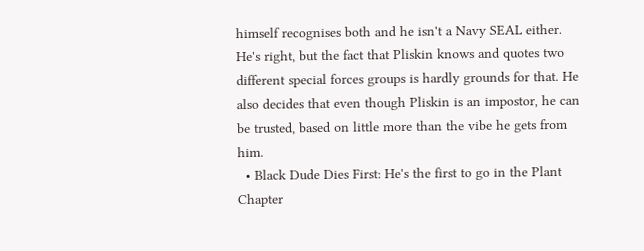himself recognises both and he isn't a Navy SEAL either. He's right, but the fact that Pliskin knows and quotes two different special forces groups is hardly grounds for that. He also decides that even though Pliskin is an impostor, he can be trusted, based on little more than the vibe he gets from him.
  • Black Dude Dies First: He's the first to go in the Plant Chapter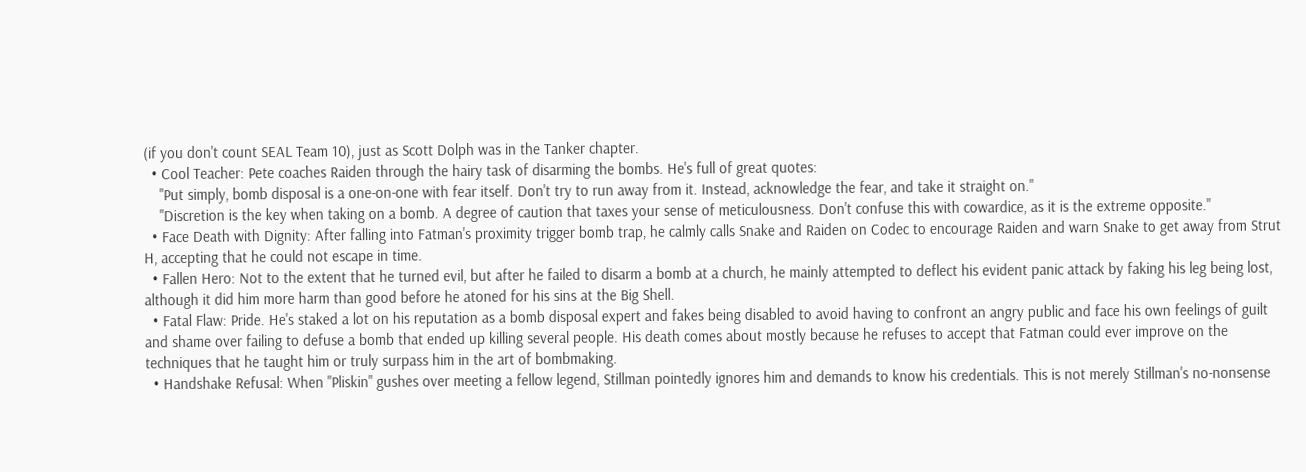(if you don't count SEAL Team 10), just as Scott Dolph was in the Tanker chapter.
  • Cool Teacher: Pete coaches Raiden through the hairy task of disarming the bombs. He's full of great quotes:
    "Put simply, bomb disposal is a one-on-one with fear itself. Don't try to run away from it. Instead, acknowledge the fear, and take it straight on."
    "Discretion is the key when taking on a bomb. A degree of caution that taxes your sense of meticulousness. Don't confuse this with cowardice, as it is the extreme opposite."
  • Face Death with Dignity: After falling into Fatman's proximity trigger bomb trap, he calmly calls Snake and Raiden on Codec to encourage Raiden and warn Snake to get away from Strut H, accepting that he could not escape in time.
  • Fallen Hero: Not to the extent that he turned evil, but after he failed to disarm a bomb at a church, he mainly attempted to deflect his evident panic attack by faking his leg being lost, although it did him more harm than good before he atoned for his sins at the Big Shell.
  • Fatal Flaw: Pride. He's staked a lot on his reputation as a bomb disposal expert and fakes being disabled to avoid having to confront an angry public and face his own feelings of guilt and shame over failing to defuse a bomb that ended up killing several people. His death comes about mostly because he refuses to accept that Fatman could ever improve on the techniques that he taught him or truly surpass him in the art of bombmaking.
  • Handshake Refusal: When "Pliskin" gushes over meeting a fellow legend, Stillman pointedly ignores him and demands to know his credentials. This is not merely Stillman's no-nonsense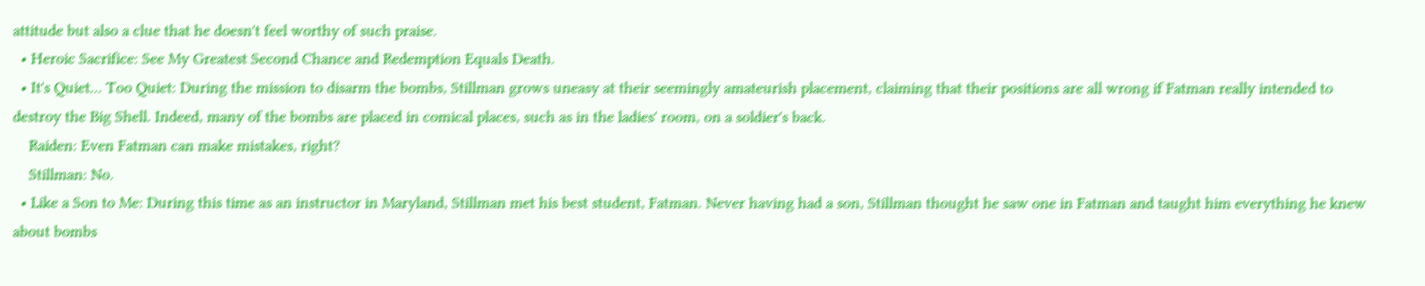attitude but also a clue that he doesn't feel worthy of such praise.
  • Heroic Sacrifice: See My Greatest Second Chance and Redemption Equals Death.
  • It's Quiet... Too Quiet: During the mission to disarm the bombs, Stillman grows uneasy at their seemingly amateurish placement, claiming that their positions are all wrong if Fatman really intended to destroy the Big Shell. Indeed, many of the bombs are placed in comical places, such as in the ladies' room, on a soldier's back.
    Raiden: Even Fatman can make mistakes, right?
    Stillman: No.
  • Like a Son to Me: During this time as an instructor in Maryland, Stillman met his best student, Fatman. Never having had a son, Stillman thought he saw one in Fatman and taught him everything he knew about bombs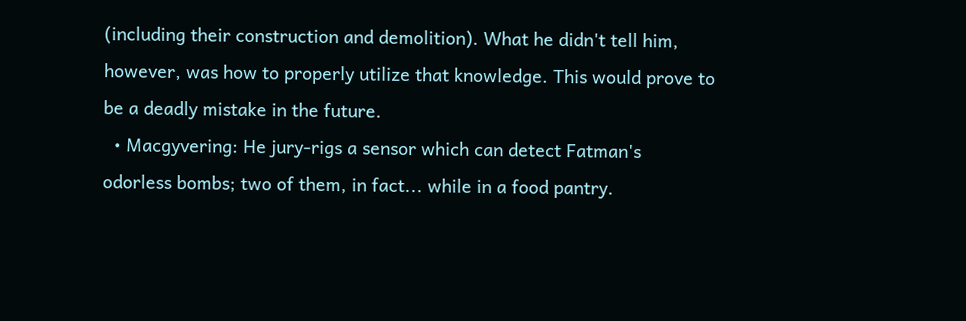(including their construction and demolition). What he didn't tell him, however, was how to properly utilize that knowledge. This would prove to be a deadly mistake in the future.
  • Macgyvering: He jury-rigs a sensor which can detect Fatman's odorless bombs; two of them, in fact... while in a food pantry.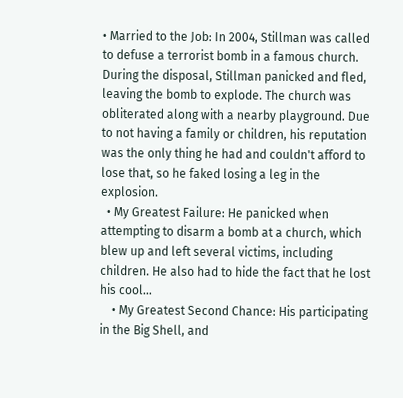• Married to the Job: In 2004, Stillman was called to defuse a terrorist bomb in a famous church. During the disposal, Stillman panicked and fled, leaving the bomb to explode. The church was obliterated along with a nearby playground. Due to not having a family or children, his reputation was the only thing he had and couldn't afford to lose that, so he faked losing a leg in the explosion.
  • My Greatest Failure: He panicked when attempting to disarm a bomb at a church, which blew up and left several victims, including children. He also had to hide the fact that he lost his cool...
    • My Greatest Second Chance: His participating in the Big Shell, and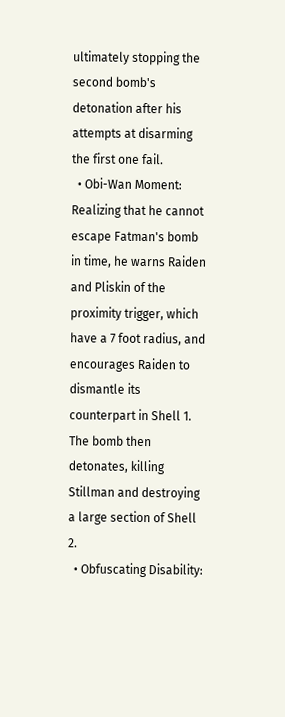ultimately stopping the second bomb's detonation after his attempts at disarming the first one fail.
  • Obi-Wan Moment: Realizing that he cannot escape Fatman's bomb in time, he warns Raiden and Pliskin of the proximity trigger, which have a 7 foot radius, and encourages Raiden to dismantle its counterpart in Shell 1. The bomb then detonates, killing Stillman and destroying a large section of Shell 2.
  • Obfuscating Disability: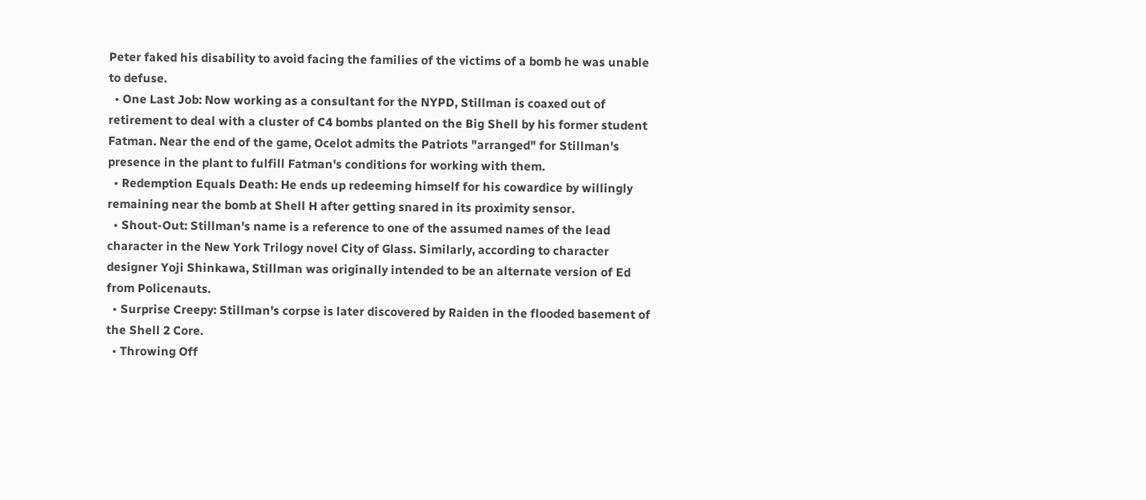Peter faked his disability to avoid facing the families of the victims of a bomb he was unable to defuse.
  • One Last Job: Now working as a consultant for the NYPD, Stillman is coaxed out of retirement to deal with a cluster of C4 bombs planted on the Big Shell by his former student Fatman. Near the end of the game, Ocelot admits the Patriots "arranged" for Stillman's presence in the plant to fulfill Fatman's conditions for working with them.
  • Redemption Equals Death: He ends up redeeming himself for his cowardice by willingly remaining near the bomb at Shell H after getting snared in its proximity sensor.
  • Shout-Out: Stillman's name is a reference to one of the assumed names of the lead character in the New York Trilogy novel City of Glass. Similarly, according to character designer Yoji Shinkawa, Stillman was originally intended to be an alternate version of Ed from Policenauts.
  • Surprise Creepy: Stillman's corpse is later discovered by Raiden in the flooded basement of the Shell 2 Core.
  • Throwing Off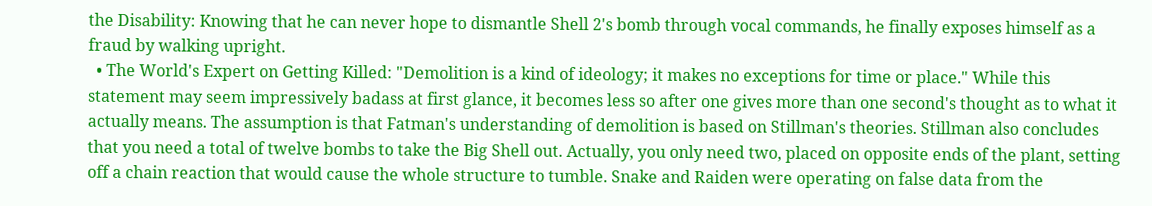the Disability: Knowing that he can never hope to dismantle Shell 2's bomb through vocal commands, he finally exposes himself as a fraud by walking upright.
  • The World's Expert on Getting Killed: "Demolition is a kind of ideology; it makes no exceptions for time or place." While this statement may seem impressively badass at first glance, it becomes less so after one gives more than one second's thought as to what it actually means. The assumption is that Fatman's understanding of demolition is based on Stillman's theories. Stillman also concludes that you need a total of twelve bombs to take the Big Shell out. Actually, you only need two, placed on opposite ends of the plant, setting off a chain reaction that would cause the whole structure to tumble. Snake and Raiden were operating on false data from the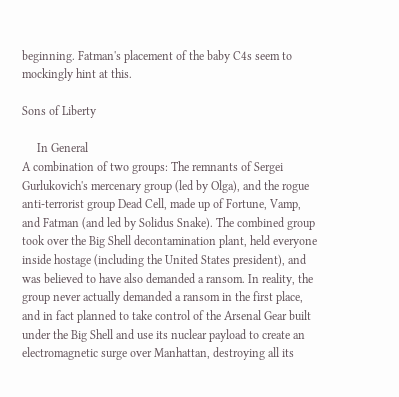beginning. Fatman's placement of the baby C4s seem to mockingly hint at this.

Sons of Liberty

     In General
A combination of two groups: The remnants of Sergei Gurlukovich's mercenary group (led by Olga), and the rogue anti-terrorist group Dead Cell, made up of Fortune, Vamp, and Fatman (and led by Solidus Snake). The combined group took over the Big Shell decontamination plant, held everyone inside hostage (including the United States president), and was believed to have also demanded a ransom. In reality, the group never actually demanded a ransom in the first place, and in fact planned to take control of the Arsenal Gear built under the Big Shell and use its nuclear payload to create an electromagnetic surge over Manhattan, destroying all its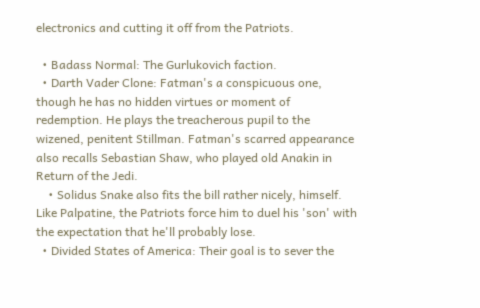electronics and cutting it off from the Patriots.

  • Badass Normal: The Gurlukovich faction.
  • Darth Vader Clone: Fatman's a conspicuous one, though he has no hidden virtues or moment of redemption. He plays the treacherous pupil to the wizened, penitent Stillman. Fatman's scarred appearance also recalls Sebastian Shaw, who played old Anakin in Return of the Jedi.
    • Solidus Snake also fits the bill rather nicely, himself. Like Palpatine, the Patriots force him to duel his 'son' with the expectation that he'll probably lose.
  • Divided States of America: Their goal is to sever the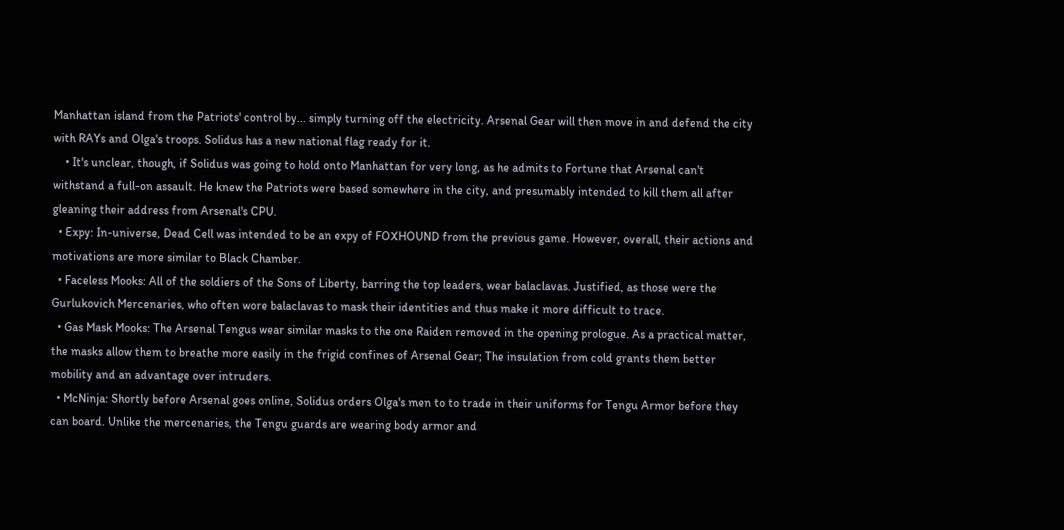Manhattan island from the Patriots' control by... simply turning off the electricity. Arsenal Gear will then move in and defend the city with RAYs and Olga's troops. Solidus has a new national flag ready for it.
    • It's unclear, though, if Solidus was going to hold onto Manhattan for very long, as he admits to Fortune that Arsenal can't withstand a full-on assault. He knew the Patriots were based somewhere in the city, and presumably intended to kill them all after gleaning their address from Arsenal's CPU.
  • Expy: In-universe, Dead Cell was intended to be an expy of FOXHOUND from the previous game. However, overall, their actions and motivations are more similar to Black Chamber.
  • Faceless Mooks: All of the soldiers of the Sons of Liberty, barring the top leaders, wear balaclavas. Justified, as those were the Gurlukovich Mercenaries, who often wore balaclavas to mask their identities and thus make it more difficult to trace.
  • Gas Mask Mooks: The Arsenal Tengus wear similar masks to the one Raiden removed in the opening prologue. As a practical matter, the masks allow them to breathe more easily in the frigid confines of Arsenal Gear; The insulation from cold grants them better mobility and an advantage over intruders.
  • McNinja: Shortly before Arsenal goes online, Solidus orders Olga's men to to trade in their uniforms for Tengu Armor before they can board. Unlike the mercenaries, the Tengu guards are wearing body armor and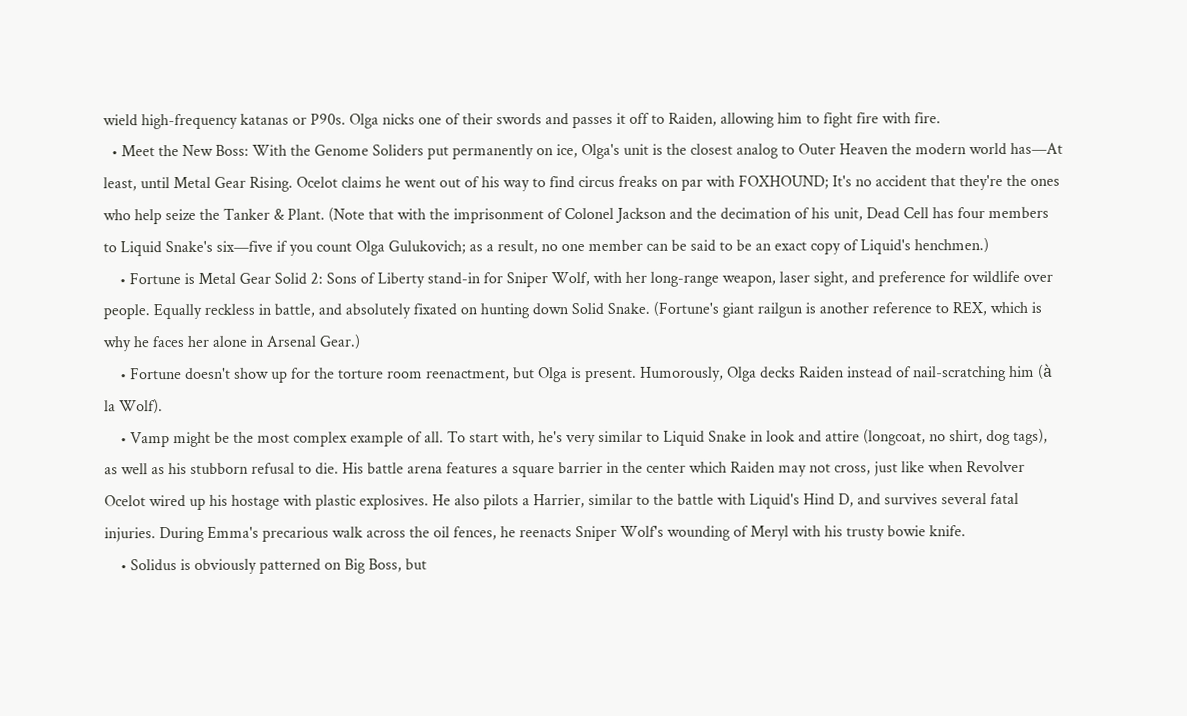wield high-frequency katanas or P90s. Olga nicks one of their swords and passes it off to Raiden, allowing him to fight fire with fire.
  • Meet the New Boss: With the Genome Soliders put permanently on ice, Olga's unit is the closest analog to Outer Heaven the modern world has—At least, until Metal Gear Rising. Ocelot claims he went out of his way to find circus freaks on par with FOXHOUND; It's no accident that they're the ones who help seize the Tanker & Plant. (Note that with the imprisonment of Colonel Jackson and the decimation of his unit, Dead Cell has four members to Liquid Snake's six—five if you count Olga Gulukovich; as a result, no one member can be said to be an exact copy of Liquid's henchmen.)
    • Fortune is Metal Gear Solid 2: Sons of Liberty stand-in for Sniper Wolf, with her long-range weapon, laser sight, and preference for wildlife over people. Equally reckless in battle, and absolutely fixated on hunting down Solid Snake. (Fortune's giant railgun is another reference to REX, which is why he faces her alone in Arsenal Gear.)
    • Fortune doesn't show up for the torture room reenactment, but Olga is present. Humorously, Olga decks Raiden instead of nail-scratching him (à la Wolf).
    • Vamp might be the most complex example of all. To start with, he's very similar to Liquid Snake in look and attire (longcoat, no shirt, dog tags), as well as his stubborn refusal to die. His battle arena features a square barrier in the center which Raiden may not cross, just like when Revolver Ocelot wired up his hostage with plastic explosives. He also pilots a Harrier, similar to the battle with Liquid's Hind D, and survives several fatal injuries. During Emma's precarious walk across the oil fences, he reenacts Sniper Wolf's wounding of Meryl with his trusty bowie knife.
    • Solidus is obviously patterned on Big Boss, but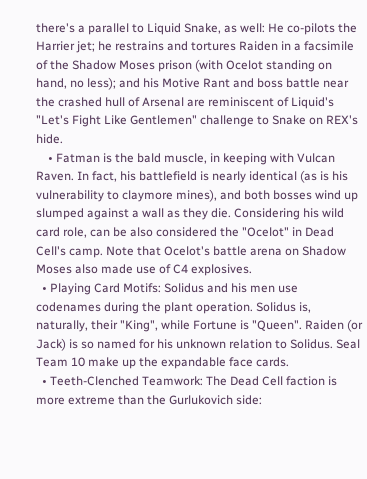there's a parallel to Liquid Snake, as well: He co-pilots the Harrier jet; he restrains and tortures Raiden in a facsimile of the Shadow Moses prison (with Ocelot standing on hand, no less); and his Motive Rant and boss battle near the crashed hull of Arsenal are reminiscent of Liquid's "Let's Fight Like Gentlemen" challenge to Snake on REX's hide.
    • Fatman is the bald muscle, in keeping with Vulcan Raven. In fact, his battlefield is nearly identical (as is his vulnerability to claymore mines), and both bosses wind up slumped against a wall as they die. Considering his wild card role, can be also considered the "Ocelot" in Dead Cell's camp. Note that Ocelot's battle arena on Shadow Moses also made use of C4 explosives.
  • Playing Card Motifs: Solidus and his men use codenames during the plant operation. Solidus is, naturally, their "King", while Fortune is "Queen". Raiden (or Jack) is so named for his unknown relation to Solidus. Seal Team 10 make up the expandable face cards.
  • Teeth-Clenched Teamwork: The Dead Cell faction is more extreme than the Gurlukovich side: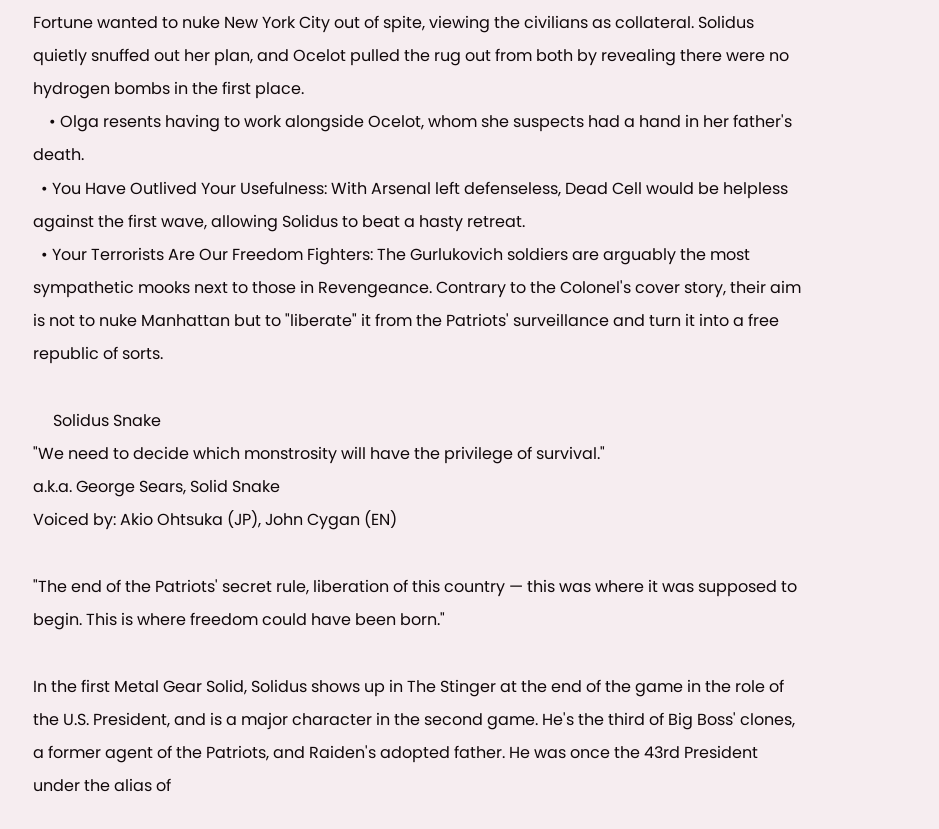Fortune wanted to nuke New York City out of spite, viewing the civilians as collateral. Solidus quietly snuffed out her plan, and Ocelot pulled the rug out from both by revealing there were no hydrogen bombs in the first place.
    • Olga resents having to work alongside Ocelot, whom she suspects had a hand in her father's death.
  • You Have Outlived Your Usefulness: With Arsenal left defenseless, Dead Cell would be helpless against the first wave, allowing Solidus to beat a hasty retreat.
  • Your Terrorists Are Our Freedom Fighters: The Gurlukovich soldiers are arguably the most sympathetic mooks next to those in Revengeance. Contrary to the Colonel's cover story, their aim is not to nuke Manhattan but to "liberate" it from the Patriots' surveillance and turn it into a free republic of sorts.

     Solidus Snake
"We need to decide which monstrosity will have the privilege of survival."
a.k.a. George Sears, Solid Snake
Voiced by: Akio Ohtsuka (JP), John Cygan (EN)

"The end of the Patriots' secret rule, liberation of this country — this was where it was supposed to begin. This is where freedom could have been born."

In the first Metal Gear Solid, Solidus shows up in The Stinger at the end of the game in the role of the U.S. President, and is a major character in the second game. He's the third of Big Boss' clones, a former agent of the Patriots, and Raiden's adopted father. He was once the 43rd President under the alias of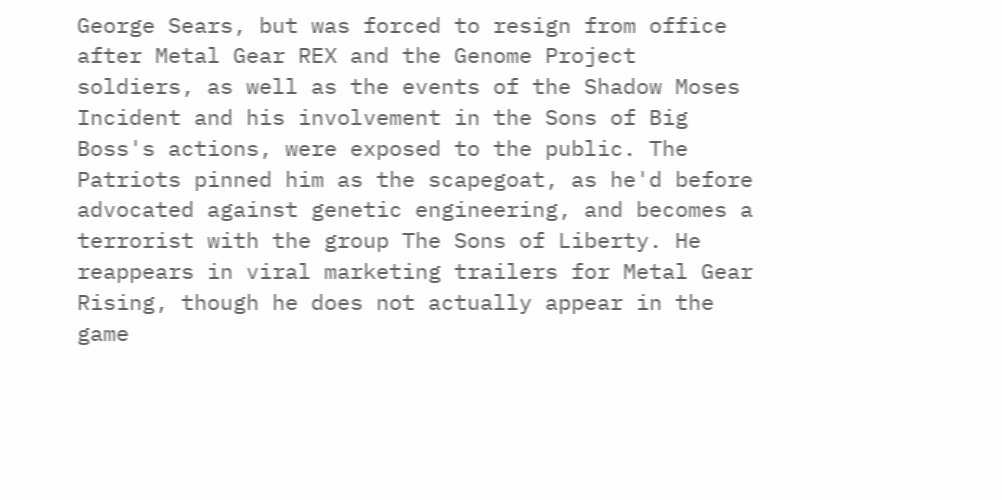George Sears, but was forced to resign from office after Metal Gear REX and the Genome Project soldiers, as well as the events of the Shadow Moses Incident and his involvement in the Sons of Big Boss's actions, were exposed to the public. The Patriots pinned him as the scapegoat, as he'd before advocated against genetic engineering, and becomes a terrorist with the group The Sons of Liberty. He reappears in viral marketing trailers for Metal Gear Rising, though he does not actually appear in the game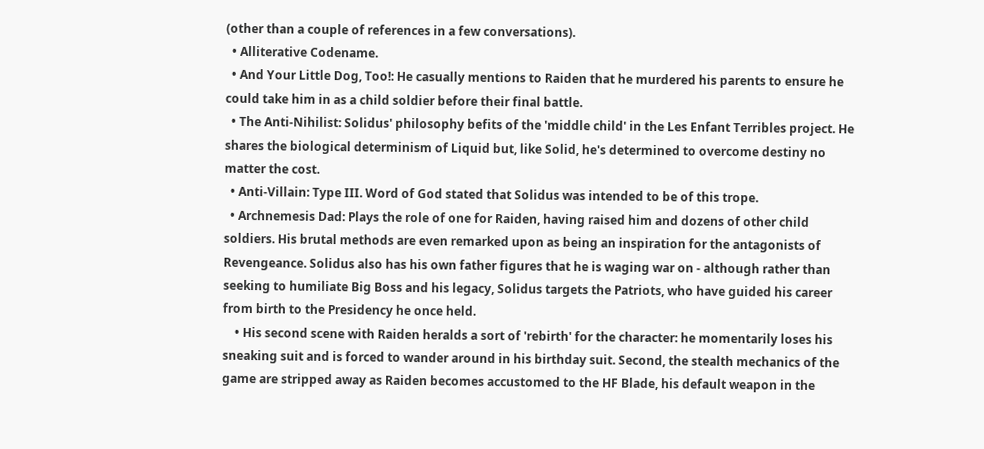(other than a couple of references in a few conversations).
  • Alliterative Codename.
  • And Your Little Dog, Too!: He casually mentions to Raiden that he murdered his parents to ensure he could take him in as a child soldier before their final battle.
  • The Anti-Nihilist: Solidus' philosophy befits of the 'middle child' in the Les Enfant Terribles project. He shares the biological determinism of Liquid but, like Solid, he's determined to overcome destiny no matter the cost.
  • Anti-Villain: Type III. Word of God stated that Solidus was intended to be of this trope.
  • Archnemesis Dad: Plays the role of one for Raiden, having raised him and dozens of other child soldiers. His brutal methods are even remarked upon as being an inspiration for the antagonists of Revengeance. Solidus also has his own father figures that he is waging war on - although rather than seeking to humiliate Big Boss and his legacy, Solidus targets the Patriots, who have guided his career from birth to the Presidency he once held.
    • His second scene with Raiden heralds a sort of 'rebirth' for the character: he momentarily loses his sneaking suit and is forced to wander around in his birthday suit. Second, the stealth mechanics of the game are stripped away as Raiden becomes accustomed to the HF Blade, his default weapon in the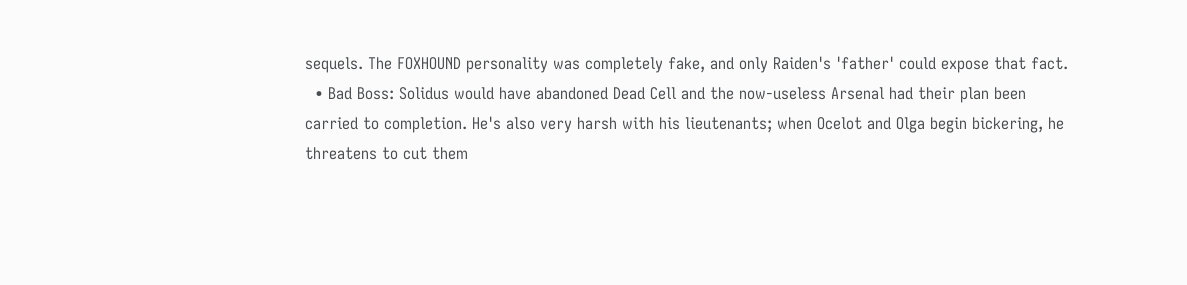sequels. The FOXHOUND personality was completely fake, and only Raiden's 'father' could expose that fact.
  • Bad Boss: Solidus would have abandoned Dead Cell and the now-useless Arsenal had their plan been carried to completion. He's also very harsh with his lieutenants; when Ocelot and Olga begin bickering, he threatens to cut them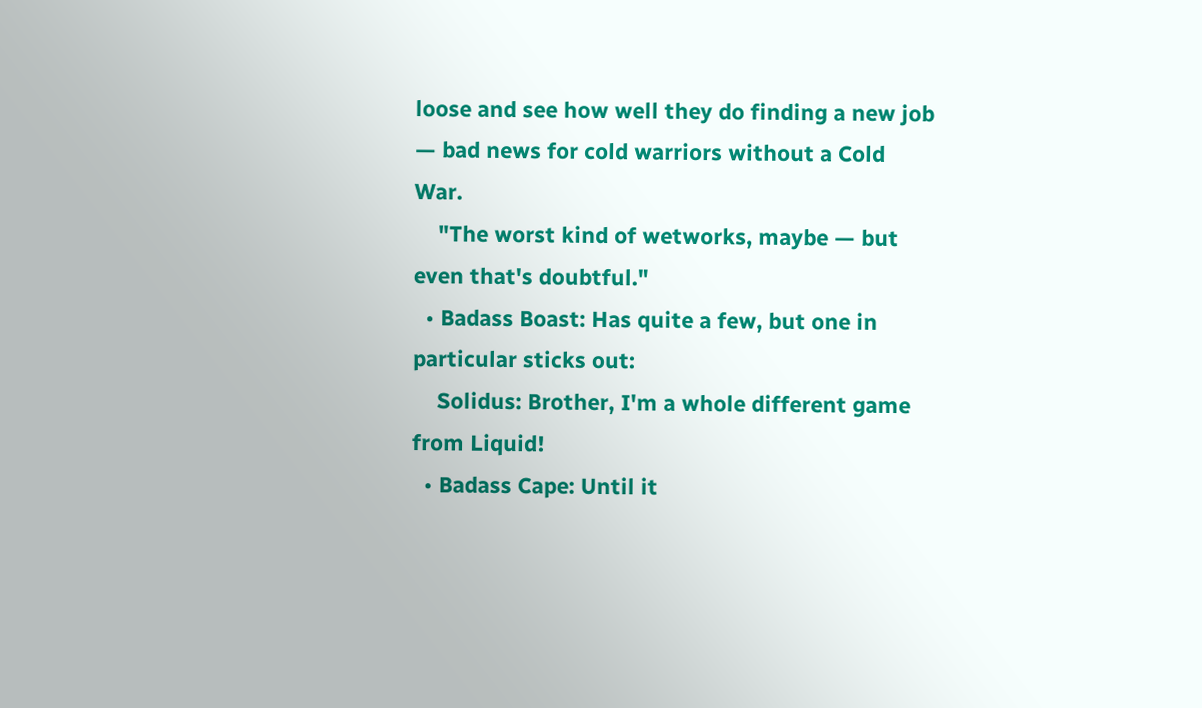loose and see how well they do finding a new job — bad news for cold warriors without a Cold War.
    "The worst kind of wetworks, maybe — but even that's doubtful."
  • Badass Boast: Has quite a few, but one in particular sticks out:
    Solidus: Brother, I'm a whole different game from Liquid!
  • Badass Cape: Until it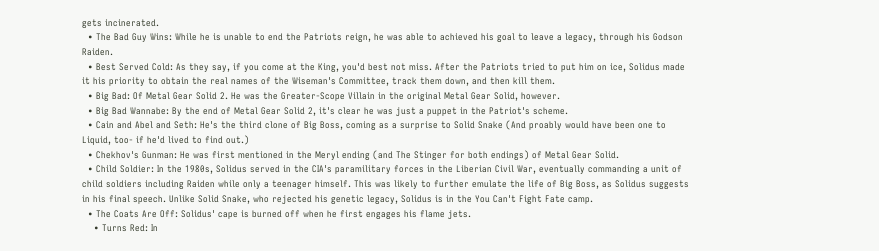gets incinerated.
  • The Bad Guy Wins: While he is unable to end the Patriots reign, he was able to achieved his goal to leave a legacy, through his Godson Raiden.
  • Best Served Cold: As they say, if you come at the King, you'd best not miss. After the Patriots tried to put him on ice, Solidus made it his priority to obtain the real names of the Wiseman's Committee, track them down, and then kill them.
  • Big Bad: Of Metal Gear Solid 2. He was the Greater-Scope Villain in the original Metal Gear Solid, however.
  • Big Bad Wannabe: By the end of Metal Gear Solid 2, it's clear he was just a puppet in the Patriot's scheme.
  • Cain and Abel and Seth: He's the third clone of Big Boss, coming as a surprise to Solid Snake (And proably would have been one to Liquid, too- if he'd lived to find out.)
  • Chekhov's Gunman: He was first mentioned in the Meryl ending (and The Stinger for both endings) of Metal Gear Solid.
  • Child Soldier: In the 1980s, Solidus served in the CIA's paramilitary forces in the Liberian Civil War, eventually commanding a unit of child soldiers including Raiden while only a teenager himself. This was likely to further emulate the life of Big Boss, as Solidus suggests in his final speech. Unlike Solid Snake, who rejected his genetic legacy, Solidus is in the You Can't Fight Fate camp.
  • The Coats Are Off: Solidus' cape is burned off when he first engages his flame jets.
    • Turns Red: In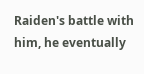Raiden's battle with him, he eventually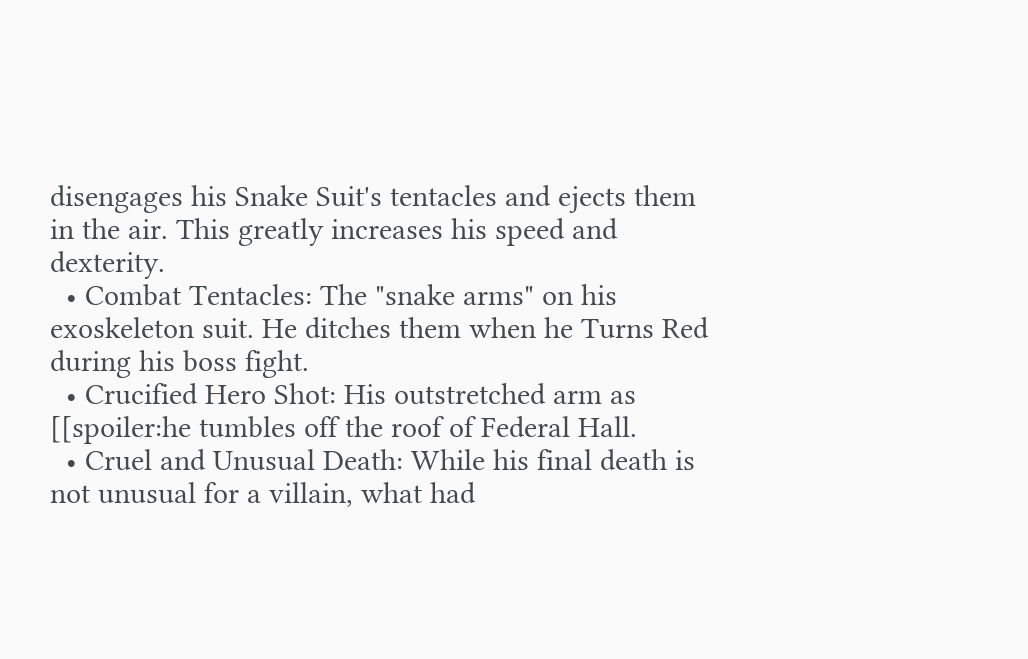disengages his Snake Suit's tentacles and ejects them in the air. This greatly increases his speed and dexterity.
  • Combat Tentacles: The "snake arms" on his exoskeleton suit. He ditches them when he Turns Red during his boss fight.
  • Crucified Hero Shot: His outstretched arm as [[spoiler:he tumbles off the roof of Federal Hall.
  • Cruel and Unusual Death: While his final death is not unusual for a villain, what had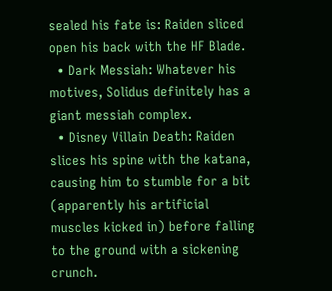sealed his fate is: Raiden sliced open his back with the HF Blade.
  • Dark Messiah: Whatever his motives, Solidus definitely has a giant messiah complex.
  • Disney Villain Death: Raiden slices his spine with the katana, causing him to stumble for a bit (apparently his artificial muscles kicked in) before falling to the ground with a sickening crunch.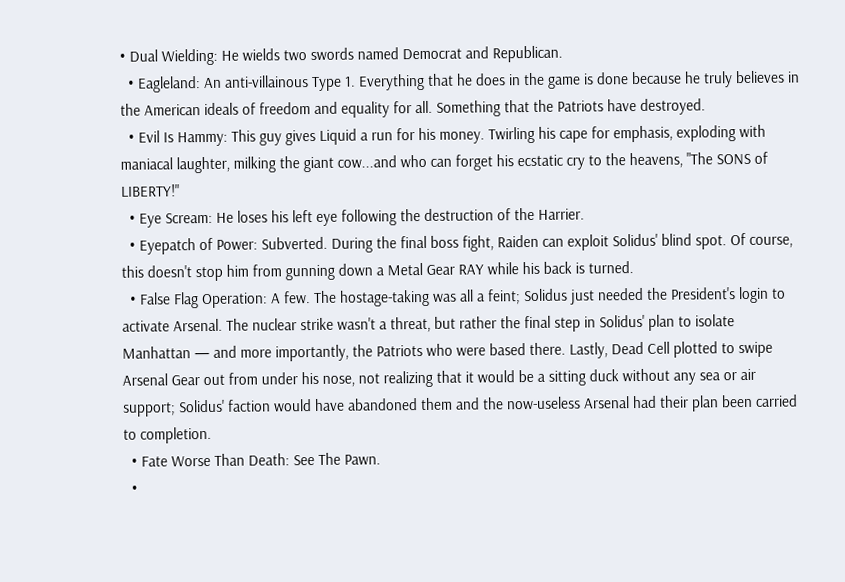• Dual Wielding: He wields two swords named Democrat and Republican.
  • Eagleland: An anti-villainous Type 1. Everything that he does in the game is done because he truly believes in the American ideals of freedom and equality for all. Something that the Patriots have destroyed.
  • Evil Is Hammy: This guy gives Liquid a run for his money. Twirling his cape for emphasis, exploding with maniacal laughter, milking the giant cow...and who can forget his ecstatic cry to the heavens, "The SONS of LIBERTY!"
  • Eye Scream: He loses his left eye following the destruction of the Harrier.
  • Eyepatch of Power: Subverted. During the final boss fight, Raiden can exploit Solidus' blind spot. Of course, this doesn't stop him from gunning down a Metal Gear RAY while his back is turned.
  • False Flag Operation: A few. The hostage-taking was all a feint; Solidus just needed the President's login to activate Arsenal. The nuclear strike wasn't a threat, but rather the final step in Solidus' plan to isolate Manhattan — and more importantly, the Patriots who were based there. Lastly, Dead Cell plotted to swipe Arsenal Gear out from under his nose, not realizing that it would be a sitting duck without any sea or air support; Solidus' faction would have abandoned them and the now-useless Arsenal had their plan been carried to completion.
  • Fate Worse Than Death: See The Pawn.
  •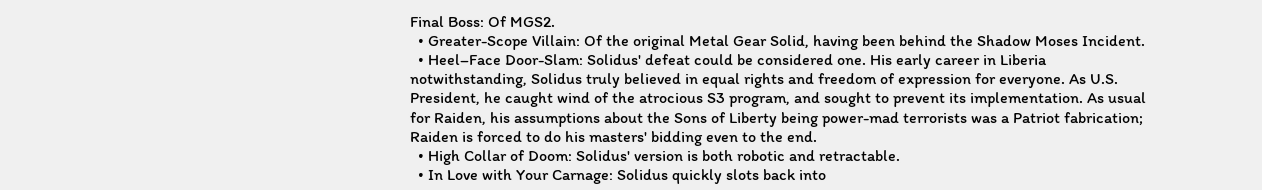Final Boss: Of MGS2.
  • Greater-Scope Villain: Of the original Metal Gear Solid, having been behind the Shadow Moses Incident.
  • Heel–Face Door-Slam: Solidus' defeat could be considered one. His early career in Liberia notwithstanding, Solidus truly believed in equal rights and freedom of expression for everyone. As U.S. President, he caught wind of the atrocious S3 program, and sought to prevent its implementation. As usual for Raiden, his assumptions about the Sons of Liberty being power-mad terrorists was a Patriot fabrication; Raiden is forced to do his masters' bidding even to the end.
  • High Collar of Doom: Solidus' version is both robotic and retractable.
  • In Love with Your Carnage: Solidus quickly slots back into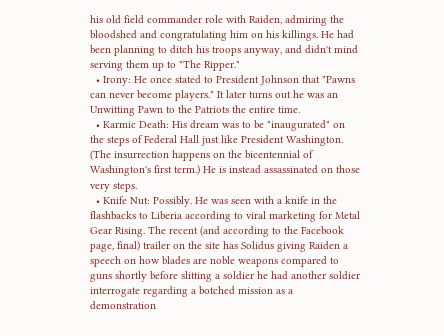his old field commander role with Raiden, admiring the bloodshed and congratulating him on his killings. He had been planning to ditch his troops anyway, and didn't mind serving them up to "The Ripper."
  • Irony: He once stated to President Johnson that "Pawns can never become players." It later turns out he was an Unwitting Pawn to the Patriots the entire time.
  • Karmic Death: His dream was to be "inaugurated" on the steps of Federal Hall just like President Washington. (The insurrection happens on the bicentennial of Washington's first term.) He is instead assassinated on those very steps.
  • Knife Nut: Possibly. He was seen with a knife in the flashbacks to Liberia according to viral marketing for Metal Gear Rising. The recent (and according to the Facebook page, final) trailer on the site has Solidus giving Raiden a speech on how blades are noble weapons compared to guns shortly before slitting a soldier he had another soldier interrogate regarding a botched mission as a demonstration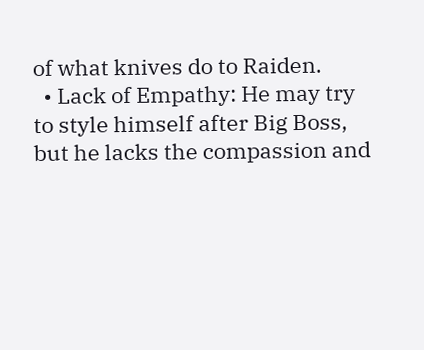of what knives do to Raiden.
  • Lack of Empathy: He may try to style himself after Big Boss, but he lacks the compassion and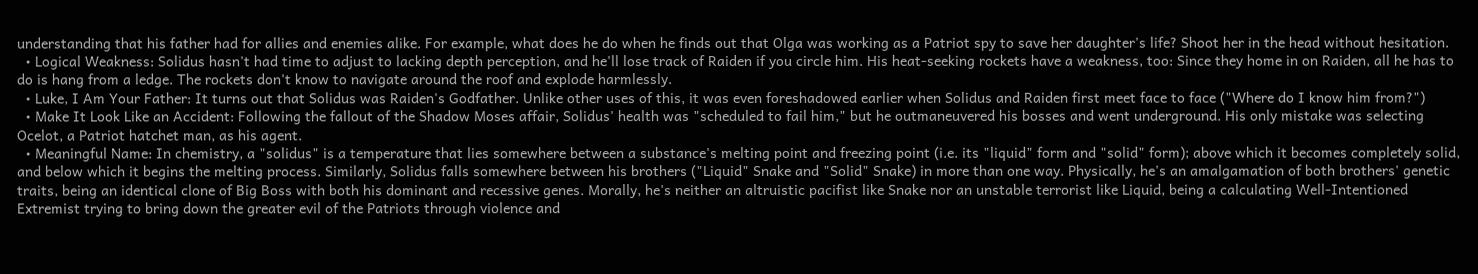understanding that his father had for allies and enemies alike. For example, what does he do when he finds out that Olga was working as a Patriot spy to save her daughter's life? Shoot her in the head without hesitation.
  • Logical Weakness: Solidus hasn't had time to adjust to lacking depth perception, and he'll lose track of Raiden if you circle him. His heat-seeking rockets have a weakness, too: Since they home in on Raiden, all he has to do is hang from a ledge. The rockets don't know to navigate around the roof and explode harmlessly.
  • Luke, I Am Your Father: It turns out that Solidus was Raiden's Godfather. Unlike other uses of this, it was even foreshadowed earlier when Solidus and Raiden first meet face to face ("Where do I know him from?")
  • Make It Look Like an Accident: Following the fallout of the Shadow Moses affair, Solidus' health was "scheduled to fail him," but he outmaneuvered his bosses and went underground. His only mistake was selecting Ocelot, a Patriot hatchet man, as his agent.
  • Meaningful Name: In chemistry, a "solidus" is a temperature that lies somewhere between a substance's melting point and freezing point (i.e. its "liquid" form and "solid" form); above which it becomes completely solid, and below which it begins the melting process. Similarly, Solidus falls somewhere between his brothers ("Liquid" Snake and "Solid" Snake) in more than one way. Physically, he's an amalgamation of both brothers' genetic traits, being an identical clone of Big Boss with both his dominant and recessive genes. Morally, he's neither an altruistic pacifist like Snake nor an unstable terrorist like Liquid, being a calculating Well-Intentioned Extremist trying to bring down the greater evil of the Patriots through violence and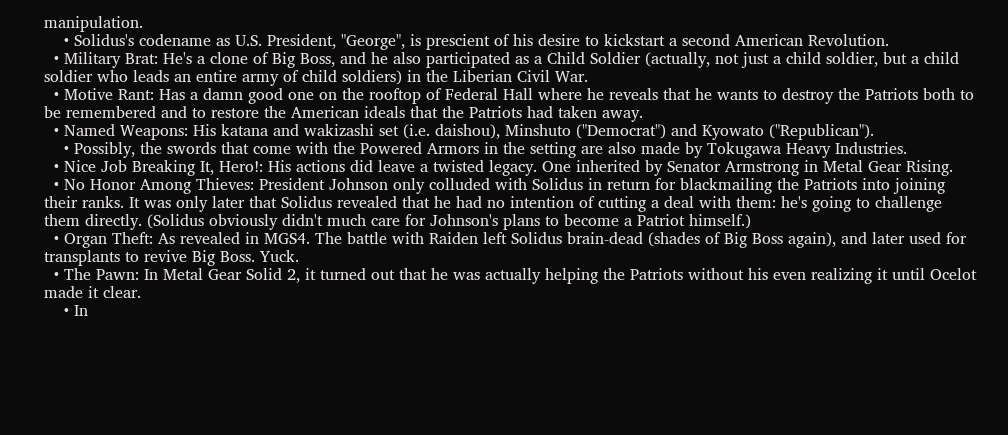manipulation.
    • Solidus's codename as U.S. President, "George", is prescient of his desire to kickstart a second American Revolution.
  • Military Brat: He's a clone of Big Boss, and he also participated as a Child Soldier (actually, not just a child soldier, but a child soldier who leads an entire army of child soldiers) in the Liberian Civil War.
  • Motive Rant: Has a damn good one on the rooftop of Federal Hall where he reveals that he wants to destroy the Patriots both to be remembered and to restore the American ideals that the Patriots had taken away.
  • Named Weapons: His katana and wakizashi set (i.e. daishou), Minshuto ("Democrat") and Kyowato ("Republican").
    • Possibly, the swords that come with the Powered Armors in the setting are also made by Tokugawa Heavy Industries.
  • Nice Job Breaking It, Hero!: His actions did leave a twisted legacy. One inherited by Senator Armstrong in Metal Gear Rising.
  • No Honor Among Thieves: President Johnson only colluded with Solidus in return for blackmailing the Patriots into joining their ranks. It was only later that Solidus revealed that he had no intention of cutting a deal with them: he's going to challenge them directly. (Solidus obviously didn't much care for Johnson's plans to become a Patriot himself.)
  • Organ Theft: As revealed in MGS4. The battle with Raiden left Solidus brain-dead (shades of Big Boss again), and later used for transplants to revive Big Boss. Yuck.
  • The Pawn: In Metal Gear Solid 2, it turned out that he was actually helping the Patriots without his even realizing it until Ocelot made it clear.
    • In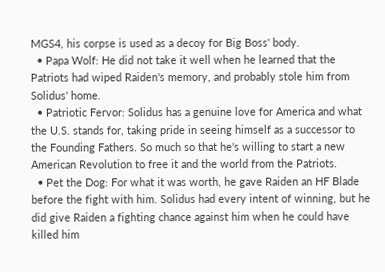MGS4, his corpse is used as a decoy for Big Boss' body.
  • Papa Wolf: He did not take it well when he learned that the Patriots had wiped Raiden's memory, and probably stole him from Solidus' home.
  • Patriotic Fervor: Solidus has a genuine love for America and what the U.S. stands for, taking pride in seeing himself as a successor to the Founding Fathers. So much so that he's willing to start a new American Revolution to free it and the world from the Patriots.
  • Pet the Dog: For what it was worth, he gave Raiden an HF Blade before the fight with him. Solidus had every intent of winning, but he did give Raiden a fighting chance against him when he could have killed him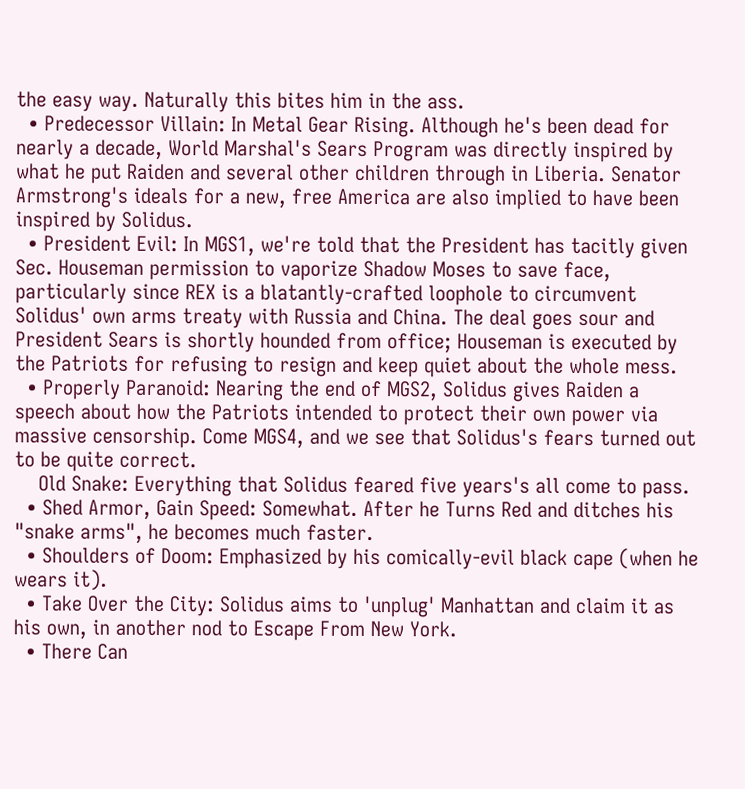the easy way. Naturally this bites him in the ass.
  • Predecessor Villain: In Metal Gear Rising. Although he's been dead for nearly a decade, World Marshal's Sears Program was directly inspired by what he put Raiden and several other children through in Liberia. Senator Armstrong's ideals for a new, free America are also implied to have been inspired by Solidus.
  • President Evil: In MGS1, we're told that the President has tacitly given Sec. Houseman permission to vaporize Shadow Moses to save face, particularly since REX is a blatantly-crafted loophole to circumvent Solidus' own arms treaty with Russia and China. The deal goes sour and President Sears is shortly hounded from office; Houseman is executed by the Patriots for refusing to resign and keep quiet about the whole mess.
  • Properly Paranoid: Nearing the end of MGS2, Solidus gives Raiden a speech about how the Patriots intended to protect their own power via massive censorship. Come MGS4, and we see that Solidus's fears turned out to be quite correct.
    Old Snake: Everything that Solidus feared five years's all come to pass.
  • Shed Armor, Gain Speed: Somewhat. After he Turns Red and ditches his "snake arms", he becomes much faster.
  • Shoulders of Doom: Emphasized by his comically-evil black cape (when he wears it).
  • Take Over the City: Solidus aims to 'unplug' Manhattan and claim it as his own, in another nod to Escape From New York.
  • There Can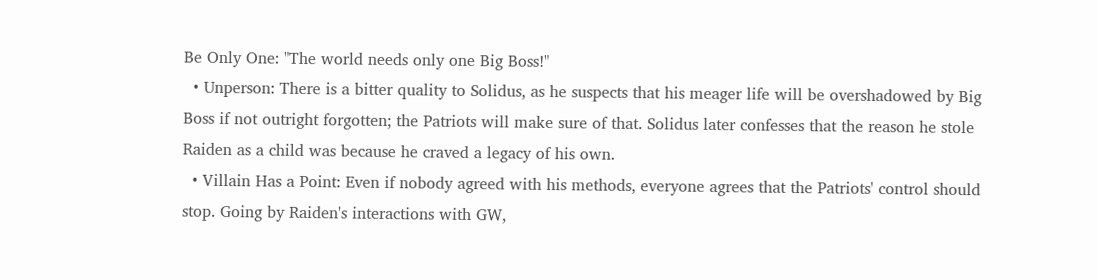Be Only One: "The world needs only one Big Boss!"
  • Unperson: There is a bitter quality to Solidus, as he suspects that his meager life will be overshadowed by Big Boss if not outright forgotten; the Patriots will make sure of that. Solidus later confesses that the reason he stole Raiden as a child was because he craved a legacy of his own.
  • Villain Has a Point: Even if nobody agreed with his methods, everyone agrees that the Patriots' control should stop. Going by Raiden's interactions with GW,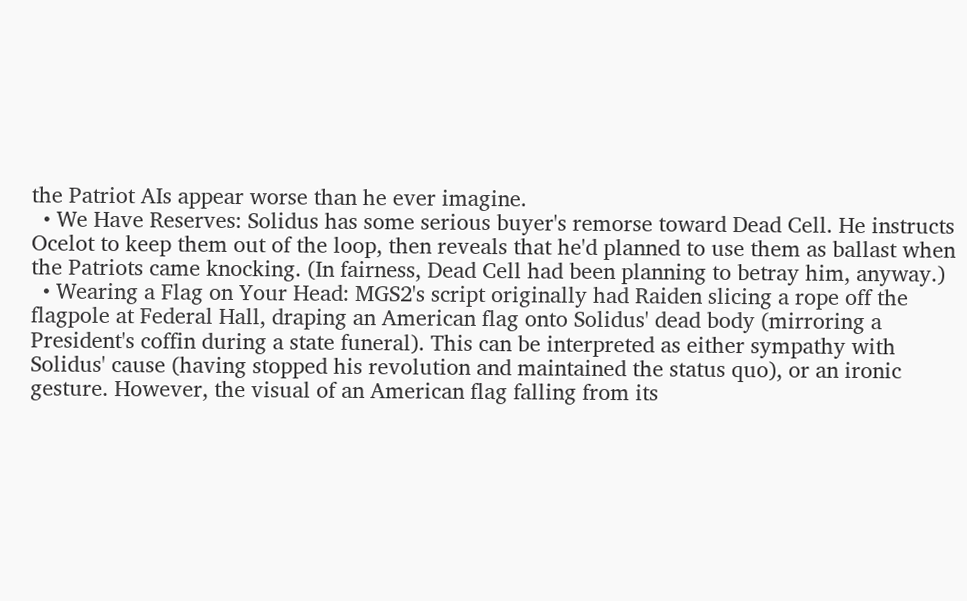the Patriot AIs appear worse than he ever imagine.
  • We Have Reserves: Solidus has some serious buyer's remorse toward Dead Cell. He instructs Ocelot to keep them out of the loop, then reveals that he'd planned to use them as ballast when the Patriots came knocking. (In fairness, Dead Cell had been planning to betray him, anyway.)
  • Wearing a Flag on Your Head: MGS2's script originally had Raiden slicing a rope off the flagpole at Federal Hall, draping an American flag onto Solidus' dead body (mirroring a President's coffin during a state funeral). This can be interpreted as either sympathy with Solidus' cause (having stopped his revolution and maintained the status quo), or an ironic gesture. However, the visual of an American flag falling from its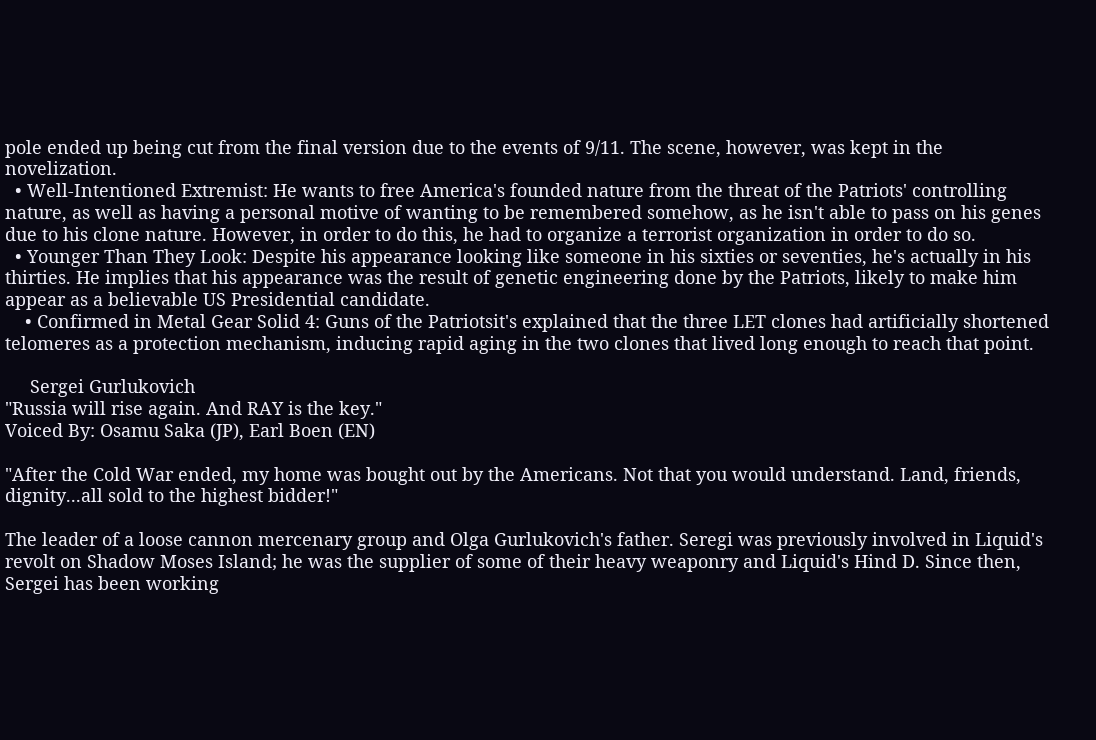pole ended up being cut from the final version due to the events of 9/11. The scene, however, was kept in the novelization.
  • Well-Intentioned Extremist: He wants to free America's founded nature from the threat of the Patriots' controlling nature, as well as having a personal motive of wanting to be remembered somehow, as he isn't able to pass on his genes due to his clone nature. However, in order to do this, he had to organize a terrorist organization in order to do so.
  • Younger Than They Look: Despite his appearance looking like someone in his sixties or seventies, he's actually in his thirties. He implies that his appearance was the result of genetic engineering done by the Patriots, likely to make him appear as a believable US Presidential candidate.
    • Confirmed in Metal Gear Solid 4: Guns of the Patriotsit's explained that the three LET clones had artificially shortened telomeres as a protection mechanism, inducing rapid aging in the two clones that lived long enough to reach that point.

     Sergei Gurlukovich
"Russia will rise again. And RAY is the key."
Voiced By: Osamu Saka (JP), Earl Boen (EN)

"After the Cold War ended, my home was bought out by the Americans. Not that you would understand. Land, friends, dignity...all sold to the highest bidder!"

The leader of a loose cannon mercenary group and Olga Gurlukovich's father. Seregi was previously involved in Liquid's revolt on Shadow Moses Island; he was the supplier of some of their heavy weaponry and Liquid's Hind D. Since then, Sergei has been working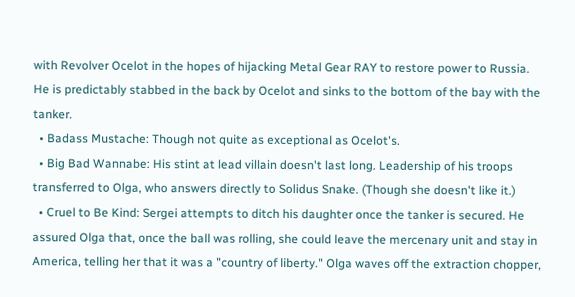with Revolver Ocelot in the hopes of hijacking Metal Gear RAY to restore power to Russia. He is predictably stabbed in the back by Ocelot and sinks to the bottom of the bay with the tanker.
  • Badass Mustache: Though not quite as exceptional as Ocelot's.
  • Big Bad Wannabe: His stint at lead villain doesn't last long. Leadership of his troops transferred to Olga, who answers directly to Solidus Snake. (Though she doesn't like it.)
  • Cruel to Be Kind: Sergei attempts to ditch his daughter once the tanker is secured. He assured Olga that, once the ball was rolling, she could leave the mercenary unit and stay in America, telling her that it was a "country of liberty." Olga waves off the extraction chopper,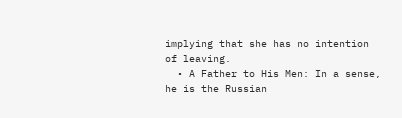implying that she has no intention of leaving.
  • A Father to His Men: In a sense, he is the Russian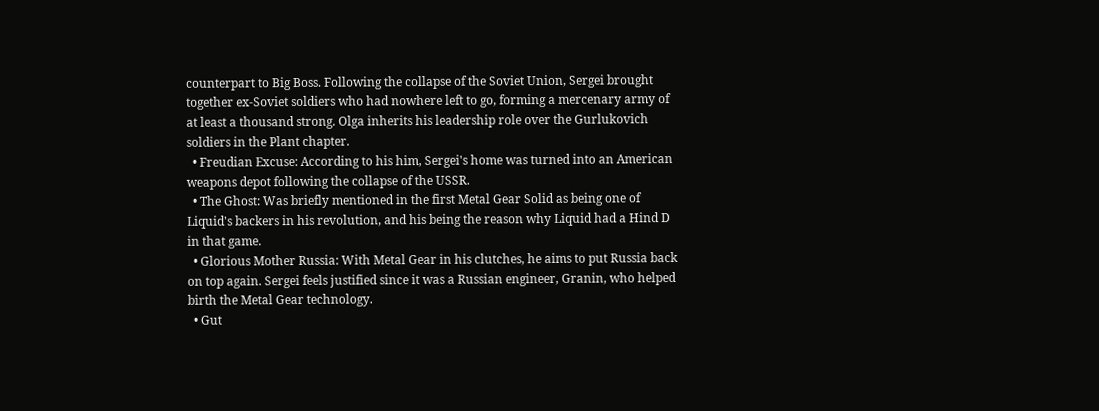counterpart to Big Boss. Following the collapse of the Soviet Union, Sergei brought together ex-Soviet soldiers who had nowhere left to go, forming a mercenary army of at least a thousand strong. Olga inherits his leadership role over the Gurlukovich soldiers in the Plant chapter.
  • Freudian Excuse: According to his him, Sergei's home was turned into an American weapons depot following the collapse of the USSR.
  • The Ghost: Was briefly mentioned in the first Metal Gear Solid as being one of Liquid's backers in his revolution, and his being the reason why Liquid had a Hind D in that game.
  • Glorious Mother Russia: With Metal Gear in his clutches, he aims to put Russia back on top again. Sergei feels justified since it was a Russian engineer, Granin, who helped birth the Metal Gear technology.
  • Gut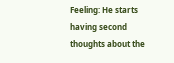Feeling: He starts having second thoughts about the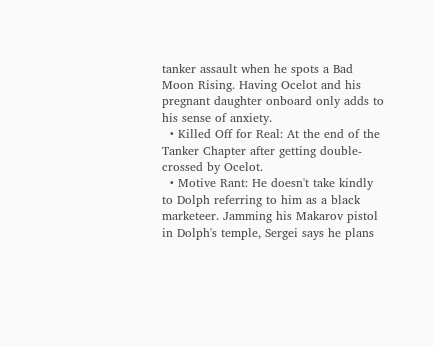tanker assault when he spots a Bad Moon Rising. Having Ocelot and his pregnant daughter onboard only adds to his sense of anxiety.
  • Killed Off for Real: At the end of the Tanker Chapter after getting double-crossed by Ocelot.
  • Motive Rant: He doesn't take kindly to Dolph referring to him as a black marketeer. Jamming his Makarov pistol in Dolph's temple, Sergei says he plans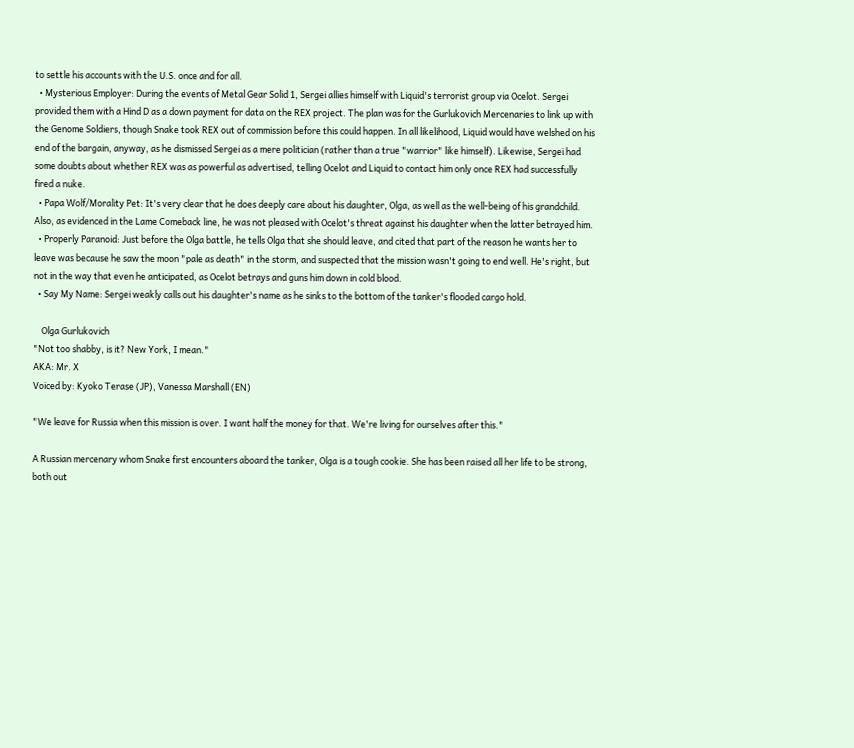to settle his accounts with the U.S. once and for all.
  • Mysterious Employer: During the events of Metal Gear Solid 1, Sergei allies himself with Liquid's terrorist group via Ocelot. Sergei provided them with a Hind D as a down payment for data on the REX project. The plan was for the Gurlukovich Mercenaries to link up with the Genome Soldiers, though Snake took REX out of commission before this could happen. In all likelihood, Liquid would have welshed on his end of the bargain, anyway, as he dismissed Sergei as a mere politician (rather than a true "warrior" like himself). Likewise, Sergei had some doubts about whether REX was as powerful as advertised, telling Ocelot and Liquid to contact him only once REX had successfully fired a nuke.
  • Papa Wolf/Morality Pet: It's very clear that he does deeply care about his daughter, Olga, as well as the well-being of his grandchild. Also, as evidenced in the Lame Comeback line, he was not pleased with Ocelot's threat against his daughter when the latter betrayed him.
  • Properly Paranoid: Just before the Olga battle, he tells Olga that she should leave, and cited that part of the reason he wants her to leave was because he saw the moon "pale as death" in the storm, and suspected that the mission wasn't going to end well. He's right, but not in the way that even he anticipated, as Ocelot betrays and guns him down in cold blood.
  • Say My Name: Sergei weakly calls out his daughter's name as he sinks to the bottom of the tanker's flooded cargo hold.

    Olga Gurlukovich
"Not too shabby, is it? New York, I mean."
AKA: Mr. X
Voiced by: Kyoko Terase (JP), Vanessa Marshall (EN)

"We leave for Russia when this mission is over. I want half the money for that. We're living for ourselves after this."

A Russian mercenary whom Snake first encounters aboard the tanker, Olga is a tough cookie. She has been raised all her life to be strong, both out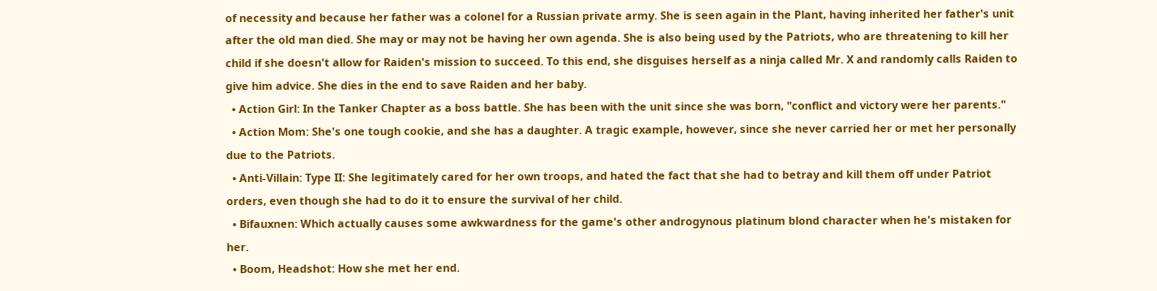of necessity and because her father was a colonel for a Russian private army. She is seen again in the Plant, having inherited her father's unit after the old man died. She may or may not be having her own agenda. She is also being used by the Patriots, who are threatening to kill her child if she doesn't allow for Raiden's mission to succeed. To this end, she disguises herself as a ninja called Mr. X and randomly calls Raiden to give him advice. She dies in the end to save Raiden and her baby.
  • Action Girl: In the Tanker Chapter as a boss battle. She has been with the unit since she was born, "conflict and victory were her parents."
  • Action Mom: She's one tough cookie, and she has a daughter. A tragic example, however, since she never carried her or met her personally due to the Patriots.
  • Anti-Villain: Type II: She legitimately cared for her own troops, and hated the fact that she had to betray and kill them off under Patriot orders, even though she had to do it to ensure the survival of her child.
  • Bifauxnen: Which actually causes some awkwardness for the game's other androgynous platinum blond character when he's mistaken for her.
  • Boom, Headshot: How she met her end.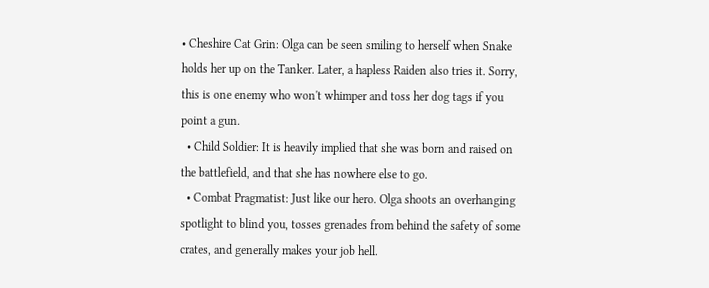• Cheshire Cat Grin: Olga can be seen smiling to herself when Snake holds her up on the Tanker. Later, a hapless Raiden also tries it. Sorry, this is one enemy who won't whimper and toss her dog tags if you point a gun.
  • Child Soldier: It is heavily implied that she was born and raised on the battlefield, and that she has nowhere else to go.
  • Combat Pragmatist: Just like our hero. Olga shoots an overhanging spotlight to blind you, tosses grenades from behind the safety of some crates, and generally makes your job hell.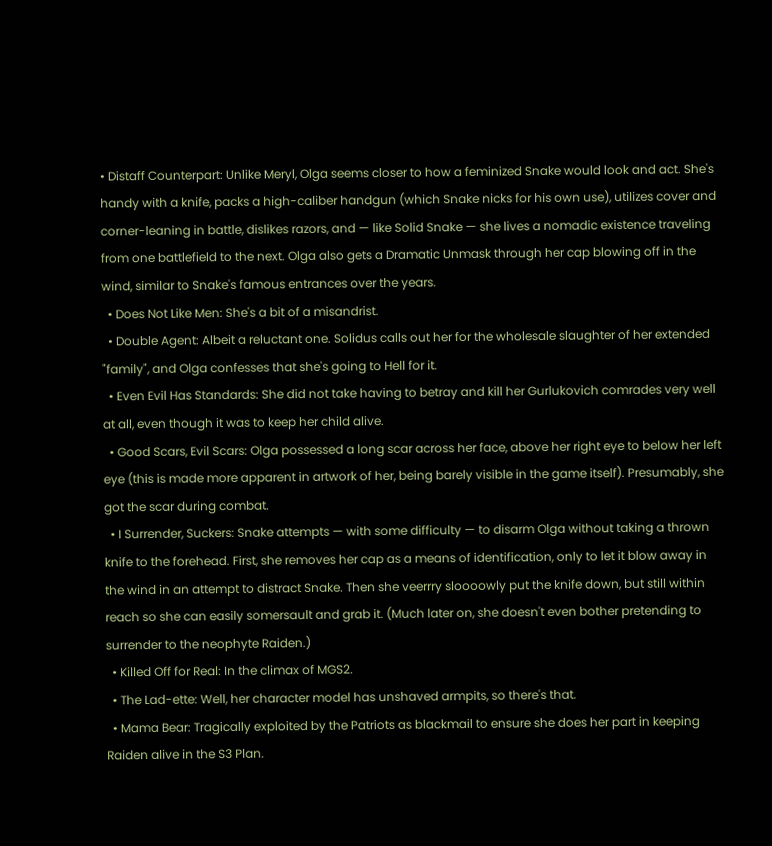• Distaff Counterpart: Unlike Meryl, Olga seems closer to how a feminized Snake would look and act. She's handy with a knife, packs a high-caliber handgun (which Snake nicks for his own use), utilizes cover and corner-leaning in battle, dislikes razors, and — like Solid Snake — she lives a nomadic existence traveling from one battlefield to the next. Olga also gets a Dramatic Unmask through her cap blowing off in the wind, similar to Snake's famous entrances over the years.
  • Does Not Like Men: She's a bit of a misandrist.
  • Double Agent: Albeit a reluctant one. Solidus calls out her for the wholesale slaughter of her extended "family", and Olga confesses that she's going to Hell for it.
  • Even Evil Has Standards: She did not take having to betray and kill her Gurlukovich comrades very well at all, even though it was to keep her child alive.
  • Good Scars, Evil Scars: Olga possessed a long scar across her face, above her right eye to below her left eye (this is made more apparent in artwork of her, being barely visible in the game itself). Presumably, she got the scar during combat.
  • I Surrender, Suckers: Snake attempts — with some difficulty — to disarm Olga without taking a thrown knife to the forehead. First, she removes her cap as a means of identification, only to let it blow away in the wind in an attempt to distract Snake. Then she veerrry sloooowly put the knife down, but still within reach so she can easily somersault and grab it. (Much later on, she doesn't even bother pretending to surrender to the neophyte Raiden.)
  • Killed Off for Real: In the climax of MGS2.
  • The Lad-ette: Well, her character model has unshaved armpits, so there's that.
  • Mama Bear: Tragically exploited by the Patriots as blackmail to ensure she does her part in keeping Raiden alive in the S3 Plan.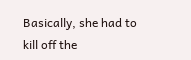Basically, she had to kill off the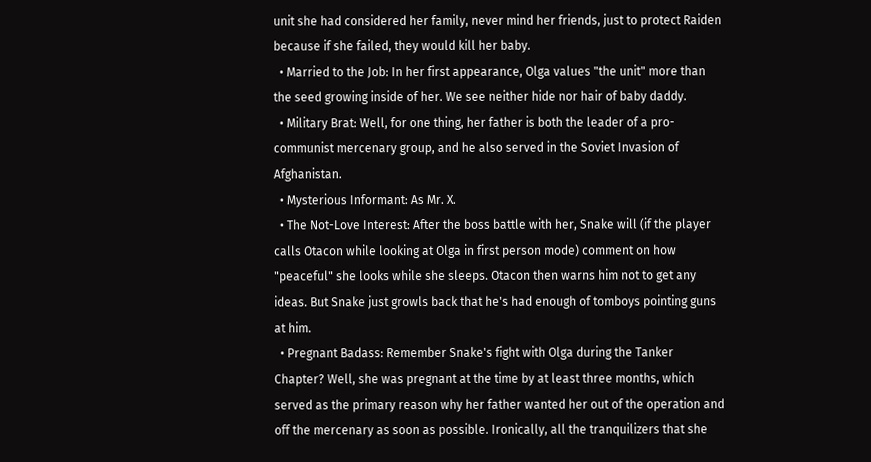unit she had considered her family, never mind her friends, just to protect Raiden because if she failed, they would kill her baby.
  • Married to the Job: In her first appearance, Olga values "the unit" more than the seed growing inside of her. We see neither hide nor hair of baby daddy.
  • Military Brat: Well, for one thing, her father is both the leader of a pro-communist mercenary group, and he also served in the Soviet Invasion of Afghanistan.
  • Mysterious Informant: As Mr. X.
  • The Not-Love Interest: After the boss battle with her, Snake will (if the player calls Otacon while looking at Olga in first person mode) comment on how "peaceful" she looks while she sleeps. Otacon then warns him not to get any ideas. But Snake just growls back that he's had enough of tomboys pointing guns at him.
  • Pregnant Badass: Remember Snake's fight with Olga during the Tanker Chapter? Well, she was pregnant at the time by at least three months, which served as the primary reason why her father wanted her out of the operation and off the mercenary as soon as possible. Ironically, all the tranquilizers that she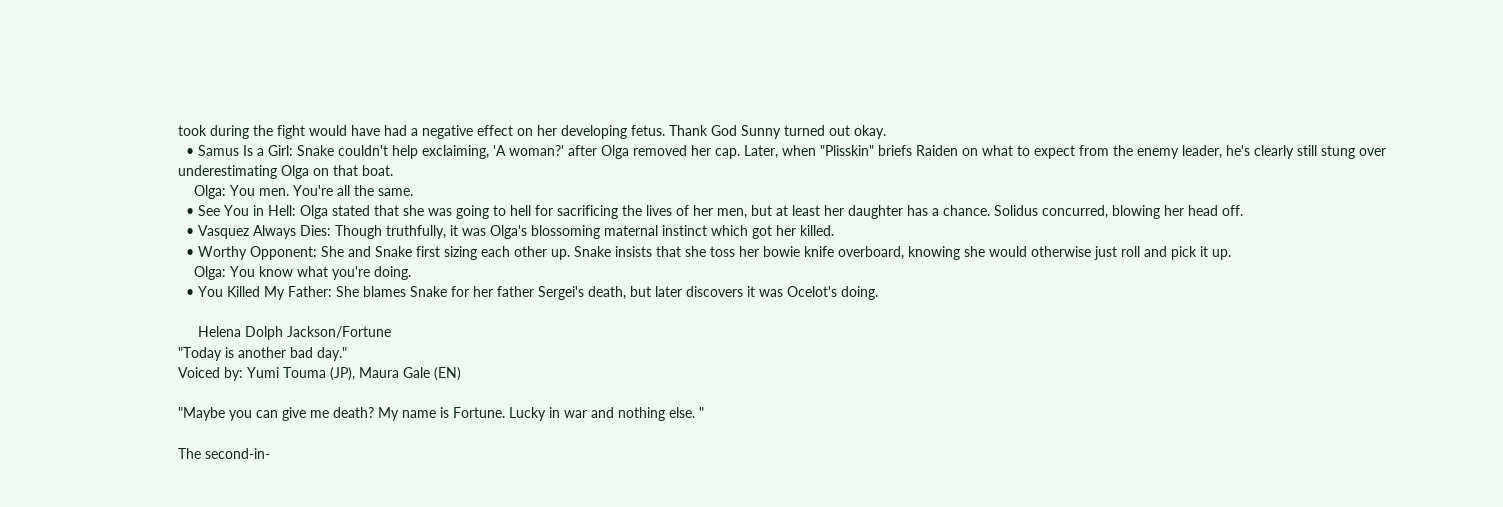took during the fight would have had a negative effect on her developing fetus. Thank God Sunny turned out okay.
  • Samus Is a Girl: Snake couldn't help exclaiming, 'A woman?' after Olga removed her cap. Later, when "Plisskin" briefs Raiden on what to expect from the enemy leader, he's clearly still stung over underestimating Olga on that boat.
    Olga: You men. You're all the same.
  • See You in Hell: Olga stated that she was going to hell for sacrificing the lives of her men, but at least her daughter has a chance. Solidus concurred, blowing her head off.
  • Vasquez Always Dies: Though truthfully, it was Olga's blossoming maternal instinct which got her killed.
  • Worthy Opponent: She and Snake first sizing each other up. Snake insists that she toss her bowie knife overboard, knowing she would otherwise just roll and pick it up.
    Olga: You know what you're doing.
  • You Killed My Father: She blames Snake for her father Sergei's death, but later discovers it was Ocelot's doing.

     Helena Dolph Jackson/Fortune
"Today is another bad day."
Voiced by: Yumi Touma (JP), Maura Gale (EN)

"Maybe you can give me death? My name is Fortune. Lucky in war and nothing else. "

The second-in-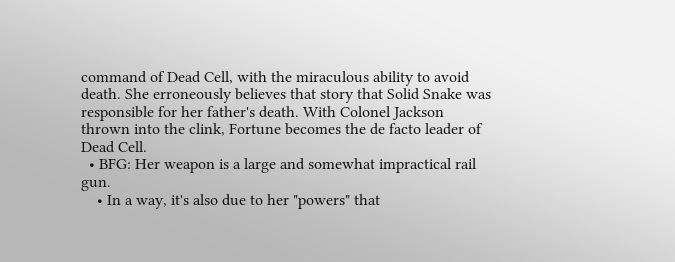command of Dead Cell, with the miraculous ability to avoid death. She erroneously believes that story that Solid Snake was responsible for her father's death. With Colonel Jackson thrown into the clink, Fortune becomes the de facto leader of Dead Cell.
  • BFG: Her weapon is a large and somewhat impractical rail gun.
    • In a way, it's also due to her "powers" that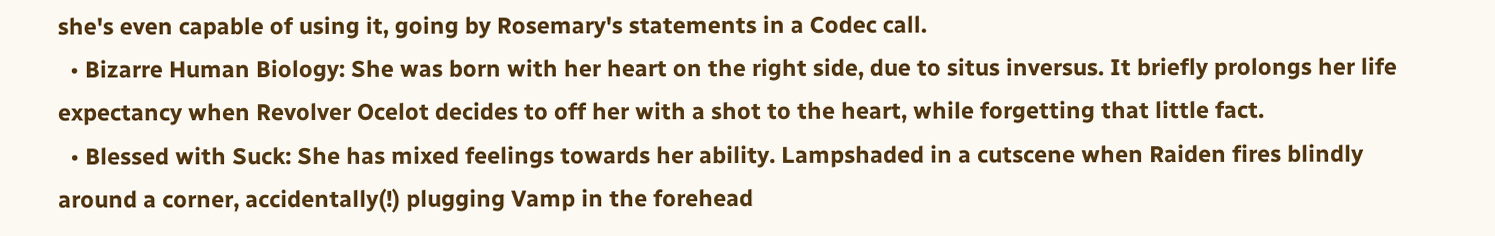she's even capable of using it, going by Rosemary's statements in a Codec call.
  • Bizarre Human Biology: She was born with her heart on the right side, due to situs inversus. It briefly prolongs her life expectancy when Revolver Ocelot decides to off her with a shot to the heart, while forgetting that little fact.
  • Blessed with Suck: She has mixed feelings towards her ability. Lampshaded in a cutscene when Raiden fires blindly around a corner, accidentally(!) plugging Vamp in the forehead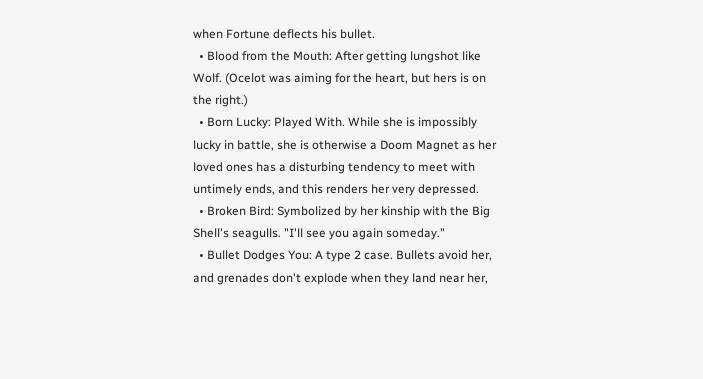when Fortune deflects his bullet.
  • Blood from the Mouth: After getting lungshot like Wolf. (Ocelot was aiming for the heart, but hers is on the right.)
  • Born Lucky: Played With. While she is impossibly lucky in battle, she is otherwise a Doom Magnet as her loved ones has a disturbing tendency to meet with untimely ends, and this renders her very depressed.
  • Broken Bird: Symbolized by her kinship with the Big Shell's seagulls. "I'll see you again someday."
  • Bullet Dodges You: A type 2 case. Bullets avoid her, and grenades don't explode when they land near her,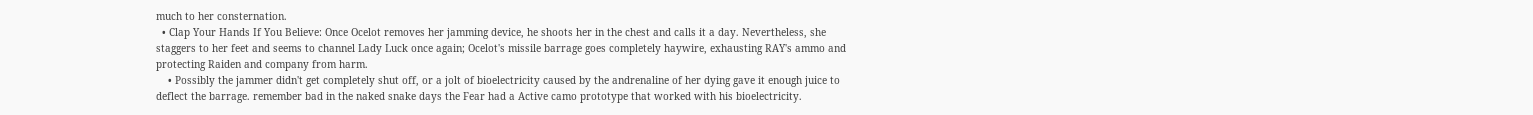much to her consternation.
  • Clap Your Hands If You Believe: Once Ocelot removes her jamming device, he shoots her in the chest and calls it a day. Nevertheless, she staggers to her feet and seems to channel Lady Luck once again; Ocelot's missile barrage goes completely haywire, exhausting RAY's ammo and protecting Raiden and company from harm.
    • Possibly the jammer didn't get completely shut off, or a jolt of bioelectricity caused by the andrenaline of her dying gave it enough juice to deflect the barrage. remember bad in the naked snake days the Fear had a Active camo prototype that worked with his bioelectricity.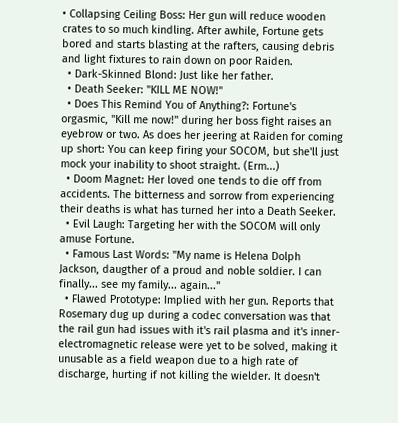• Collapsing Ceiling Boss: Her gun will reduce wooden crates to so much kindling. After awhile, Fortune gets bored and starts blasting at the rafters, causing debris and light fixtures to rain down on poor Raiden.
  • Dark-Skinned Blond: Just like her father.
  • Death Seeker: "KILL ME NOW!"
  • Does This Remind You of Anything?: Fortune's orgasmic, "Kill me now!" during her boss fight raises an eyebrow or two. As does her jeering at Raiden for coming up short: You can keep firing your SOCOM, but she'll just mock your inability to shoot straight. (Erm...)
  • Doom Magnet: Her loved one tends to die off from accidents. The bitterness and sorrow from experiencing their deaths is what has turned her into a Death Seeker.
  • Evil Laugh: Targeting her with the SOCOM will only amuse Fortune.
  • Famous Last Words: "My name is Helena Dolph Jackson, daugther of a proud and noble soldier. I can finally... see my family... again..."
  • Flawed Prototype: Implied with her gun. Reports that Rosemary dug up during a codec conversation was that the rail gun had issues with it's rail plasma and it's inner-electromagnetic release were yet to be solved, making it unusable as a field weapon due to a high rate of discharge, hurting if not killing the wielder. It doesn't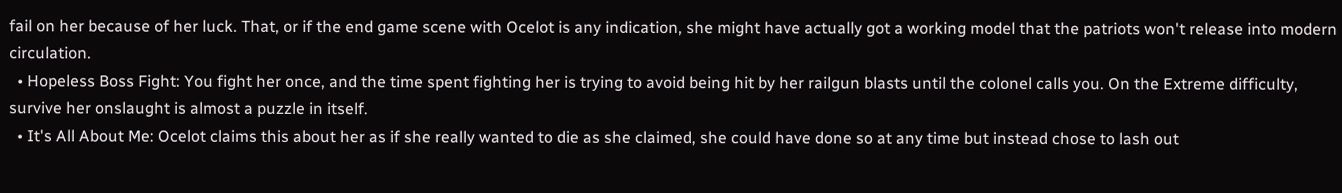fail on her because of her luck. That, or if the end game scene with Ocelot is any indication, she might have actually got a working model that the patriots won't release into modern circulation.
  • Hopeless Boss Fight: You fight her once, and the time spent fighting her is trying to avoid being hit by her railgun blasts until the colonel calls you. On the Extreme difficulty, survive her onslaught is almost a puzzle in itself.
  • It's All About Me: Ocelot claims this about her as if she really wanted to die as she claimed, she could have done so at any time but instead chose to lash out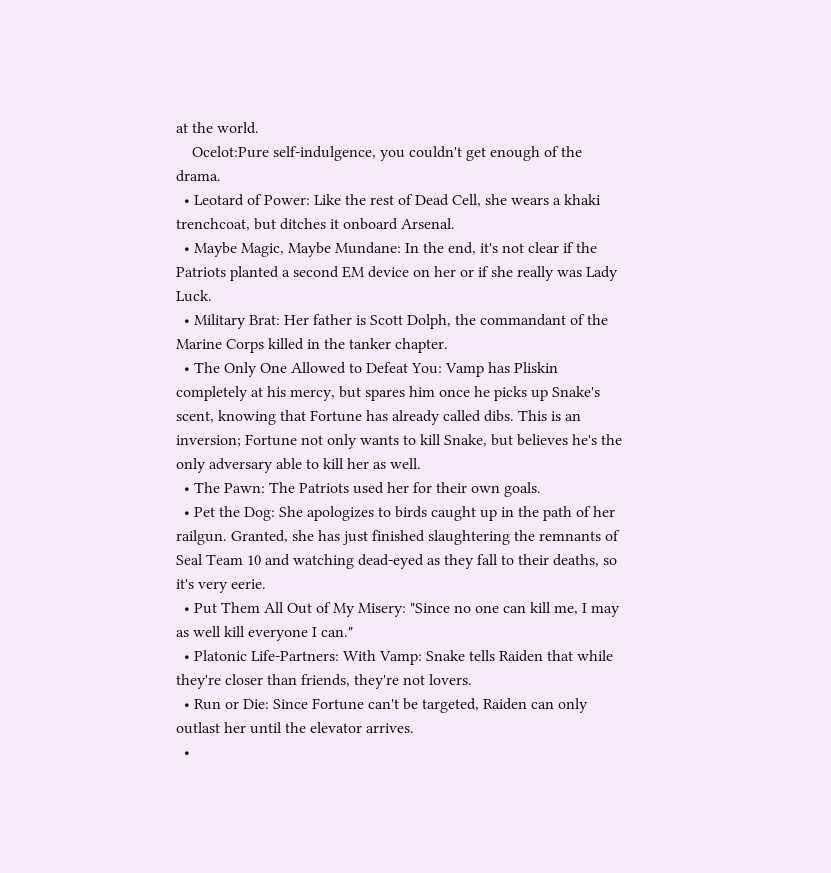at the world.
    Ocelot:Pure self-indulgence, you couldn't get enough of the drama.
  • Leotard of Power: Like the rest of Dead Cell, she wears a khaki trenchcoat, but ditches it onboard Arsenal.
  • Maybe Magic, Maybe Mundane: In the end, it's not clear if the Patriots planted a second EM device on her or if she really was Lady Luck.
  • Military Brat: Her father is Scott Dolph, the commandant of the Marine Corps killed in the tanker chapter.
  • The Only One Allowed to Defeat You: Vamp has Pliskin completely at his mercy, but spares him once he picks up Snake's scent, knowing that Fortune has already called dibs. This is an inversion; Fortune not only wants to kill Snake, but believes he's the only adversary able to kill her as well.
  • The Pawn: The Patriots used her for their own goals.
  • Pet the Dog: She apologizes to birds caught up in the path of her railgun. Granted, she has just finished slaughtering the remnants of Seal Team 10 and watching dead-eyed as they fall to their deaths, so it's very eerie.
  • Put Them All Out of My Misery: "Since no one can kill me, I may as well kill everyone I can."
  • Platonic Life-Partners: With Vamp: Snake tells Raiden that while they're closer than friends, they're not lovers.
  • Run or Die: Since Fortune can't be targeted, Raiden can only outlast her until the elevator arrives.
  •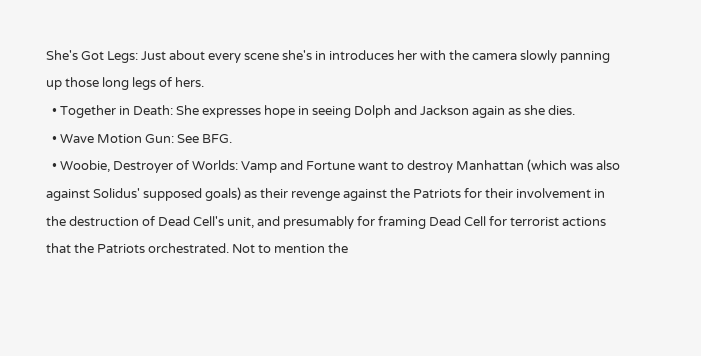She's Got Legs: Just about every scene she's in introduces her with the camera slowly panning up those long legs of hers.
  • Together in Death: She expresses hope in seeing Dolph and Jackson again as she dies.
  • Wave Motion Gun: See BFG.
  • Woobie, Destroyer of Worlds: Vamp and Fortune want to destroy Manhattan (which was also against Solidus' supposed goals) as their revenge against the Patriots for their involvement in the destruction of Dead Cell's unit, and presumably for framing Dead Cell for terrorist actions that the Patriots orchestrated. Not to mention the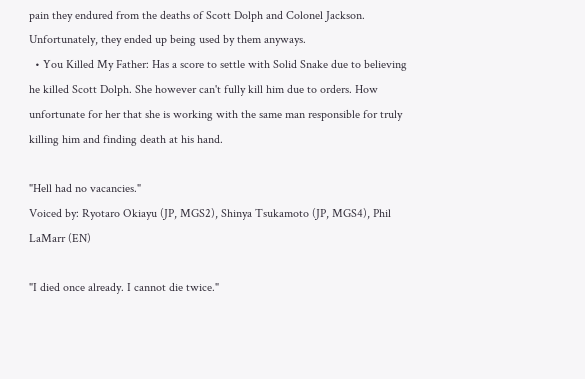pain they endured from the deaths of Scott Dolph and Colonel Jackson. Unfortunately, they ended up being used by them anyways.
  • You Killed My Father: Has a score to settle with Solid Snake due to believing he killed Scott Dolph. She however can't fully kill him due to orders. How unfortunate for her that she is working with the same man responsible for truly killing him and finding death at his hand.

"Hell had no vacancies."
Voiced by: Ryotaro Okiayu (JP, MGS2), Shinya Tsukamoto (JP, MGS4), Phil LaMarr (EN)

"I died once already. I cannot die twice."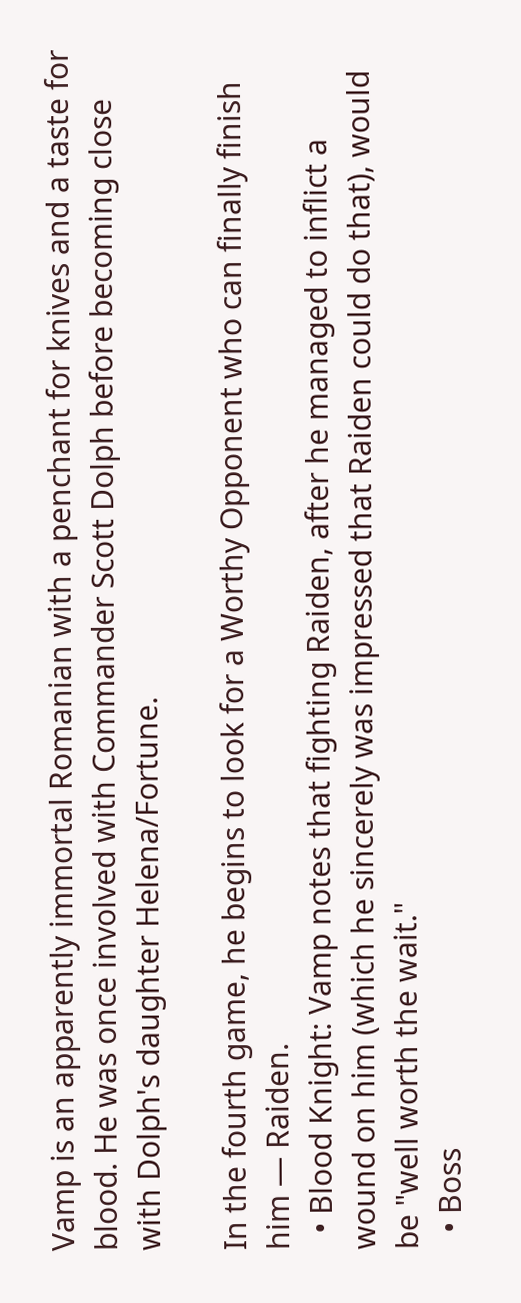Vamp is an apparently immortal Romanian with a penchant for knives and a taste for blood. He was once involved with Commander Scott Dolph before becoming close with Dolph's daughter Helena/Fortune.

In the fourth game, he begins to look for a Worthy Opponent who can finally finish him — Raiden.
  • Blood Knight: Vamp notes that fighting Raiden, after he managed to inflict a wound on him (which he sincerely was impressed that Raiden could do that), would be "well worth the wait."
  • Boss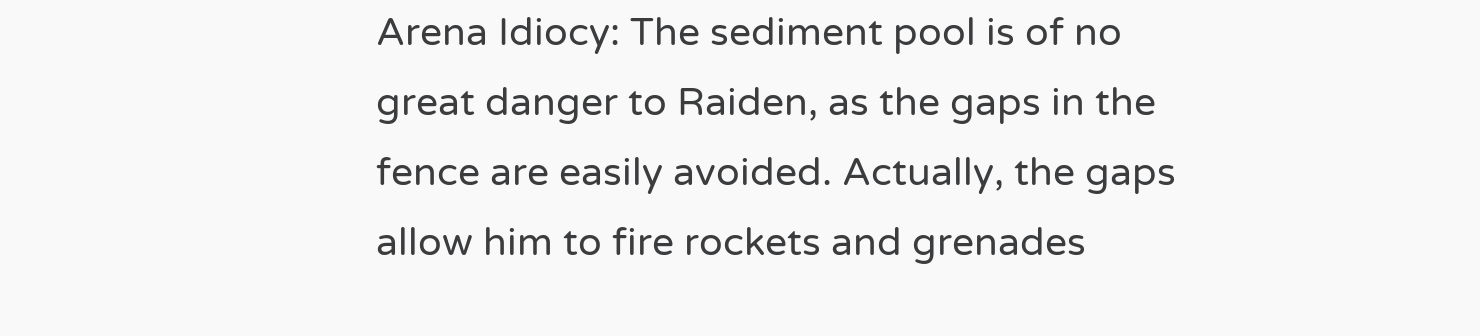Arena Idiocy: The sediment pool is of no great danger to Raiden, as the gaps in the fence are easily avoided. Actually, the gaps allow him to fire rockets and grenades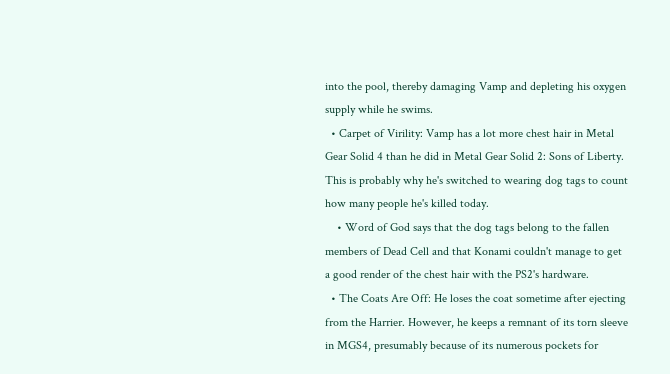into the pool, thereby damaging Vamp and depleting his oxygen supply while he swims.
  • Carpet of Virility: Vamp has a lot more chest hair in Metal Gear Solid 4 than he did in Metal Gear Solid 2: Sons of Liberty. This is probably why he's switched to wearing dog tags to count how many people he's killed today.
    • Word of God says that the dog tags belong to the fallen members of Dead Cell and that Konami couldn't manage to get a good render of the chest hair with the PS2's hardware.
  • The Coats Are Off: He loses the coat sometime after ejecting from the Harrier. However, he keeps a remnant of its torn sleeve in MGS4, presumably because of its numerous pockets for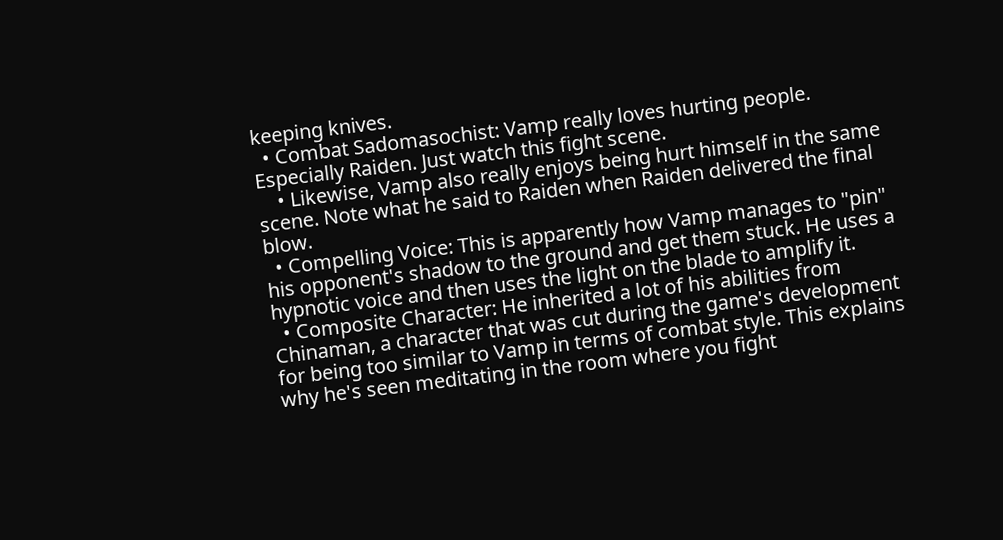keeping knives.
  • Combat Sadomasochist: Vamp really loves hurting people. Especially Raiden. Just watch this fight scene.
    • Likewise, Vamp also really enjoys being hurt himself in the same scene. Note what he said to Raiden when Raiden delivered the final blow.
  • Compelling Voice: This is apparently how Vamp manages to "pin" his opponent's shadow to the ground and get them stuck. He uses a hypnotic voice and then uses the light on the blade to amplify it.
  • Composite Character: He inherited a lot of his abilities from Chinaman, a character that was cut during the game's development for being too similar to Vamp in terms of combat style. This explains why he's seen meditating in the room where you fight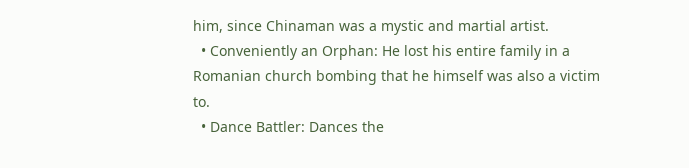him, since Chinaman was a mystic and martial artist.
  • Conveniently an Orphan: He lost his entire family in a Romanian church bombing that he himself was also a victim to.
  • Dance Battler: Dances the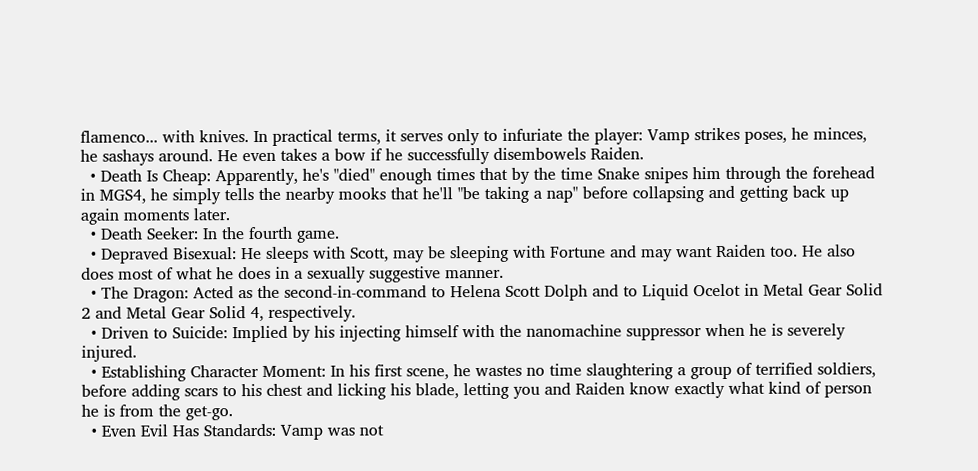flamenco... with knives. In practical terms, it serves only to infuriate the player: Vamp strikes poses, he minces, he sashays around. He even takes a bow if he successfully disembowels Raiden.
  • Death Is Cheap: Apparently, he's "died" enough times that by the time Snake snipes him through the forehead in MGS4, he simply tells the nearby mooks that he'll "be taking a nap" before collapsing and getting back up again moments later.
  • Death Seeker: In the fourth game.
  • Depraved Bisexual: He sleeps with Scott, may be sleeping with Fortune and may want Raiden too. He also does most of what he does in a sexually suggestive manner.
  • The Dragon: Acted as the second-in-command to Helena Scott Dolph and to Liquid Ocelot in Metal Gear Solid 2 and Metal Gear Solid 4, respectively.
  • Driven to Suicide: Implied by his injecting himself with the nanomachine suppressor when he is severely injured.
  • Establishing Character Moment: In his first scene, he wastes no time slaughtering a group of terrified soldiers, before adding scars to his chest and licking his blade, letting you and Raiden know exactly what kind of person he is from the get-go.
  • Even Evil Has Standards: Vamp was not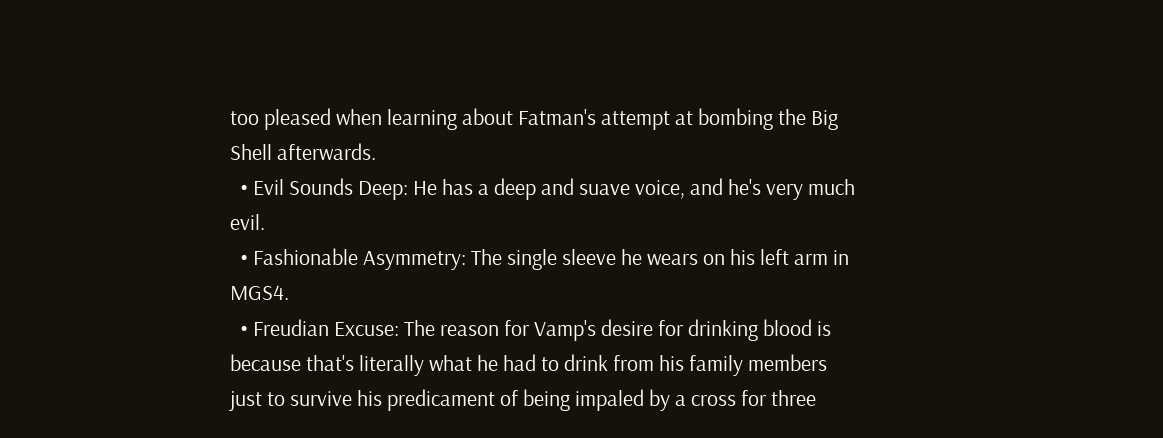too pleased when learning about Fatman's attempt at bombing the Big Shell afterwards.
  • Evil Sounds Deep: He has a deep and suave voice, and he's very much evil.
  • Fashionable Asymmetry: The single sleeve he wears on his left arm in MGS4.
  • Freudian Excuse: The reason for Vamp's desire for drinking blood is because that's literally what he had to drink from his family members just to survive his predicament of being impaled by a cross for three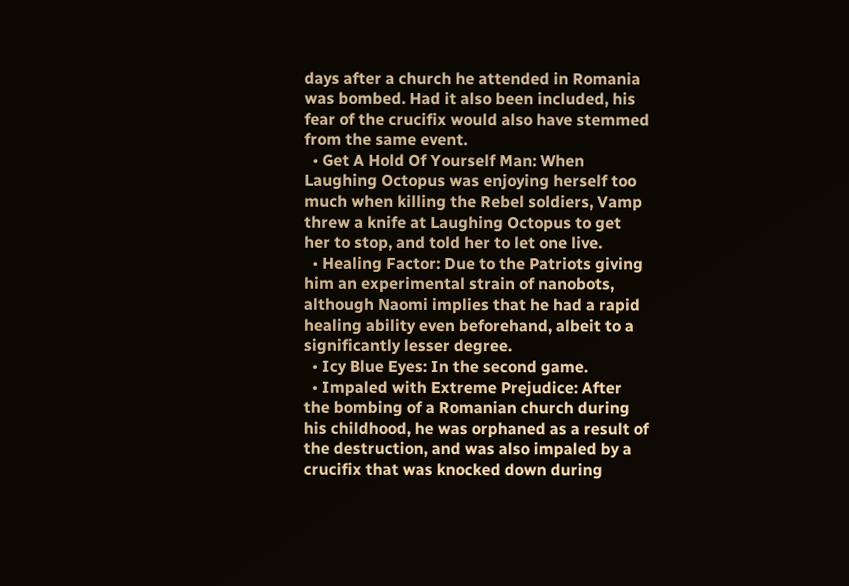days after a church he attended in Romania was bombed. Had it also been included, his fear of the crucifix would also have stemmed from the same event.
  • Get A Hold Of Yourself Man: When Laughing Octopus was enjoying herself too much when killing the Rebel soldiers, Vamp threw a knife at Laughing Octopus to get her to stop, and told her to let one live.
  • Healing Factor: Due to the Patriots giving him an experimental strain of nanobots, although Naomi implies that he had a rapid healing ability even beforehand, albeit to a significantly lesser degree.
  • Icy Blue Eyes: In the second game.
  • Impaled with Extreme Prejudice: After the bombing of a Romanian church during his childhood, he was orphaned as a result of the destruction, and was also impaled by a crucifix that was knocked down during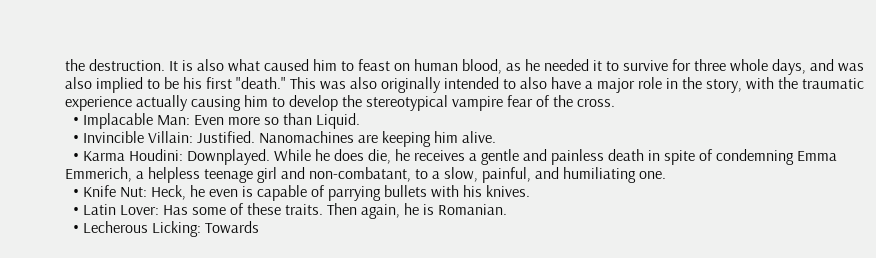the destruction. It is also what caused him to feast on human blood, as he needed it to survive for three whole days, and was also implied to be his first "death." This was also originally intended to also have a major role in the story, with the traumatic experience actually causing him to develop the stereotypical vampire fear of the cross.
  • Implacable Man: Even more so than Liquid.
  • Invincible Villain: Justified. Nanomachines are keeping him alive.
  • Karma Houdini: Downplayed. While he does die, he receives a gentle and painless death in spite of condemning Emma Emmerich, a helpless teenage girl and non-combatant, to a slow, painful, and humiliating one.
  • Knife Nut: Heck, he even is capable of parrying bullets with his knives.
  • Latin Lover: Has some of these traits. Then again, he is Romanian.
  • Lecherous Licking: Towards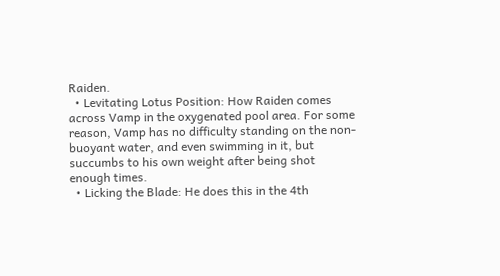Raiden.
  • Levitating Lotus Position: How Raiden comes across Vamp in the oxygenated pool area. For some reason, Vamp has no difficulty standing on the non-buoyant water, and even swimming in it, but succumbs to his own weight after being shot enough times.
  • Licking the Blade: He does this in the 4th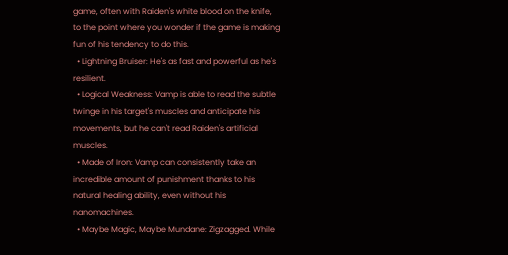game, often with Raiden's white blood on the knife, to the point where you wonder if the game is making fun of his tendency to do this.
  • Lightning Bruiser: He's as fast and powerful as he's resilient.
  • Logical Weakness: Vamp is able to read the subtle twinge in his target's muscles and anticipate his movements, but he can't read Raiden's artificial muscles.
  • Made of Iron: Vamp can consistently take an incredible amount of punishment thanks to his natural healing ability, even without his nanomachines.
  • Maybe Magic, Maybe Mundane: Zigzagged. While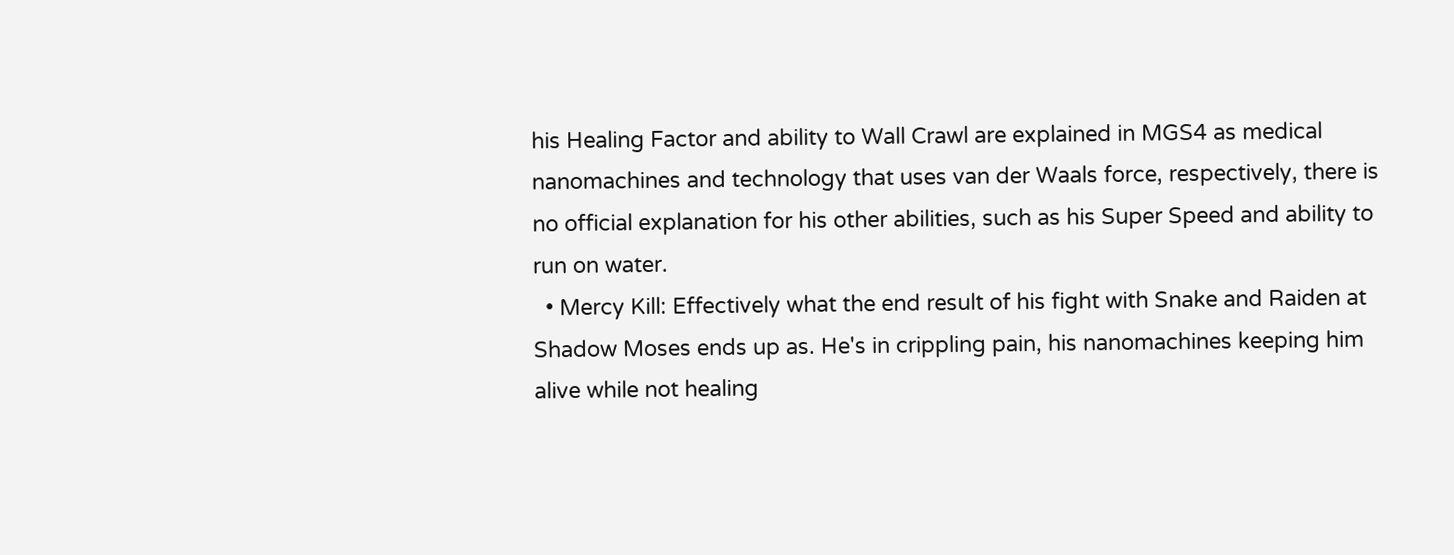his Healing Factor and ability to Wall Crawl are explained in MGS4 as medical nanomachines and technology that uses van der Waals force, respectively, there is no official explanation for his other abilities, such as his Super Speed and ability to run on water.
  • Mercy Kill: Effectively what the end result of his fight with Snake and Raiden at Shadow Moses ends up as. He's in crippling pain, his nanomachines keeping him alive while not healing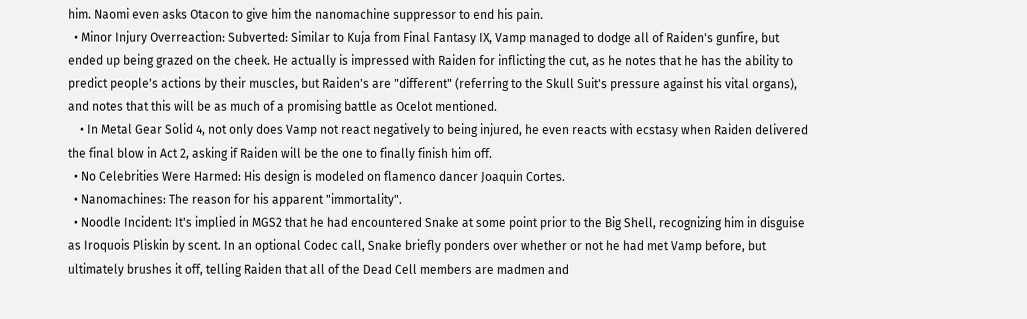him. Naomi even asks Otacon to give him the nanomachine suppressor to end his pain.
  • Minor Injury Overreaction: Subverted: Similar to Kuja from Final Fantasy IX, Vamp managed to dodge all of Raiden's gunfire, but ended up being grazed on the cheek. He actually is impressed with Raiden for inflicting the cut, as he notes that he has the ability to predict people's actions by their muscles, but Raiden's are "different" (referring to the Skull Suit's pressure against his vital organs), and notes that this will be as much of a promising battle as Ocelot mentioned.
    • In Metal Gear Solid 4, not only does Vamp not react negatively to being injured, he even reacts with ecstasy when Raiden delivered the final blow in Act 2, asking if Raiden will be the one to finally finish him off.
  • No Celebrities Were Harmed: His design is modeled on flamenco dancer Joaquin Cortes.
  • Nanomachines: The reason for his apparent "immortality".
  • Noodle Incident: It's implied in MGS2 that he had encountered Snake at some point prior to the Big Shell, recognizing him in disguise as Iroquois Pliskin by scent. In an optional Codec call, Snake briefly ponders over whether or not he had met Vamp before, but ultimately brushes it off, telling Raiden that all of the Dead Cell members are madmen and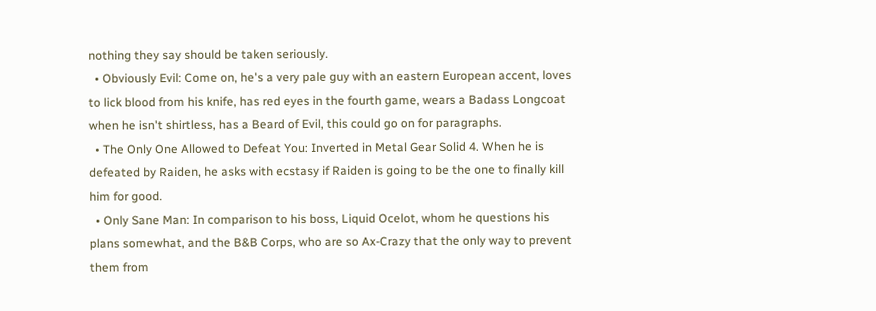nothing they say should be taken seriously.
  • Obviously Evil: Come on, he's a very pale guy with an eastern European accent, loves to lick blood from his knife, has red eyes in the fourth game, wears a Badass Longcoat when he isn't shirtless, has a Beard of Evil, this could go on for paragraphs.
  • The Only One Allowed to Defeat You: Inverted in Metal Gear Solid 4. When he is defeated by Raiden, he asks with ecstasy if Raiden is going to be the one to finally kill him for good.
  • Only Sane Man: In comparison to his boss, Liquid Ocelot, whom he questions his plans somewhat, and the B&B Corps, who are so Ax-Crazy that the only way to prevent them from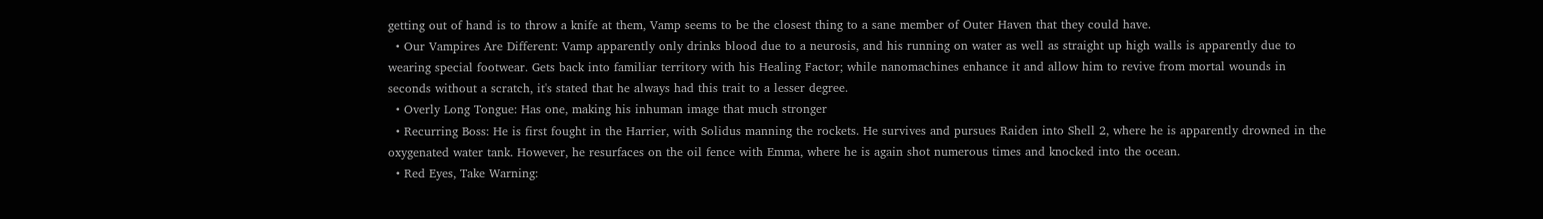getting out of hand is to throw a knife at them, Vamp seems to be the closest thing to a sane member of Outer Haven that they could have.
  • Our Vampires Are Different: Vamp apparently only drinks blood due to a neurosis, and his running on water as well as straight up high walls is apparently due to wearing special footwear. Gets back into familiar territory with his Healing Factor; while nanomachines enhance it and allow him to revive from mortal wounds in seconds without a scratch, it's stated that he always had this trait to a lesser degree.
  • Overly Long Tongue: Has one, making his inhuman image that much stronger
  • Recurring Boss: He is first fought in the Harrier, with Solidus manning the rockets. He survives and pursues Raiden into Shell 2, where he is apparently drowned in the oxygenated water tank. However, he resurfaces on the oil fence with Emma, where he is again shot numerous times and knocked into the ocean.
  • Red Eyes, Take Warning: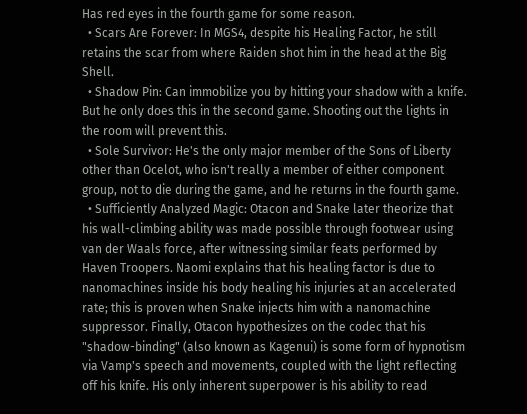Has red eyes in the fourth game for some reason.
  • Scars Are Forever: In MGS4, despite his Healing Factor, he still retains the scar from where Raiden shot him in the head at the Big Shell.
  • Shadow Pin: Can immobilize you by hitting your shadow with a knife. But he only does this in the second game. Shooting out the lights in the room will prevent this.
  • Sole Survivor: He's the only major member of the Sons of Liberty other than Ocelot, who isn't really a member of either component group, not to die during the game, and he returns in the fourth game.
  • Sufficiently Analyzed Magic: Otacon and Snake later theorize that his wall-climbing ability was made possible through footwear using van der Waals force, after witnessing similar feats performed by Haven Troopers. Naomi explains that his healing factor is due to nanomachines inside his body healing his injuries at an accelerated rate; this is proven when Snake injects him with a nanomachine suppressor. Finally, Otacon hypothesizes on the codec that his "shadow-binding" (also known as Kagenui) is some form of hypnotism via Vamp's speech and movements, coupled with the light reflecting off his knife. His only inherent superpower is his ability to read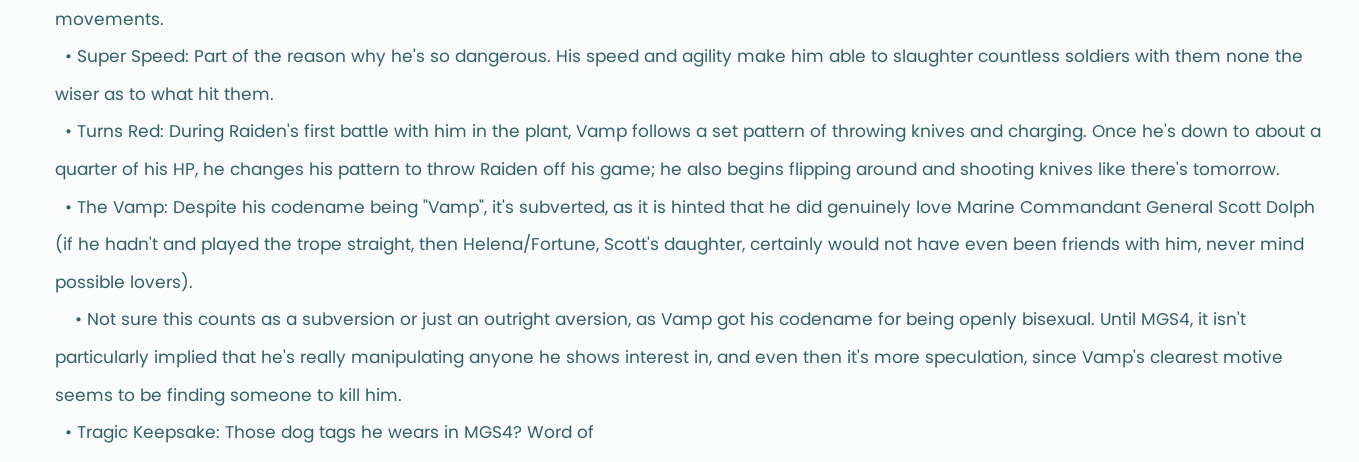movements.
  • Super Speed: Part of the reason why he's so dangerous. His speed and agility make him able to slaughter countless soldiers with them none the wiser as to what hit them.
  • Turns Red: During Raiden's first battle with him in the plant, Vamp follows a set pattern of throwing knives and charging. Once he's down to about a quarter of his HP, he changes his pattern to throw Raiden off his game; he also begins flipping around and shooting knives like there's tomorrow.
  • The Vamp: Despite his codename being "Vamp", it's subverted, as it is hinted that he did genuinely love Marine Commandant General Scott Dolph (if he hadn't and played the trope straight, then Helena/Fortune, Scott's daughter, certainly would not have even been friends with him, never mind possible lovers).
    • Not sure this counts as a subversion or just an outright aversion, as Vamp got his codename for being openly bisexual. Until MGS4, it isn't particularly implied that he's really manipulating anyone he shows interest in, and even then it's more speculation, since Vamp's clearest motive seems to be finding someone to kill him.
  • Tragic Keepsake: Those dog tags he wears in MGS4? Word of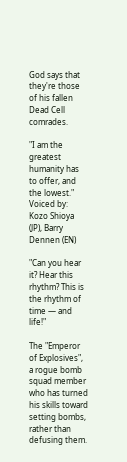God says that they're those of his fallen Dead Cell comrades.

"I am the greatest humanity has to offer, and the lowest."
Voiced by: Kozo Shioya (JP), Barry Dennen (EN)

"Can you hear it? Hear this rhythm? This is the rhythm of time — and life!"

The "Emperor of Explosives", a rogue bomb squad member who has turned his skills toward setting bombs, rather than defusing them.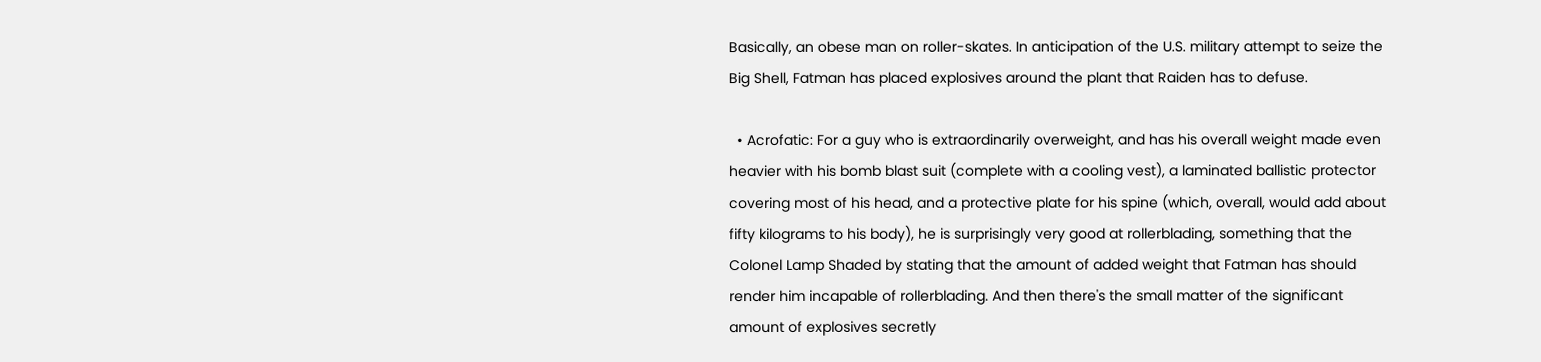Basically, an obese man on roller-skates. In anticipation of the U.S. military attempt to seize the Big Shell, Fatman has placed explosives around the plant that Raiden has to defuse.

  • Acrofatic: For a guy who is extraordinarily overweight, and has his overall weight made even heavier with his bomb blast suit (complete with a cooling vest), a laminated ballistic protector covering most of his head, and a protective plate for his spine (which, overall, would add about fifty kilograms to his body), he is surprisingly very good at rollerblading, something that the Colonel Lamp Shaded by stating that the amount of added weight that Fatman has should render him incapable of rollerblading. And then there's the small matter of the significant amount of explosives secretly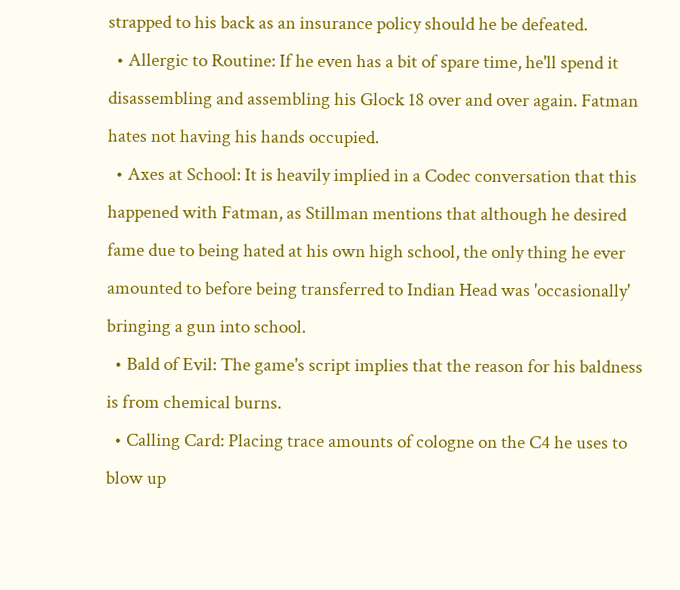strapped to his back as an insurance policy should he be defeated.
  • Allergic to Routine: If he even has a bit of spare time, he'll spend it disassembling and assembling his Glock 18 over and over again. Fatman hates not having his hands occupied.
  • Axes at School: It is heavily implied in a Codec conversation that this happened with Fatman, as Stillman mentions that although he desired fame due to being hated at his own high school, the only thing he ever amounted to before being transferred to Indian Head was 'occasionally' bringing a gun into school.
  • Bald of Evil: The game's script implies that the reason for his baldness is from chemical burns.
  • Calling Card: Placing trace amounts of cologne on the C4 he uses to blow up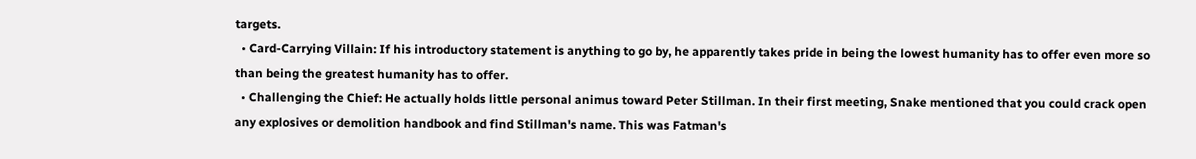targets.
  • Card-Carrying Villain: If his introductory statement is anything to go by, he apparently takes pride in being the lowest humanity has to offer even more so than being the greatest humanity has to offer.
  • Challenging the Chief: He actually holds little personal animus toward Peter Stillman. In their first meeting, Snake mentioned that you could crack open any explosives or demolition handbook and find Stillman's name. This was Fatman's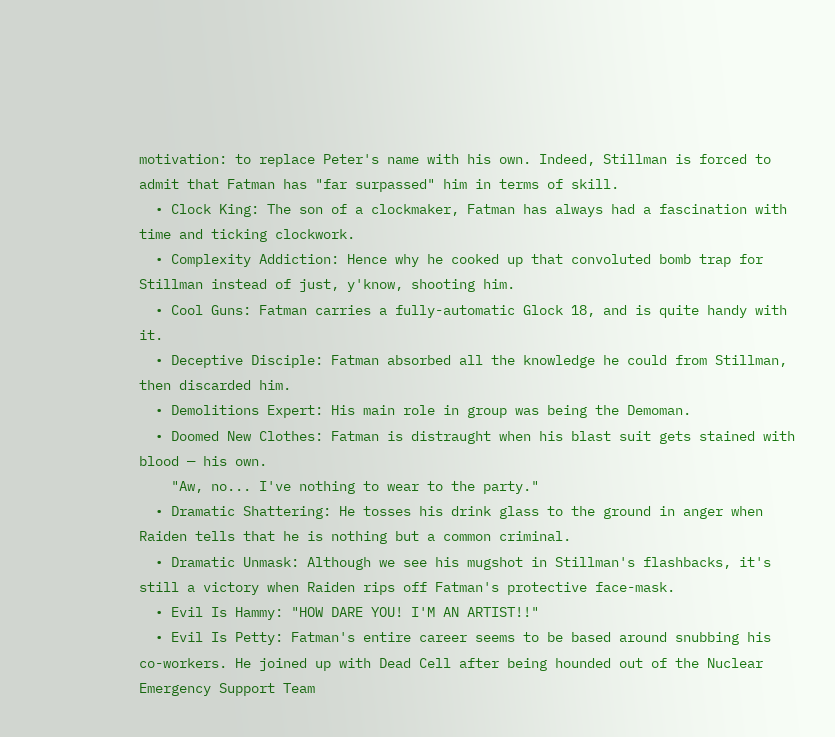motivation: to replace Peter's name with his own. Indeed, Stillman is forced to admit that Fatman has "far surpassed" him in terms of skill.
  • Clock King: The son of a clockmaker, Fatman has always had a fascination with time and ticking clockwork.
  • Complexity Addiction: Hence why he cooked up that convoluted bomb trap for Stillman instead of just, y'know, shooting him.
  • Cool Guns: Fatman carries a fully-automatic Glock 18, and is quite handy with it.
  • Deceptive Disciple: Fatman absorbed all the knowledge he could from Stillman, then discarded him.
  • Demolitions Expert: His main role in group was being the Demoman.
  • Doomed New Clothes: Fatman is distraught when his blast suit gets stained with blood — his own.
    "Aw, no... I've nothing to wear to the party."
  • Dramatic Shattering: He tosses his drink glass to the ground in anger when Raiden tells that he is nothing but a common criminal.
  • Dramatic Unmask: Although we see his mugshot in Stillman's flashbacks, it's still a victory when Raiden rips off Fatman's protective face-mask.
  • Evil Is Hammy: "HOW DARE YOU! I'M AN ARTIST!!"
  • Evil Is Petty: Fatman's entire career seems to be based around snubbing his co-workers. He joined up with Dead Cell after being hounded out of the Nuclear Emergency Support Team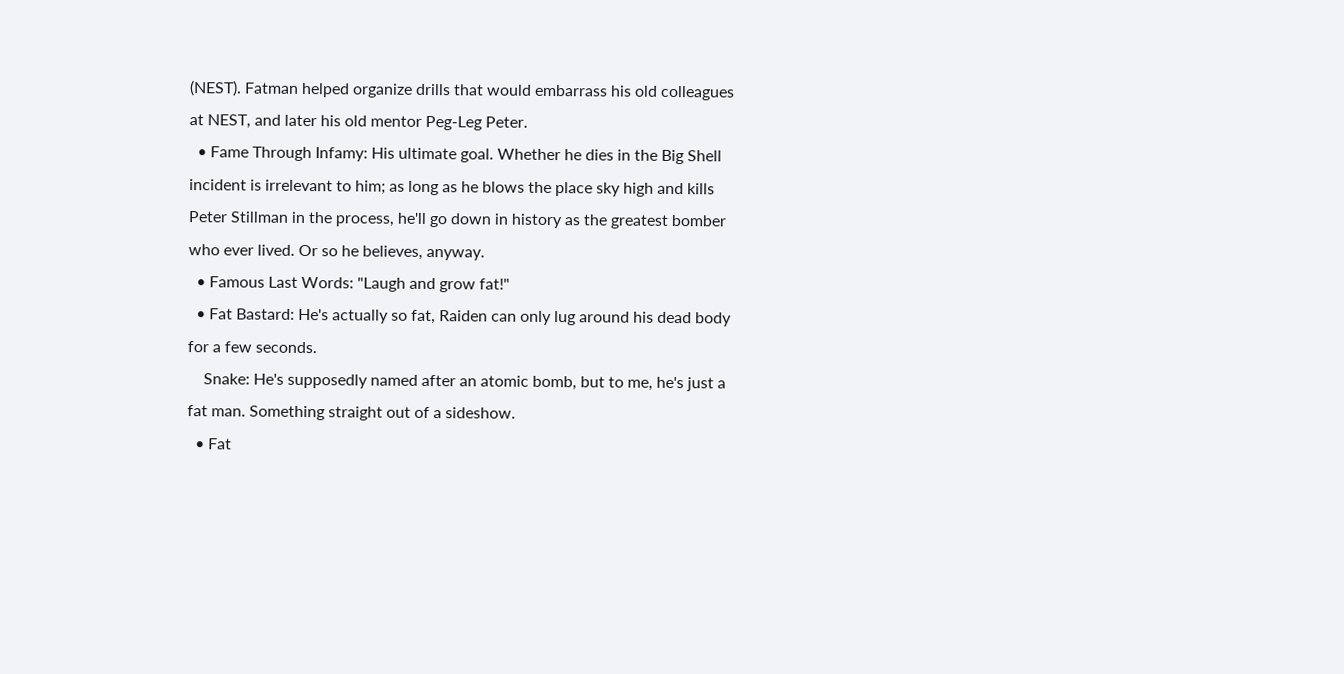(NEST). Fatman helped organize drills that would embarrass his old colleagues at NEST, and later his old mentor Peg-Leg Peter.
  • Fame Through Infamy: His ultimate goal. Whether he dies in the Big Shell incident is irrelevant to him; as long as he blows the place sky high and kills Peter Stillman in the process, he'll go down in history as the greatest bomber who ever lived. Or so he believes, anyway.
  • Famous Last Words: "Laugh and grow fat!"
  • Fat Bastard: He's actually so fat, Raiden can only lug around his dead body for a few seconds.
    Snake: He's supposedly named after an atomic bomb, but to me, he's just a fat man. Something straight out of a sideshow.
  • Fat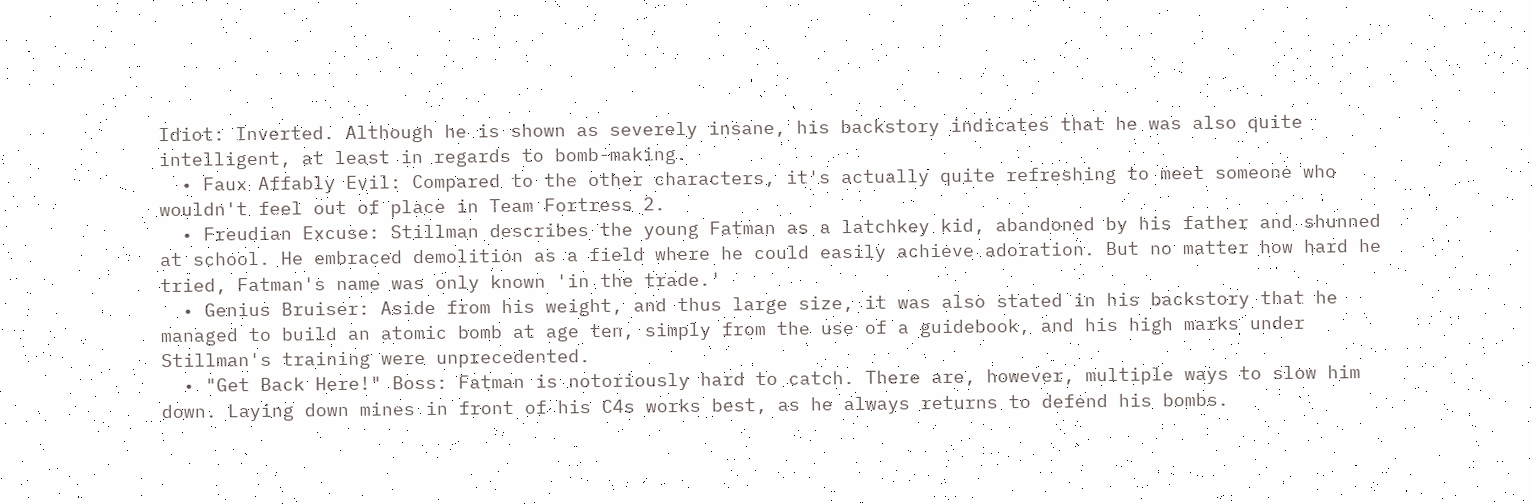Idiot: Inverted. Although he is shown as severely insane, his backstory indicates that he was also quite intelligent, at least in regards to bomb-making.
  • Faux Affably Evil: Compared to the other characters, it's actually quite refreshing to meet someone who wouldn't feel out of place in Team Fortress 2.
  • Freudian Excuse: Stillman describes the young Fatman as a latchkey kid, abandoned by his father and shunned at school. He embraced demolition as a field where he could easily achieve adoration. But no matter how hard he tried, Fatman's name was only known 'in the trade.'
  • Genius Bruiser: Aside from his weight, and thus large size, it was also stated in his backstory that he managed to build an atomic bomb at age ten, simply from the use of a guidebook, and his high marks under Stillman's training were unprecedented.
  • "Get Back Here!" Boss: Fatman is notoriously hard to catch. There are, however, multiple ways to slow him down. Laying down mines in front of his C4s works best, as he always returns to defend his bombs.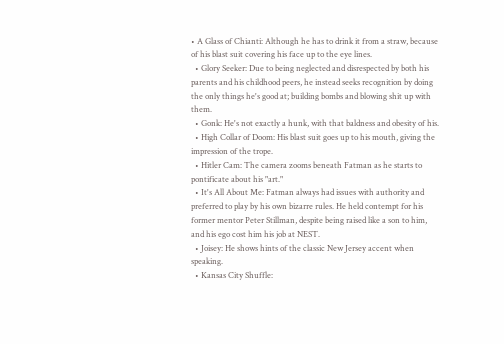• A Glass of Chianti: Although he has to drink it from a straw, because of his blast suit covering his face up to the eye lines.
  • Glory Seeker: Due to being neglected and disrespected by both his parents and his childhood peers, he instead seeks recognition by doing the only things he's good at; building bombs and blowing shit up with them.
  • Gonk: He's not exactly a hunk, with that baldness and obesity of his.
  • High Collar of Doom: His blast suit goes up to his mouth, giving the impression of the trope.
  • Hitler Cam: The camera zooms beneath Fatman as he starts to pontificate about his "art."
  • It's All About Me: Fatman always had issues with authority and preferred to play by his own bizarre rules. He held contempt for his former mentor Peter Stillman, despite being raised like a son to him, and his ego cost him his job at NEST.
  • Joisey: He shows hints of the classic New Jersey accent when speaking.
  • Kansas City Shuffle: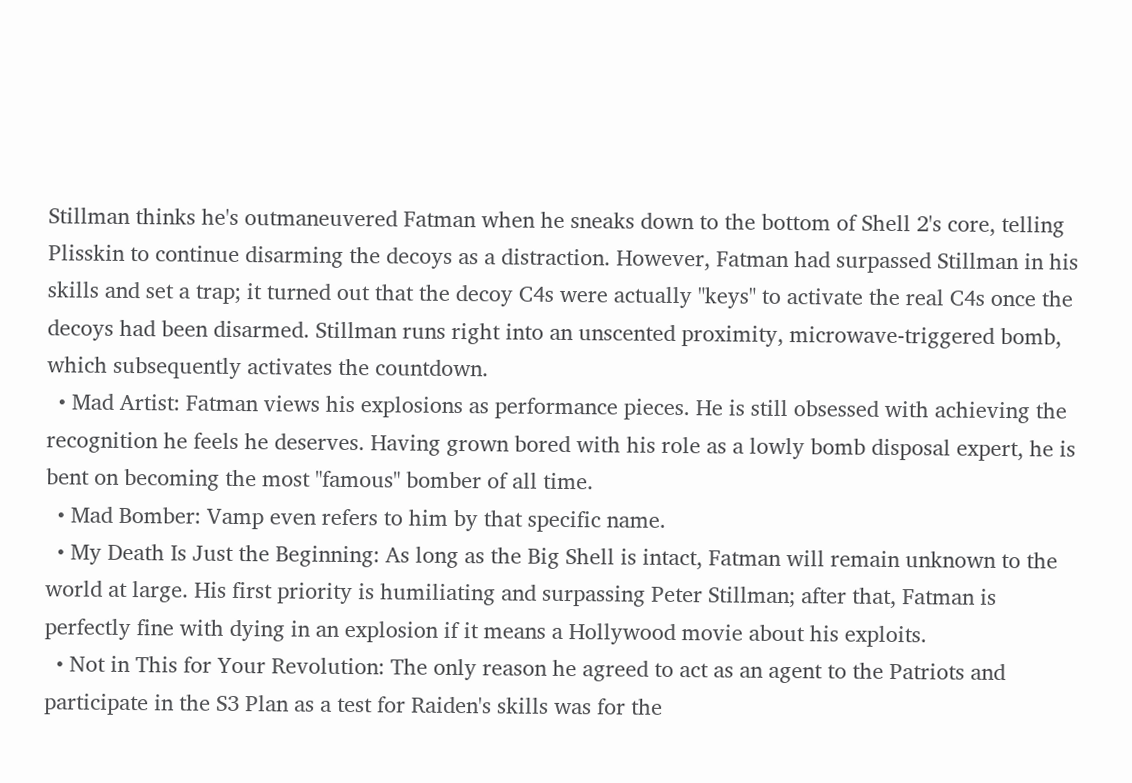Stillman thinks he's outmaneuvered Fatman when he sneaks down to the bottom of Shell 2's core, telling Plisskin to continue disarming the decoys as a distraction. However, Fatman had surpassed Stillman in his skills and set a trap; it turned out that the decoy C4s were actually "keys" to activate the real C4s once the decoys had been disarmed. Stillman runs right into an unscented proximity, microwave-triggered bomb, which subsequently activates the countdown.
  • Mad Artist: Fatman views his explosions as performance pieces. He is still obsessed with achieving the recognition he feels he deserves. Having grown bored with his role as a lowly bomb disposal expert, he is bent on becoming the most "famous" bomber of all time.
  • Mad Bomber: Vamp even refers to him by that specific name.
  • My Death Is Just the Beginning: As long as the Big Shell is intact, Fatman will remain unknown to the world at large. His first priority is humiliating and surpassing Peter Stillman; after that, Fatman is perfectly fine with dying in an explosion if it means a Hollywood movie about his exploits.
  • Not in This for Your Revolution: The only reason he agreed to act as an agent to the Patriots and participate in the S3 Plan as a test for Raiden's skills was for the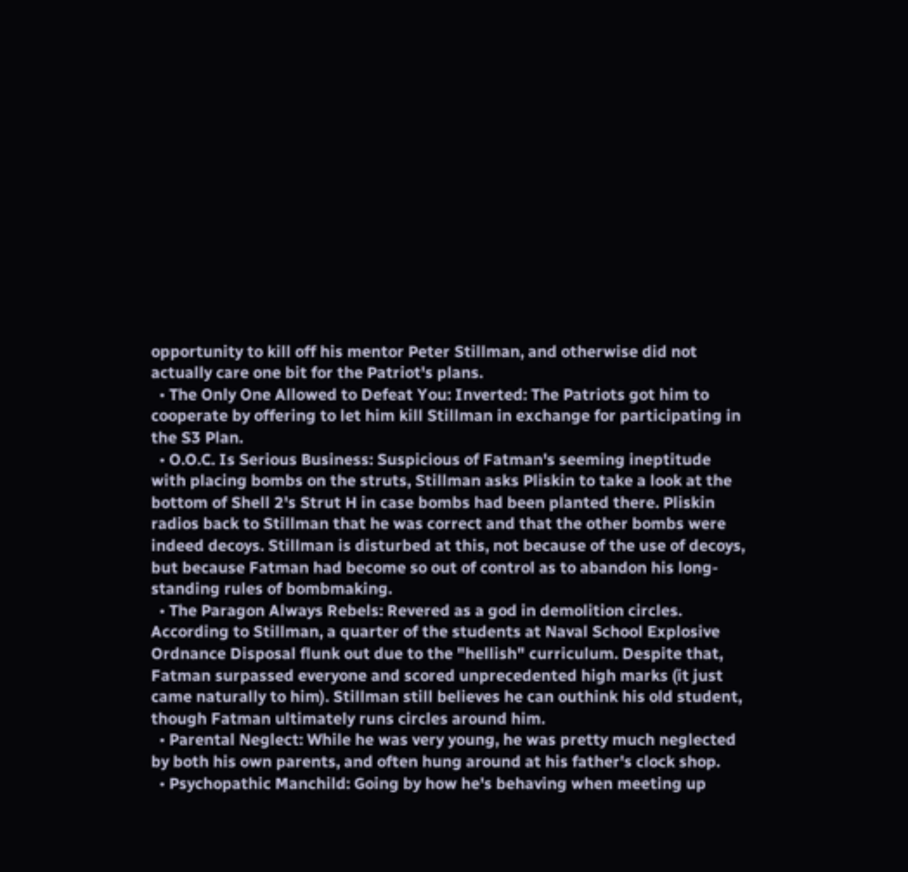opportunity to kill off his mentor Peter Stillman, and otherwise did not actually care one bit for the Patriot's plans.
  • The Only One Allowed to Defeat You: Inverted: The Patriots got him to cooperate by offering to let him kill Stillman in exchange for participating in the S3 Plan.
  • O.O.C. Is Serious Business: Suspicious of Fatman's seeming ineptitude with placing bombs on the struts, Stillman asks Pliskin to take a look at the bottom of Shell 2's Strut H in case bombs had been planted there. Pliskin radios back to Stillman that he was correct and that the other bombs were indeed decoys. Stillman is disturbed at this, not because of the use of decoys, but because Fatman had become so out of control as to abandon his long-standing rules of bombmaking.
  • The Paragon Always Rebels: Revered as a god in demolition circles. According to Stillman, a quarter of the students at Naval School Explosive Ordnance Disposal flunk out due to the "hellish" curriculum. Despite that, Fatman surpassed everyone and scored unprecedented high marks (it just came naturally to him). Stillman still believes he can outhink his old student, though Fatman ultimately runs circles around him.
  • Parental Neglect: While he was very young, he was pretty much neglected by both his own parents, and often hung around at his father's clock shop.
  • Psychopathic Manchild: Going by how he's behaving when meeting up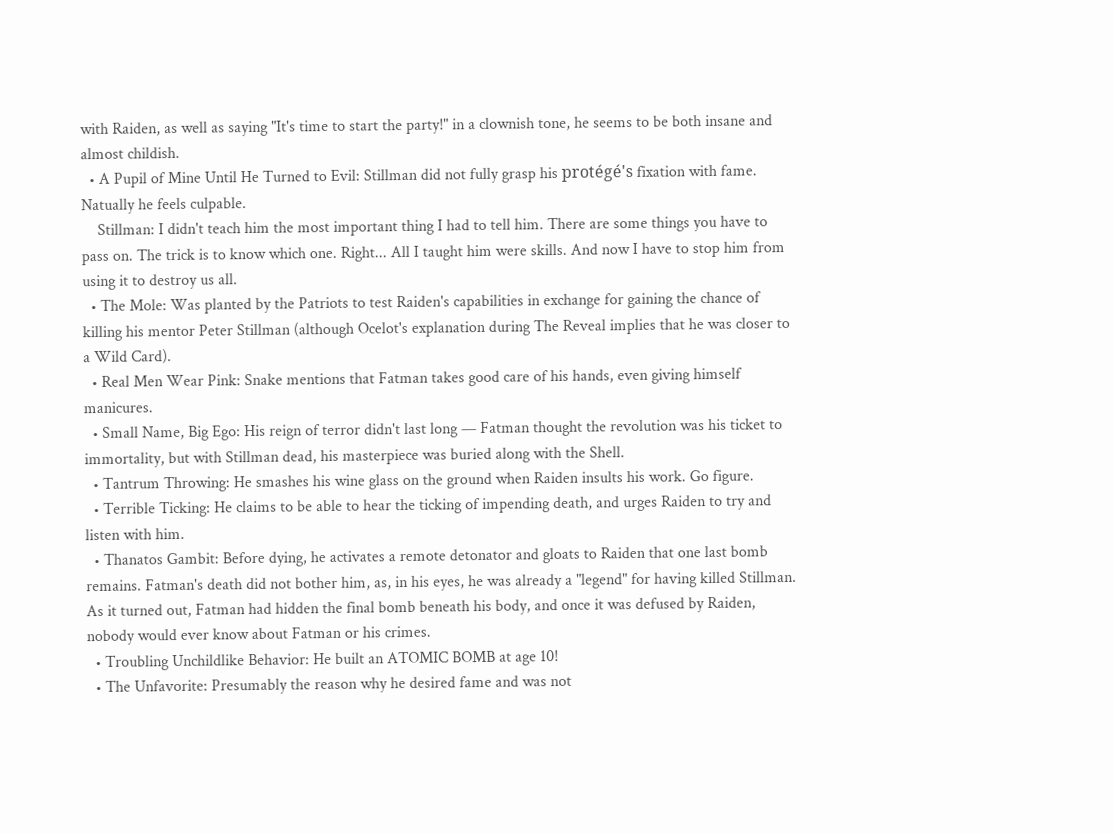with Raiden, as well as saying "It's time to start the party!" in a clownish tone, he seems to be both insane and almost childish.
  • A Pupil of Mine Until He Turned to Evil: Stillman did not fully grasp his protégé's fixation with fame. Natually he feels culpable.
    Stillman: I didn't teach him the most important thing I had to tell him. There are some things you have to pass on. The trick is to know which one. Right... All I taught him were skills. And now I have to stop him from using it to destroy us all.
  • The Mole: Was planted by the Patriots to test Raiden's capabilities in exchange for gaining the chance of killing his mentor Peter Stillman (although Ocelot's explanation during The Reveal implies that he was closer to a Wild Card).
  • Real Men Wear Pink: Snake mentions that Fatman takes good care of his hands, even giving himself manicures.
  • Small Name, Big Ego: His reign of terror didn't last long — Fatman thought the revolution was his ticket to immortality, but with Stillman dead, his masterpiece was buried along with the Shell.
  • Tantrum Throwing: He smashes his wine glass on the ground when Raiden insults his work. Go figure.
  • Terrible Ticking: He claims to be able to hear the ticking of impending death, and urges Raiden to try and listen with him.
  • Thanatos Gambit: Before dying, he activates a remote detonator and gloats to Raiden that one last bomb remains. Fatman's death did not bother him, as, in his eyes, he was already a "legend" for having killed Stillman. As it turned out, Fatman had hidden the final bomb beneath his body, and once it was defused by Raiden, nobody would ever know about Fatman or his crimes.
  • Troubling Unchildlike Behavior: He built an ATOMIC BOMB at age 10!
  • The Unfavorite: Presumably the reason why he desired fame and was not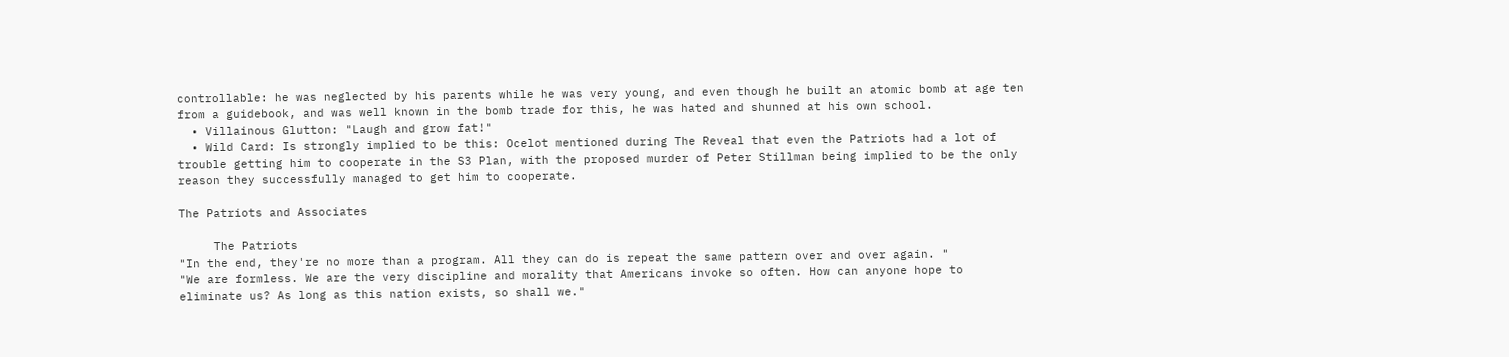controllable: he was neglected by his parents while he was very young, and even though he built an atomic bomb at age ten from a guidebook, and was well known in the bomb trade for this, he was hated and shunned at his own school.
  • Villainous Glutton: "Laugh and grow fat!"
  • Wild Card: Is strongly implied to be this: Ocelot mentioned during The Reveal that even the Patriots had a lot of trouble getting him to cooperate in the S3 Plan, with the proposed murder of Peter Stillman being implied to be the only reason they successfully managed to get him to cooperate.

The Patriots and Associates

     The Patriots
"In the end, they're no more than a program. All they can do is repeat the same pattern over and over again. "
"We are formless. We are the very discipline and morality that Americans invoke so often. How can anyone hope to eliminate us? As long as this nation exists, so shall we."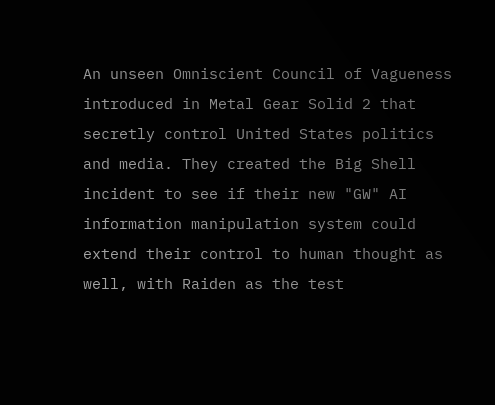An unseen Omniscient Council of Vagueness introduced in Metal Gear Solid 2 that secretly control United States politics and media. They created the Big Shell incident to see if their new "GW" AI information manipulation system could extend their control to human thought as well, with Raiden as the test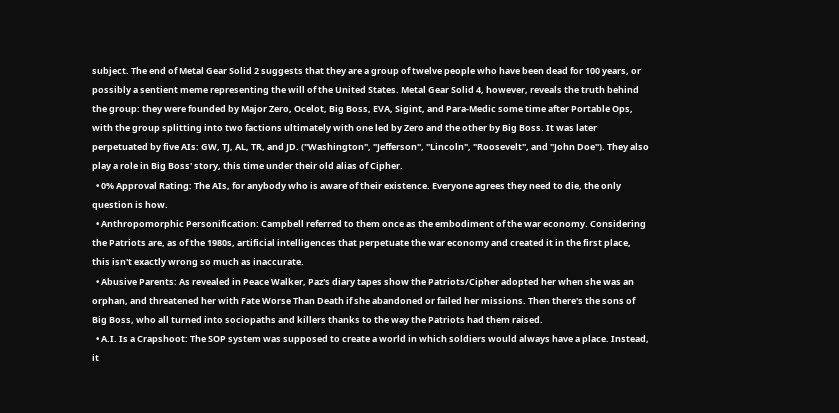subject. The end of Metal Gear Solid 2 suggests that they are a group of twelve people who have been dead for 100 years, or possibly a sentient meme representing the will of the United States. Metal Gear Solid 4, however, reveals the truth behind the group: they were founded by Major Zero, Ocelot, Big Boss, EVA, Sigint, and Para-Medic some time after Portable Ops, with the group splitting into two factions ultimately with one led by Zero and the other by Big Boss. It was later perpetuated by five AIs: GW, TJ, AL, TR, and JD. ("Washington", "Jefferson", "Lincoln", "Roosevelt", and "John Doe"). They also play a role in Big Boss' story, this time under their old alias of Cipher.
  • 0% Approval Rating: The AIs, for anybody who is aware of their existence. Everyone agrees they need to die, the only question is how.
  • Anthropomorphic Personification: Campbell referred to them once as the embodiment of the war economy. Considering the Patriots are, as of the 1980s, artificial intelligences that perpetuate the war economy and created it in the first place, this isn't exactly wrong so much as inaccurate.
  • Abusive Parents: As revealed in Peace Walker, Paz's diary tapes show the Patriots/Cipher adopted her when she was an orphan, and threatened her with Fate Worse Than Death if she abandoned or failed her missions. Then there's the sons of Big Boss, who all turned into sociopaths and killers thanks to the way the Patriots had them raised.
  • A.I. Is a Crapshoot: The SOP system was supposed to create a world in which soldiers would always have a place. Instead, it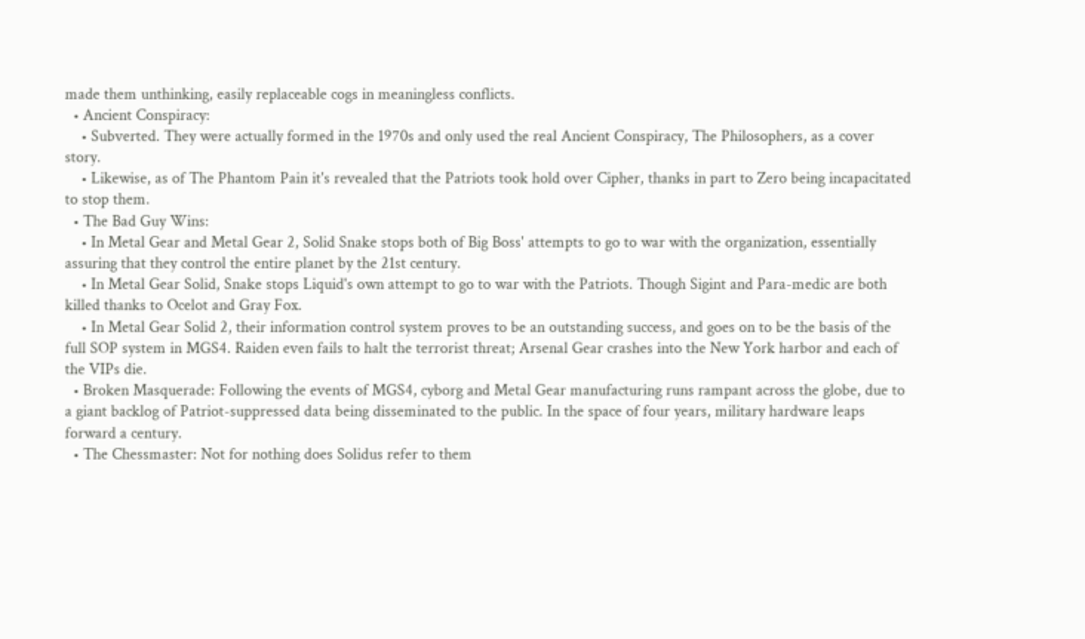made them unthinking, easily replaceable cogs in meaningless conflicts.
  • Ancient Conspiracy:
    • Subverted. They were actually formed in the 1970s and only used the real Ancient Conspiracy, The Philosophers, as a cover story.
    • Likewise, as of The Phantom Pain it's revealed that the Patriots took hold over Cipher, thanks in part to Zero being incapacitated to stop them.
  • The Bad Guy Wins:
    • In Metal Gear and Metal Gear 2, Solid Snake stops both of Big Boss' attempts to go to war with the organization, essentially assuring that they control the entire planet by the 21st century.
    • In Metal Gear Solid, Snake stops Liquid's own attempt to go to war with the Patriots. Though Sigint and Para-medic are both killed thanks to Ocelot and Gray Fox.
    • In Metal Gear Solid 2, their information control system proves to be an outstanding success, and goes on to be the basis of the full SOP system in MGS4. Raiden even fails to halt the terrorist threat; Arsenal Gear crashes into the New York harbor and each of the VIPs die.
  • Broken Masquerade: Following the events of MGS4, cyborg and Metal Gear manufacturing runs rampant across the globe, due to a giant backlog of Patriot-suppressed data being disseminated to the public. In the space of four years, military hardware leaps forward a century.
  • The Chessmaster: Not for nothing does Solidus refer to them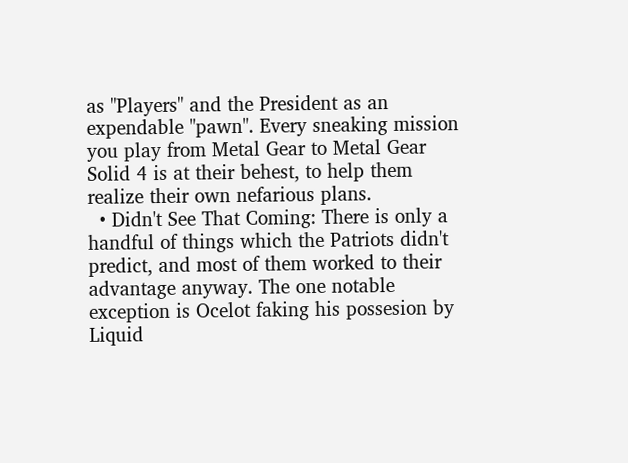as "Players" and the President as an expendable "pawn". Every sneaking mission you play from Metal Gear to Metal Gear Solid 4 is at their behest, to help them realize their own nefarious plans.
  • Didn't See That Coming: There is only a handful of things which the Patriots didn't predict, and most of them worked to their advantage anyway. The one notable exception is Ocelot faking his possesion by Liquid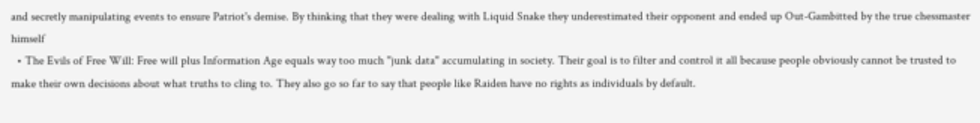and secretly manipulating events to ensure Patriot's demise. By thinking that they were dealing with Liquid Snake they underestimated their opponent and ended up Out-Gambitted by the true chessmaster himself
  • The Evils of Free Will: Free will plus Information Age equals way too much "junk data" accumulating in society. Their goal is to filter and control it all because people obviously cannot be trusted to make their own decisions about what truths to cling to. They also go so far to say that people like Raiden have no rights as individuals by default.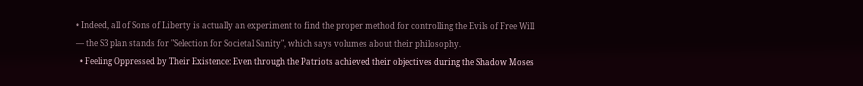• Indeed, all of Sons of Liberty is actually an experiment to find the proper method for controlling the Evils of Free Will — the S3 plan stands for "Selection for Societal Sanity", which says volumes about their philosophy.
  • Feeling Oppressed by Their Existence: Even through the Patriots achieved their objectives during the Shadow Moses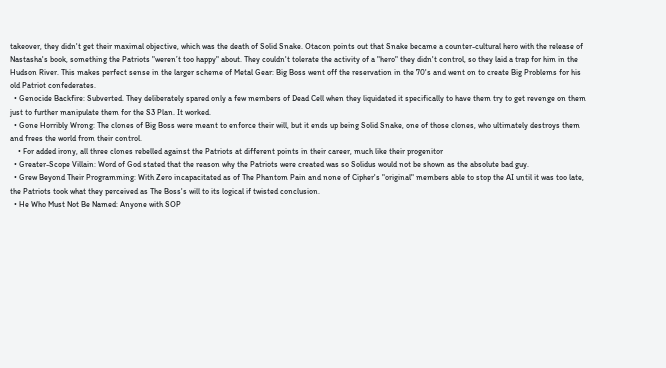takeover, they didn't get their maximal objective, which was the death of Solid Snake. Otacon points out that Snake became a counter-cultural hero with the release of Nastasha's book, something the Patriots "weren’t too happy" about. They couldn't tolerate the activity of a "hero" they didn't control, so they laid a trap for him in the Hudson River. This makes perfect sense in the larger scheme of Metal Gear: Big Boss went off the reservation in the 70's and went on to create Big Problems for his old Patriot confederates.
  • Genocide Backfire: Subverted. They deliberately spared only a few members of Dead Cell when they liquidated it specifically to have them try to get revenge on them just to further manipulate them for the S3 Plan. It worked.
  • Gone Horribly Wrong: The clones of Big Boss were meant to enforce their will, but it ends up being Solid Snake, one of those clones, who ultimately destroys them and frees the world from their control.
    • For added irony, all three clones rebelled against the Patriots at different points in their career, much like their progenitor
  • Greater-Scope Villain: Word of God stated that the reason why the Patriots were created was so Solidus would not be shown as the absolute bad guy.
  • Grew Beyond Their Programming: With Zero incapacitated as of The Phantom Pain and none of Cipher's "original" members able to stop the AI until it was too late, the Patriots took what they perceived as The Boss's will to its logical if twisted conclusion.
  • He Who Must Not Be Named: Anyone with SOP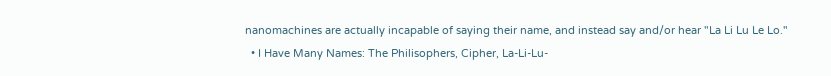nanomachines are actually incapable of saying their name, and instead say and/or hear "La Li Lu Le Lo."
  • I Have Many Names: The Philisophers, Cipher, La-Li-Lu-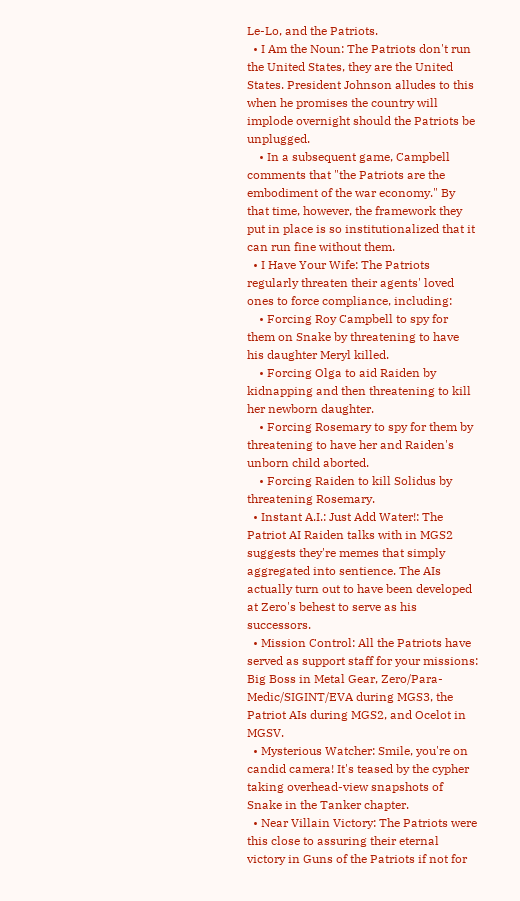Le-Lo, and the Patriots.
  • I Am the Noun: The Patriots don't run the United States, they are the United States. President Johnson alludes to this when he promises the country will implode overnight should the Patriots be unplugged.
    • In a subsequent game, Campbell comments that "the Patriots are the embodiment of the war economy." By that time, however, the framework they put in place is so institutionalized that it can run fine without them.
  • I Have Your Wife: The Patriots regularly threaten their agents' loved ones to force compliance, including:
    • Forcing Roy Campbell to spy for them on Snake by threatening to have his daughter Meryl killed.
    • Forcing Olga to aid Raiden by kidnapping and then threatening to kill her newborn daughter.
    • Forcing Rosemary to spy for them by threatening to have her and Raiden's unborn child aborted.
    • Forcing Raiden to kill Solidus by threatening Rosemary.
  • Instant A.I.: Just Add Water!: The Patriot AI Raiden talks with in MGS2 suggests they're memes that simply aggregated into sentience. The AIs actually turn out to have been developed at Zero's behest to serve as his successors.
  • Mission Control: All the Patriots have served as support staff for your missions: Big Boss in Metal Gear, Zero/Para-Medic/SIGINT/EVA during MGS3, the Patriot AIs during MGS2, and Ocelot in MGSV.
  • Mysterious Watcher: Smile, you're on candid camera! It's teased by the cypher taking overhead-view snapshots of Snake in the Tanker chapter.
  • Near Villain Victory: The Patriots were this close to assuring their eternal victory in Guns of the Patriots if not for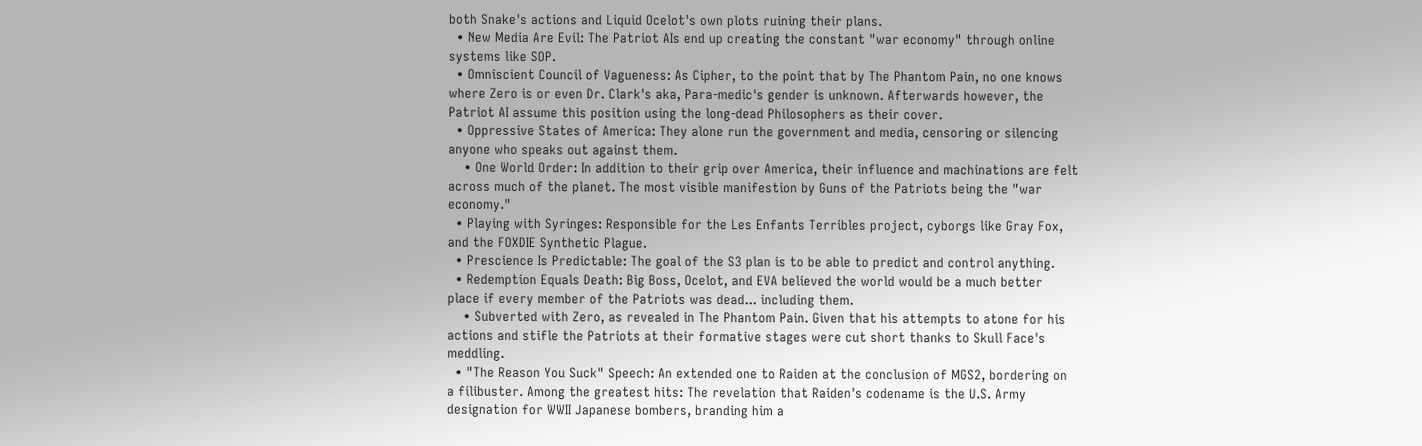both Snake's actions and Liquid Ocelot's own plots ruining their plans.
  • New Media Are Evil: The Patriot AIs end up creating the constant "war economy" through online systems like SOP.
  • Omniscient Council of Vagueness: As Cipher, to the point that by The Phantom Pain, no one knows where Zero is or even Dr. Clark's aka, Para-medic's gender is unknown. Afterwards however, the Patriot AI assume this position using the long-dead Philosophers as their cover.
  • Oppressive States of America: They alone run the government and media, censoring or silencing anyone who speaks out against them.
    • One World Order: In addition to their grip over America, their influence and machinations are felt across much of the planet. The most visible manifestion by Guns of the Patriots being the "war economy."
  • Playing with Syringes: Responsible for the Les Enfants Terribles project, cyborgs like Gray Fox, and the FOXDIE Synthetic Plague.
  • Prescience Is Predictable: The goal of the S3 plan is to be able to predict and control anything.
  • Redemption Equals Death: Big Boss, Ocelot, and EVA believed the world would be a much better place if every member of the Patriots was dead... including them.
    • Subverted with Zero, as revealed in The Phantom Pain. Given that his attempts to atone for his actions and stifle the Patriots at their formative stages were cut short thanks to Skull Face's meddling.
  • "The Reason You Suck" Speech: An extended one to Raiden at the conclusion of MGS2, bordering on a filibuster. Among the greatest hits: The revelation that Raiden's codename is the U.S. Army designation for WWII Japanese bombers, branding him a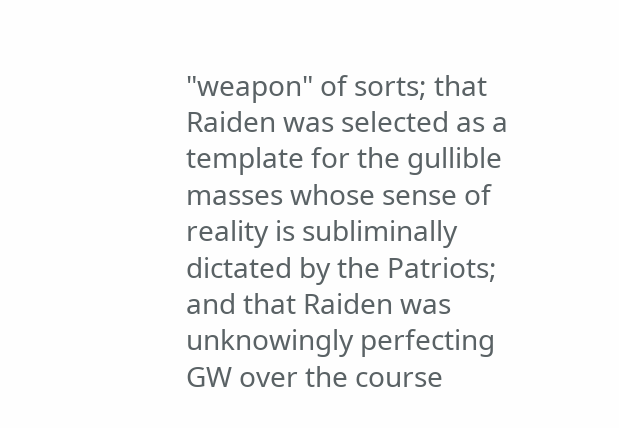"weapon" of sorts; that Raiden was selected as a template for the gullible masses whose sense of reality is subliminally dictated by the Patriots; and that Raiden was unknowingly perfecting GW over the course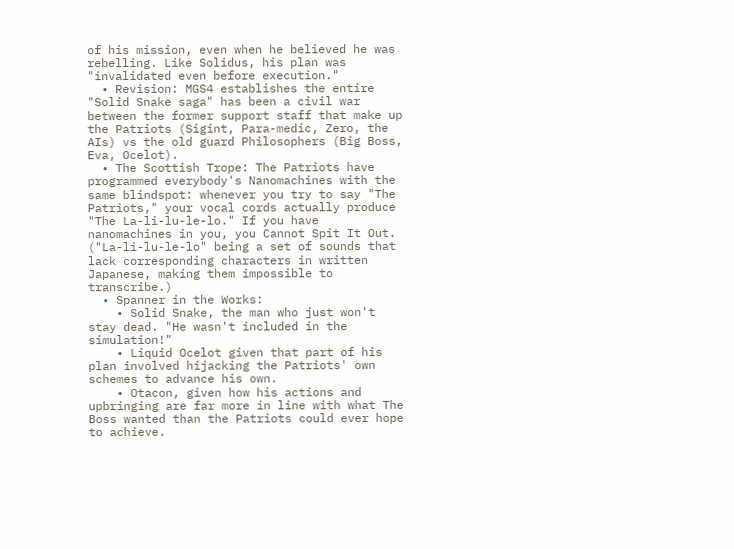of his mission, even when he believed he was rebelling. Like Solidus, his plan was "invalidated even before execution."
  • Revision: MGS4 establishes the entire "Solid Snake saga" has been a civil war between the former support staff that make up the Patriots (Sigint, Para-medic, Zero, the AIs) vs the old guard Philosophers (Big Boss, Eva, Ocelot).
  • The Scottish Trope: The Patriots have programmed everybody's Nanomachines with the same blindspot: whenever you try to say "The Patriots," your vocal cords actually produce "The La-li-lu-le-lo." If you have nanomachines in you, you Cannot Spit It Out. ("La-li-lu-le-lo" being a set of sounds that lack corresponding characters in written Japanese, making them impossible to transcribe.)
  • Spanner in the Works:
    • Solid Snake, the man who just won't stay dead. "He wasn't included in the simulation!"
    • Liquid Ocelot given that part of his plan involved hijacking the Patriots' own schemes to advance his own.
    • Otacon, given how his actions and upbringing are far more in line with what The Boss wanted than the Patriots could ever hope to achieve.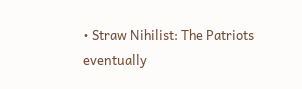• Straw Nihilist: The Patriots eventually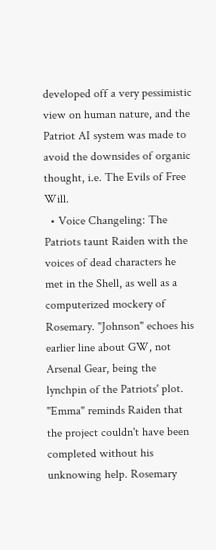developed off a very pessimistic view on human nature, and the Patriot AI system was made to avoid the downsides of organic thought, i.e. The Evils of Free Will.
  • Voice Changeling: The Patriots taunt Raiden with the voices of dead characters he met in the Shell, as well as a computerized mockery of Rosemary. "Johnson" echoes his earlier line about GW, not Arsenal Gear, being the lynchpin of the Patriots' plot. "Emma" reminds Raiden that the project couldn't have been completed without his unknowing help. Rosemary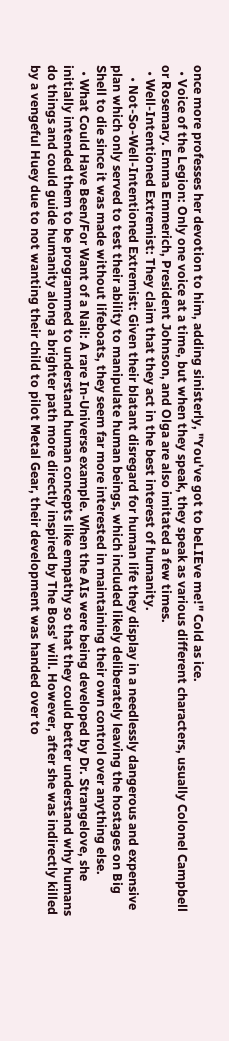once more professes her devotion to him, adding sinisterly, "You've got to beLIEve me!" Cold as ice.
  • Voice of the Legion: Only one voice at a time, but when they speak, they speak as various different characters, usually Colonel Campbell or Rosemary. Emma Emmerich, President Johnson, and Olga are also imitated a few times.
  • Well-Intentioned Extremist: They claim that they act in the best interest of humanity.
    • Not-So-Well-Intentioned Extremist: Given their blatant disregard for human life they display in a needlessly dangerous and expensive plan which only served to test their ability to manipulate human beings, which included likely deliberately leaving the hostages on Big Shell to die since it was made without lifeboats, they seem far more interested in maintaining their own control over anything else.
  • What Could Have Been/For Want of a Nail: A rare In-Universe example. When the AIs were being developed by Dr. Strangelove, she initially intended them to be programmed to understand human concepts like empathy so that they could better understand why humans do things and could guide humanity along a brighter path more directly inspired by The Boss' will. However, after she was indirectly killed by a vengeful Huey due to not wanting their child to pilot Metal Gear, their development was handed over to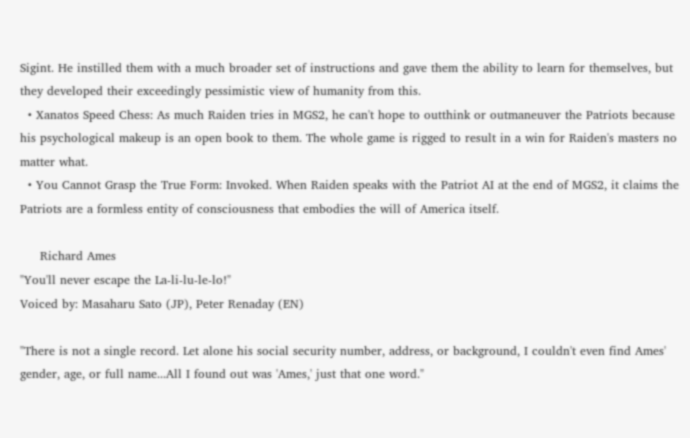Sigint. He instilled them with a much broader set of instructions and gave them the ability to learn for themselves, but they developed their exceedingly pessimistic view of humanity from this.
  • Xanatos Speed Chess: As much Raiden tries in MGS2, he can't hope to outthink or outmaneuver the Patriots because his psychological makeup is an open book to them. The whole game is rigged to result in a win for Raiden's masters no matter what.
  • You Cannot Grasp the True Form: Invoked. When Raiden speaks with the Patriot AI at the end of MGS2, it claims the Patriots are a formless entity of consciousness that embodies the will of America itself.

     Richard Ames
"You'll never escape the La-li-lu-le-lo!"
Voiced by: Masaharu Sato (JP), Peter Renaday (EN)

"There is not a single record. Let alone his social security number, address, or background, I couldn't even find Ames' gender, age, or full name...All I found out was 'Ames,' just that one word."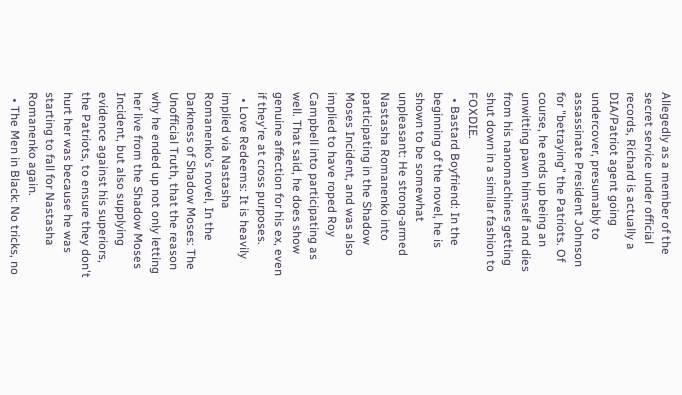Allegedly as a member of the secret service under official records, Richard is actually a DIA/Patriot agent going undercover, presumably to assassinate President Johnson for "betraying" the Patriots. Of course, he ends up being an unwitting pawn himself and dies from his nanomachines getting shut down in a similar fashion to FOXDIE.
  • Bastard Boyfriend: In the beginning of the novel, he is shown to be somewhat unpleasant: He strong-armed Nastasha Romanenko into participating in the Shadow Moses Incident, and was also implied to have roped Roy Campbell into participating as well. That said, he does show genuine affection for his ex, even if they're at cross purposes.
  • Love Redeems: It is heavily implied via Nastasha Romanenko's novel, In the Darkness of Shadow Moses: The Unofficial Truth, that the reason why he ended up not only letting her live from the Shadow Moses Incident, but also supplying evidence against his superiors, the Patriots, to ensure they don't hurt her was because he was starting to fall for Nastasha Romanenko again.
  • The Men in Black: No tricks, no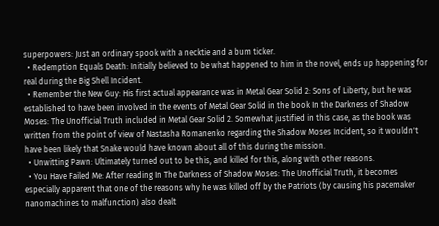superpowers: Just an ordinary spook with a necktie and a bum ticker.
  • Redemption Equals Death: Initially believed to be what happened to him in the novel, ends up happening for real during the Big Shell Incident.
  • Remember the New Guy: His first actual appearance was in Metal Gear Solid 2: Sons of Liberty, but he was established to have been involved in the events of Metal Gear Solid in the book In the Darkness of Shadow Moses: The Unofficial Truth included in Metal Gear Solid 2. Somewhat justified in this case, as the book was written from the point of view of Nastasha Romanenko regarding the Shadow Moses Incident, so it wouldn't have been likely that Snake would have known about all of this during the mission.
  • Unwitting Pawn: Ultimately turned out to be this, and killed for this, along with other reasons.
  • You Have Failed Me: After reading In The Darkness of Shadow Moses: The Unofficial Truth, it becomes especially apparent that one of the reasons why he was killed off by the Patriots (by causing his pacemaker nanomachines to malfunction) also dealt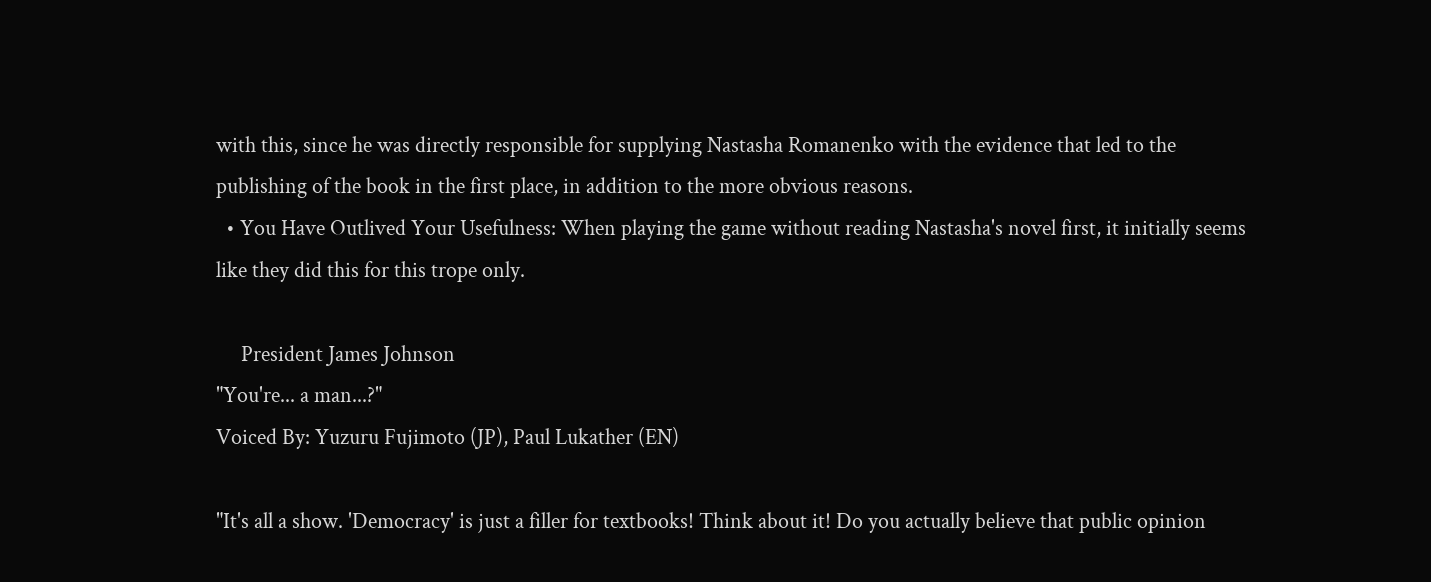with this, since he was directly responsible for supplying Nastasha Romanenko with the evidence that led to the publishing of the book in the first place, in addition to the more obvious reasons.
  • You Have Outlived Your Usefulness: When playing the game without reading Nastasha's novel first, it initially seems like they did this for this trope only.

     President James Johnson
"You're... a man...?"
Voiced By: Yuzuru Fujimoto (JP), Paul Lukather (EN)

"It's all a show. 'Democracy' is just a filler for textbooks! Think about it! Do you actually believe that public opinion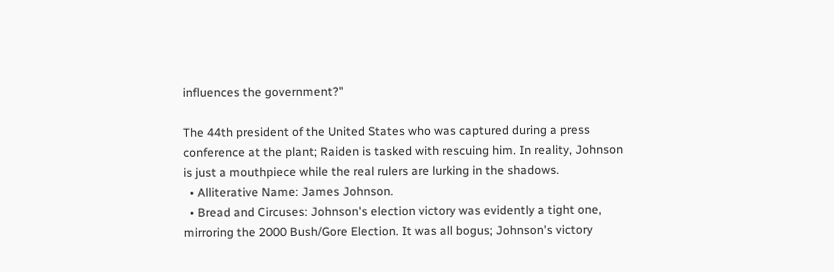influences the government?"

The 44th president of the United States who was captured during a press conference at the plant; Raiden is tasked with rescuing him. In reality, Johnson is just a mouthpiece while the real rulers are lurking in the shadows.
  • Alliterative Name: James Johnson.
  • Bread and Circuses: Johnson's election victory was evidently a tight one, mirroring the 2000 Bush/Gore Election. It was all bogus; Johnson's victory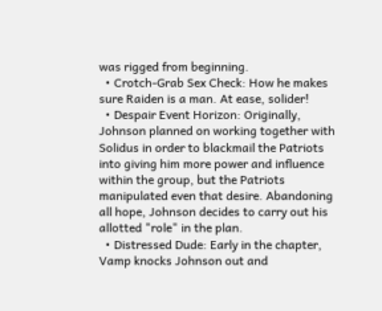was rigged from beginning.
  • Crotch-Grab Sex Check: How he makes sure Raiden is a man. At ease, solider!
  • Despair Event Horizon: Originally, Johnson planned on working together with Solidus in order to blackmail the Patriots into giving him more power and influence within the group, but the Patriots manipulated even that desire. Abandoning all hope, Johnson decides to carry out his allotted "role" in the plan.
  • Distressed Dude: Early in the chapter, Vamp knocks Johnson out and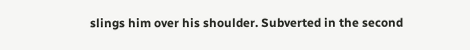slings him over his shoulder. Subverted in the second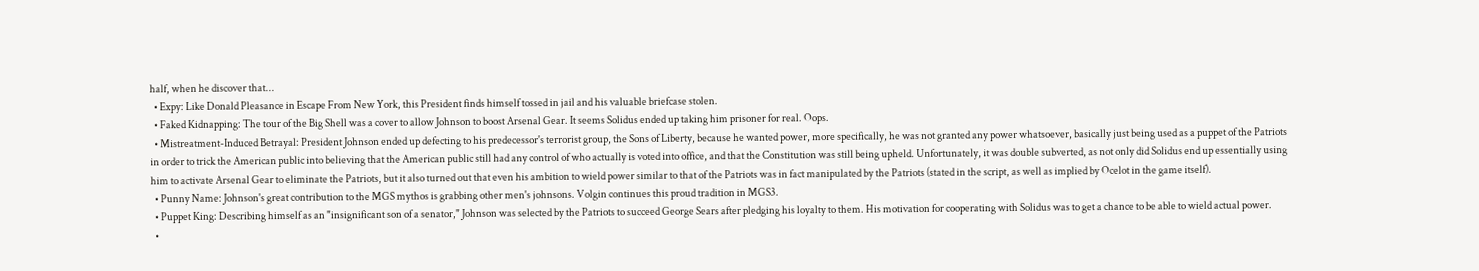half, when he discover that...
  • Expy: Like Donald Pleasance in Escape From New York, this President finds himself tossed in jail and his valuable briefcase stolen.
  • Faked Kidnapping: The tour of the Big Shell was a cover to allow Johnson to boost Arsenal Gear. It seems Solidus ended up taking him prisoner for real. Oops.
  • Mistreatment-Induced Betrayal: President Johnson ended up defecting to his predecessor's terrorist group, the Sons of Liberty, because he wanted power, more specifically, he was not granted any power whatsoever, basically just being used as a puppet of the Patriots in order to trick the American public into believing that the American public still had any control of who actually is voted into office, and that the Constitution was still being upheld. Unfortunately, it was double subverted, as not only did Solidus end up essentially using him to activate Arsenal Gear to eliminate the Patriots, but it also turned out that even his ambition to wield power similar to that of the Patriots was in fact manipulated by the Patriots (stated in the script, as well as implied by Ocelot in the game itself).
  • Punny Name: Johnson's great contribution to the MGS mythos is grabbing other men's johnsons. Volgin continues this proud tradition in MGS3.
  • Puppet King: Describing himself as an "insignificant son of a senator," Johnson was selected by the Patriots to succeed George Sears after pledging his loyalty to them. His motivation for cooperating with Solidus was to get a chance to be able to wield actual power.
  •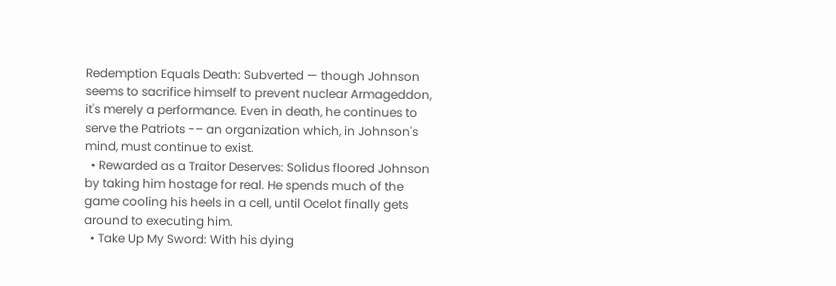Redemption Equals Death: Subverted — though Johnson seems to sacrifice himself to prevent nuclear Armageddon, it's merely a performance. Even in death, he continues to serve the Patriots -– an organization which, in Johnson's mind, must continue to exist.
  • Rewarded as a Traitor Deserves: Solidus floored Johnson by taking him hostage for real. He spends much of the game cooling his heels in a cell, until Ocelot finally gets around to executing him.
  • Take Up My Sword: With his dying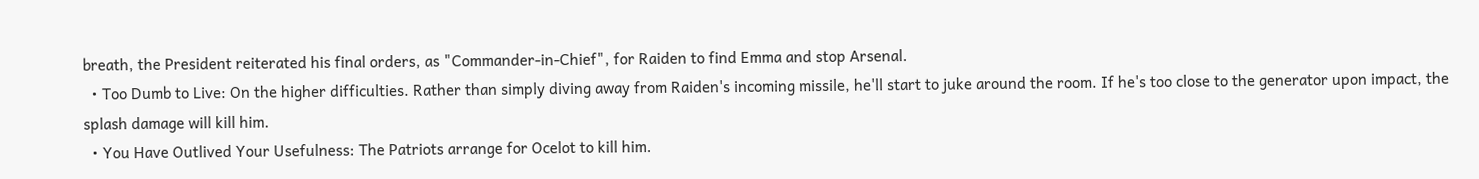breath, the President reiterated his final orders, as "Commander-in-Chief", for Raiden to find Emma and stop Arsenal.
  • Too Dumb to Live: On the higher difficulties. Rather than simply diving away from Raiden's incoming missile, he'll start to juke around the room. If he's too close to the generator upon impact, the splash damage will kill him.
  • You Have Outlived Your Usefulness: The Patriots arrange for Ocelot to kill him.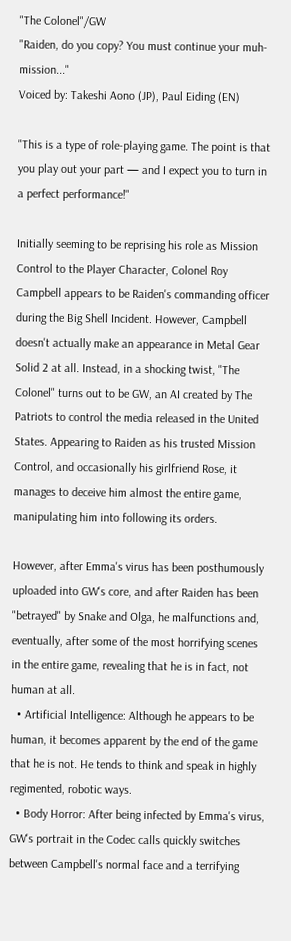"The Colonel"/GW
"Raiden, do you copy? You must continue your muh-mission..."
Voiced by: Takeshi Aono (JP), Paul Eiding (EN)

"This is a type of role-playing game. The point is that you play out your part — and I expect you to turn in a perfect performance!"

Initially seeming to be reprising his role as Mission Control to the Player Character, Colonel Roy Campbell appears to be Raiden's commanding officer during the Big Shell Incident. However, Campbell doesn't actually make an appearance in Metal Gear Solid 2 at all. Instead, in a shocking twist, "The Colonel" turns out to be GW, an AI created by The Patriots to control the media released in the United States. Appearing to Raiden as his trusted Mission Control, and occasionally his girlfriend Rose, it manages to deceive him almost the entire game, manipulating him into following its orders.

However, after Emma's virus has been posthumously uploaded into GW's core, and after Raiden has been "betrayed" by Snake and Olga, he malfunctions and, eventually, after some of the most horrifying scenes in the entire game, revealing that he is in fact, not human at all.
  • Artificial Intelligence: Although he appears to be human, it becomes apparent by the end of the game that he is not. He tends to think and speak in highly regimented, robotic ways.
  • Body Horror: After being infected by Emma's virus, GW's portrait in the Codec calls quickly switches between Campbell's normal face and a terrifying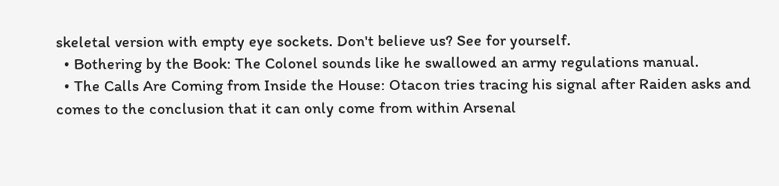skeletal version with empty eye sockets. Don't believe us? See for yourself.
  • Bothering by the Book: The Colonel sounds like he swallowed an army regulations manual.
  • The Calls Are Coming from Inside the House: Otacon tries tracing his signal after Raiden asks and comes to the conclusion that it can only come from within Arsenal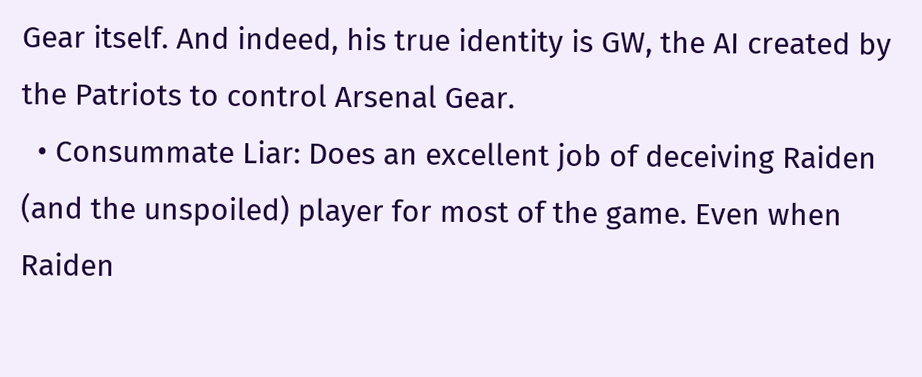Gear itself. And indeed, his true identity is GW, the AI created by the Patriots to control Arsenal Gear.
  • Consummate Liar: Does an excellent job of deceiving Raiden (and the unspoiled) player for most of the game. Even when Raiden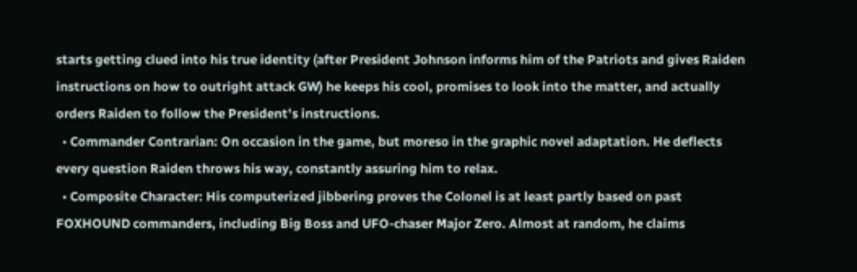starts getting clued into his true identity (after President Johnson informs him of the Patriots and gives Raiden instructions on how to outright attack GW) he keeps his cool, promises to look into the matter, and actually orders Raiden to follow the President's instructions.
  • Commander Contrarian: On occasion in the game, but moreso in the graphic novel adaptation. He deflects every question Raiden throws his way, constantly assuring him to relax.
  • Composite Character: His computerized jibbering proves the Colonel is at least partly based on past FOXHOUND commanders, including Big Boss and UFO-chaser Major Zero. Almost at random, he claims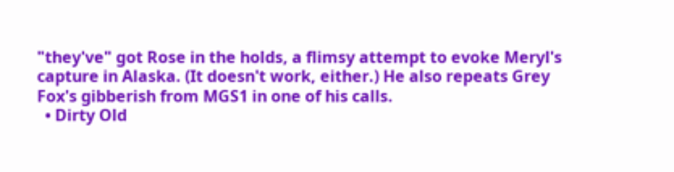"they've" got Rose in the holds, a flimsy attempt to evoke Meryl's capture in Alaska. (It doesn't work, either.) He also repeats Grey Fox's gibberish from MGS1 in one of his calls.
  • Dirty Old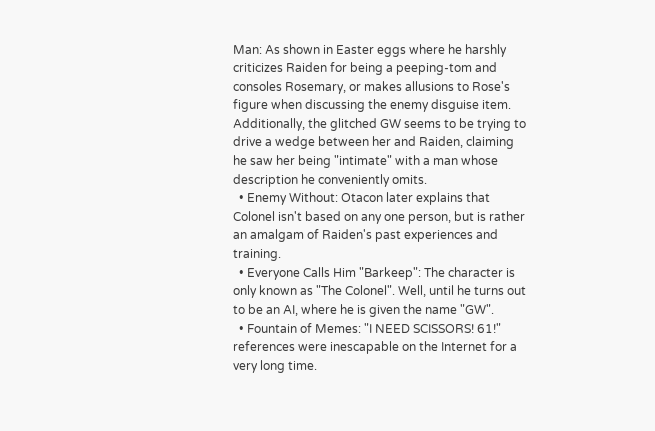Man: As shown in Easter eggs where he harshly criticizes Raiden for being a peeping-tom and consoles Rosemary, or makes allusions to Rose's figure when discussing the enemy disguise item. Additionally, the glitched GW seems to be trying to drive a wedge between her and Raiden, claiming he saw her being "intimate" with a man whose description he conveniently omits.
  • Enemy Without: Otacon later explains that Colonel isn't based on any one person, but is rather an amalgam of Raiden's past experiences and training.
  • Everyone Calls Him "Barkeep": The character is only known as "The Colonel". Well, until he turns out to be an AI, where he is given the name "GW".
  • Fountain of Memes: "I NEED SCISSORS! 61!" references were inescapable on the Internet for a very long time.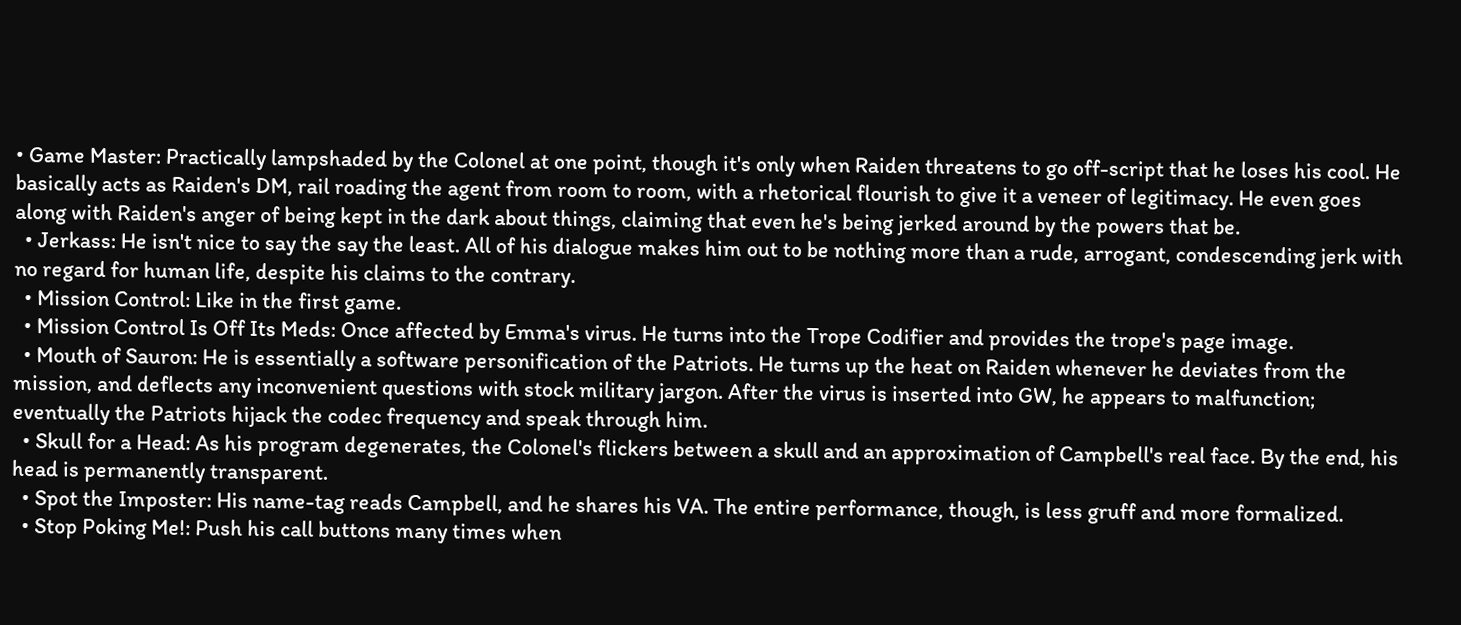• Game Master: Practically lampshaded by the Colonel at one point, though it's only when Raiden threatens to go off-script that he loses his cool. He basically acts as Raiden's DM, rail roading the agent from room to room, with a rhetorical flourish to give it a veneer of legitimacy. He even goes along with Raiden's anger of being kept in the dark about things, claiming that even he's being jerked around by the powers that be.
  • Jerkass: He isn't nice to say the say the least. All of his dialogue makes him out to be nothing more than a rude, arrogant, condescending jerk with no regard for human life, despite his claims to the contrary.
  • Mission Control: Like in the first game.
  • Mission Control Is Off Its Meds: Once affected by Emma's virus. He turns into the Trope Codifier and provides the trope's page image.
  • Mouth of Sauron: He is essentially a software personification of the Patriots. He turns up the heat on Raiden whenever he deviates from the mission, and deflects any inconvenient questions with stock military jargon. After the virus is inserted into GW, he appears to malfunction; eventually the Patriots hijack the codec frequency and speak through him.
  • Skull for a Head: As his program degenerates, the Colonel's flickers between a skull and an approximation of Campbell's real face. By the end, his head is permanently transparent.
  • Spot the Imposter: His name-tag reads Campbell, and he shares his VA. The entire performance, though, is less gruff and more formalized.
  • Stop Poking Me!: Push his call buttons many times when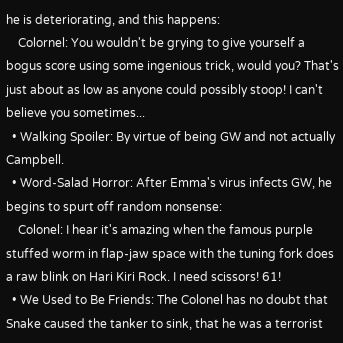he is deteriorating, and this happens:
    Colornel: You wouldn't be grying to give yourself a bogus score using some ingenious trick, would you? That's just about as low as anyone could possibly stoop! I can't believe you sometimes...
  • Walking Spoiler: By virtue of being GW and not actually Campbell.
  • Word-Salad Horror: After Emma's virus infects GW, he begins to spurt off random nonsense:
    Colonel: I hear it's amazing when the famous purple stuffed worm in flap-jaw space with the tuning fork does a raw blink on Hari Kiri Rock. I need scissors! 61!
  • We Used to Be Friends: The Colonel has no doubt that Snake caused the tanker to sink, that he was a terrorist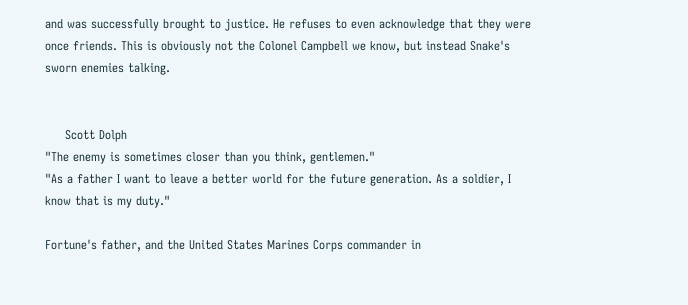and was successfully brought to justice. He refuses to even acknowledge that they were once friends. This is obviously not the Colonel Campbell we know, but instead Snake's sworn enemies talking.


     Scott Dolph
"The enemy is sometimes closer than you think, gentlemen."
"As a father I want to leave a better world for the future generation. As a soldier, I know that is my duty."

Fortune's father, and the United States Marines Corps commander in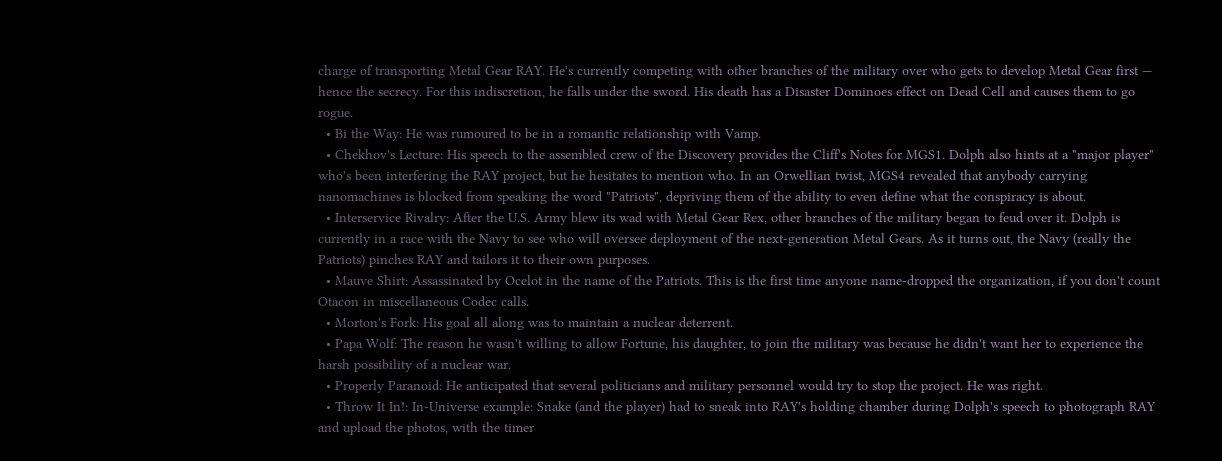charge of transporting Metal Gear RAY. He's currently competing with other branches of the military over who gets to develop Metal Gear first — hence the secrecy. For this indiscretion, he falls under the sword. His death has a Disaster Dominoes effect on Dead Cell and causes them to go rogue.
  • Bi the Way: He was rumoured to be in a romantic relationship with Vamp.
  • Chekhov's Lecture: His speech to the assembled crew of the Discovery provides the Cliff's Notes for MGS1. Dolph also hints at a "major player" who's been interfering the RAY project, but he hesitates to mention who. In an Orwellian twist, MGS4 revealed that anybody carrying nanomachines is blocked from speaking the word "Patriots", depriving them of the ability to even define what the conspiracy is about.
  • Interservice Rivalry: After the U.S. Army blew its wad with Metal Gear Rex, other branches of the military began to feud over it. Dolph is currently in a race with the Navy to see who will oversee deployment of the next-generation Metal Gears. As it turns out, the Navy (really the Patriots) pinches RAY and tailors it to their own purposes.
  • Mauve Shirt: Assassinated by Ocelot in the name of the Patriots. This is the first time anyone name-dropped the organization, if you don't count Otacon in miscellaneous Codec calls.
  • Morton's Fork: His goal all along was to maintain a nuclear deterrent.
  • Papa Wolf: The reason he wasn't willing to allow Fortune, his daughter, to join the military was because he didn't want her to experience the harsh possibility of a nuclear war.
  • Properly Paranoid: He anticipated that several politicians and military personnel would try to stop the project. He was right.
  • Throw It In!: In-Universe example: Snake (and the player) had to sneak into RAY's holding chamber during Dolph's speech to photograph RAY and upload the photos, with the timer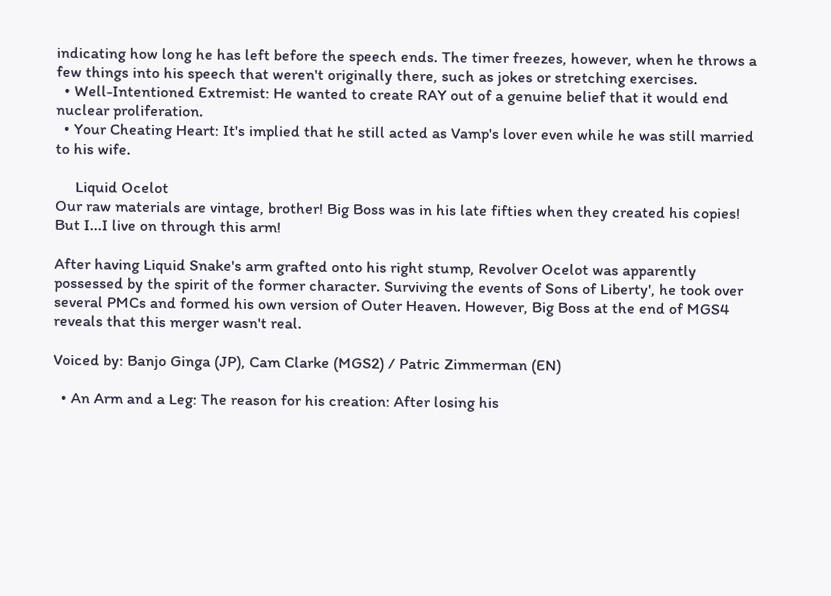indicating how long he has left before the speech ends. The timer freezes, however, when he throws a few things into his speech that weren't originally there, such as jokes or stretching exercises.
  • Well-Intentioned Extremist: He wanted to create RAY out of a genuine belief that it would end nuclear proliferation.
  • Your Cheating Heart: It's implied that he still acted as Vamp's lover even while he was still married to his wife.

     Liquid Ocelot
Our raw materials are vintage, brother! Big Boss was in his late fifties when they created his copies! But I...I live on through this arm!

After having Liquid Snake's arm grafted onto his right stump, Revolver Ocelot was apparently possessed by the spirit of the former character. Surviving the events of Sons of Liberty', he took over several PMCs and formed his own version of Outer Heaven. However, Big Boss at the end of MGS4 reveals that this merger wasn't real.

Voiced by: Banjo Ginga (JP), Cam Clarke (MGS2) / Patric Zimmerman (EN)

  • An Arm and a Leg: The reason for his creation: After losing his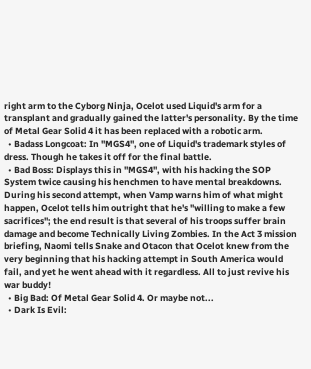right arm to the Cyborg Ninja, Ocelot used Liquid's arm for a transplant and gradually gained the latter's personality. By the time of Metal Gear Solid 4 it has been replaced with a robotic arm.
  • Badass Longcoat: In ''MGS4'', one of Liquid's trademark styles of dress. Though he takes it off for the final battle.
  • Bad Boss: Displays this in ''MGS4'', with his hacking the SOP System twice causing his henchmen to have mental breakdowns. During his second attempt, when Vamp warns him of what might happen, Ocelot tells him outright that he's "willing to make a few sacrifices"; the end result is that several of his troops suffer brain damage and become Technically Living Zombies. In the Act 3 mission briefing, Naomi tells Snake and Otacon that Ocelot knew from the very beginning that his hacking attempt in South America would fail, and yet he went ahead with it regardless. All to just revive his war buddy!
  • Big Bad: Of Metal Gear Solid 4. Or maybe not...
  • Dark Is Evil: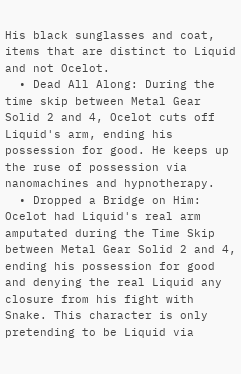His black sunglasses and coat, items that are distinct to Liquid and not Ocelot.
  • Dead All Along: During the time skip between Metal Gear Solid 2 and 4, Ocelot cuts off Liquid's arm, ending his possession for good. He keeps up the ruse of possession via nanomachines and hypnotherapy.
  • Dropped a Bridge on Him: Ocelot had Liquid's real arm amputated during the Time Skip between Metal Gear Solid 2 and 4, ending his possession for good and denying the real Liquid any closure from his fight with Snake. This character is only pretending to be Liquid via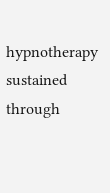hypnotherapy sustained through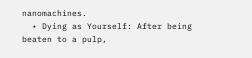nanomachines.
  • Dying as Yourself: After being beaten to a pulp,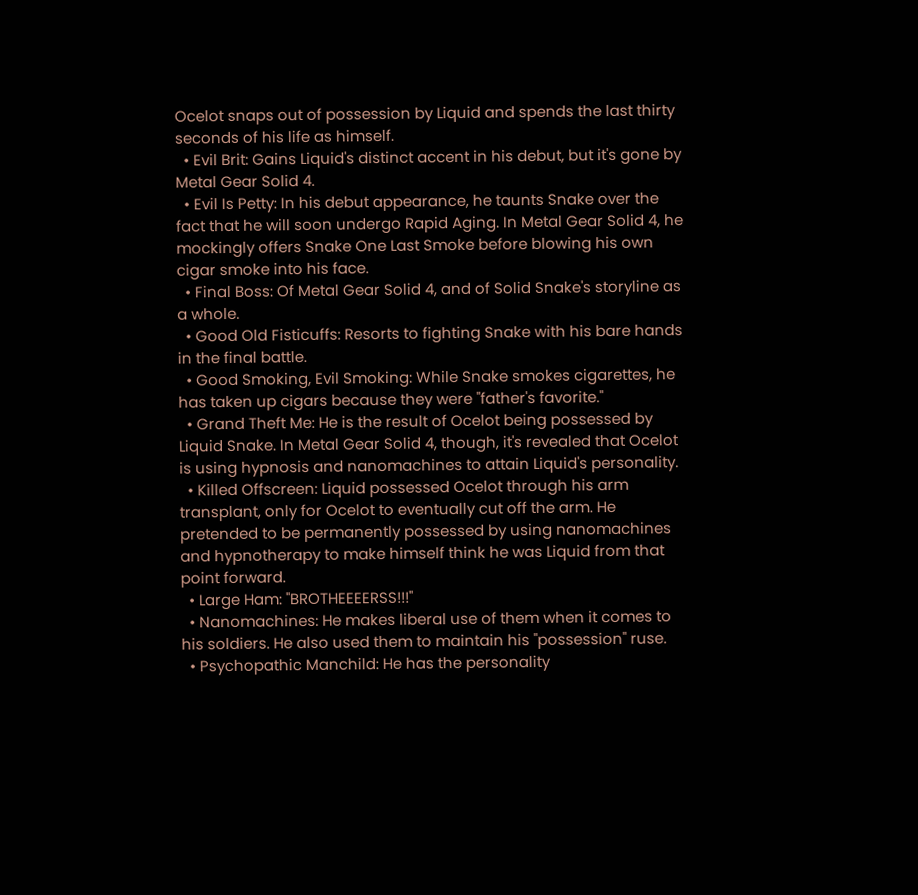Ocelot snaps out of possession by Liquid and spends the last thirty seconds of his life as himself.
  • Evil Brit: Gains Liquid's distinct accent in his debut, but it's gone by Metal Gear Solid 4.
  • Evil Is Petty: In his debut appearance, he taunts Snake over the fact that he will soon undergo Rapid Aging. In Metal Gear Solid 4, he mockingly offers Snake One Last Smoke before blowing his own cigar smoke into his face.
  • Final Boss: Of Metal Gear Solid 4, and of Solid Snake's storyline as a whole.
  • Good Old Fisticuffs: Resorts to fighting Snake with his bare hands in the final battle.
  • Good Smoking, Evil Smoking: While Snake smokes cigarettes, he has taken up cigars because they were "father's favorite."
  • Grand Theft Me: He is the result of Ocelot being possessed by Liquid Snake. In Metal Gear Solid 4, though, it's revealed that Ocelot is using hypnosis and nanomachines to attain Liquid's personality.
  • Killed Offscreen: Liquid possessed Ocelot through his arm transplant, only for Ocelot to eventually cut off the arm. He pretended to be permanently possessed by using nanomachines and hypnotherapy to make himself think he was Liquid from that point forward.
  • Large Ham: "BROTHEEEERSS!!!"
  • Nanomachines: He makes liberal use of them when it comes to his soldiers. He also used them to maintain his "possession" ruse.
  • Psychopathic Manchild: He has the personality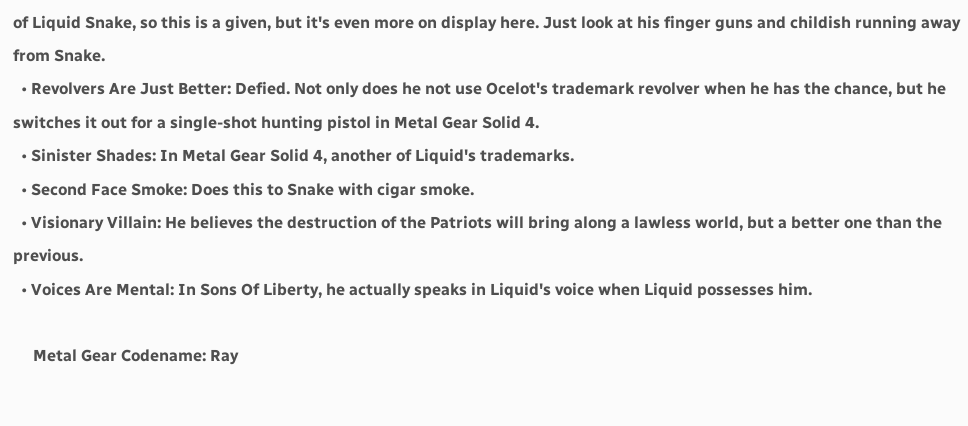of Liquid Snake, so this is a given, but it's even more on display here. Just look at his finger guns and childish running away from Snake.
  • Revolvers Are Just Better: Defied. Not only does he not use Ocelot's trademark revolver when he has the chance, but he switches it out for a single-shot hunting pistol in Metal Gear Solid 4.
  • Sinister Shades: In Metal Gear Solid 4, another of Liquid's trademarks.
  • Second Face Smoke: Does this to Snake with cigar smoke.
  • Visionary Villain: He believes the destruction of the Patriots will bring along a lawless world, but a better one than the previous.
  • Voices Are Mental: In Sons Of Liberty, he actually speaks in Liquid's voice when Liquid possesses him.

     Metal Gear Codename: Ray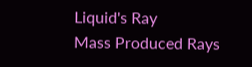Liquid's Ray
Mass Produced Rays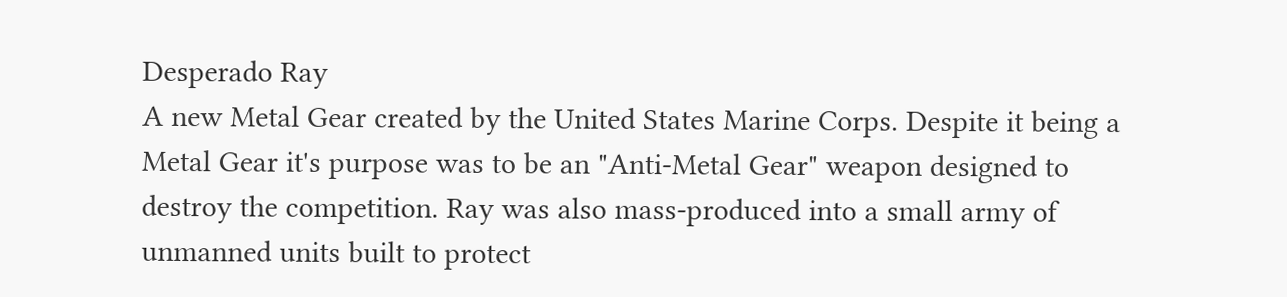Desperado Ray
A new Metal Gear created by the United States Marine Corps. Despite it being a Metal Gear it's purpose was to be an "Anti-Metal Gear" weapon designed to destroy the competition. Ray was also mass-produced into a small army of unmanned units built to protect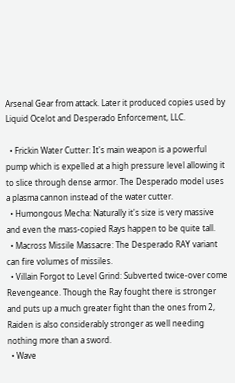Arsenal Gear from attack. Later it produced copies used by Liquid Ocelot and Desperado Enforcement, LLC.

  • Frickin Water Cutter: It's main weapon is a powerful pump which is expelled at a high pressure level allowing it to slice through dense armor. The Desperado model uses a plasma cannon instead of the water cutter.
  • Humongous Mecha: Naturally it's size is very massive and even the mass-copied Rays happen to be quite tall.
  • Macross Missile Massacre: The Desperado RAY variant can fire volumes of missiles.
  • Villain Forgot to Level Grind: Subverted twice-over come Revengeance. Though the Ray fought there is stronger and puts up a much greater fight than the ones from 2, Raiden is also considerably stronger as well needing nothing more than a sword.
  • Wave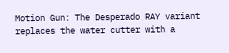Motion Gun: The Desperado RAY variant replaces the water cutter with a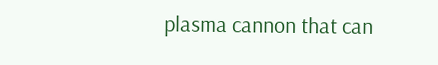plasma cannon that can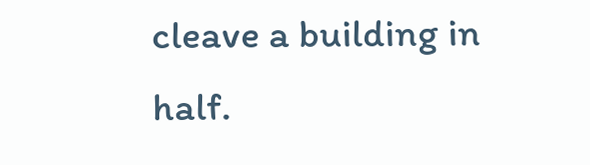cleave a building in half.